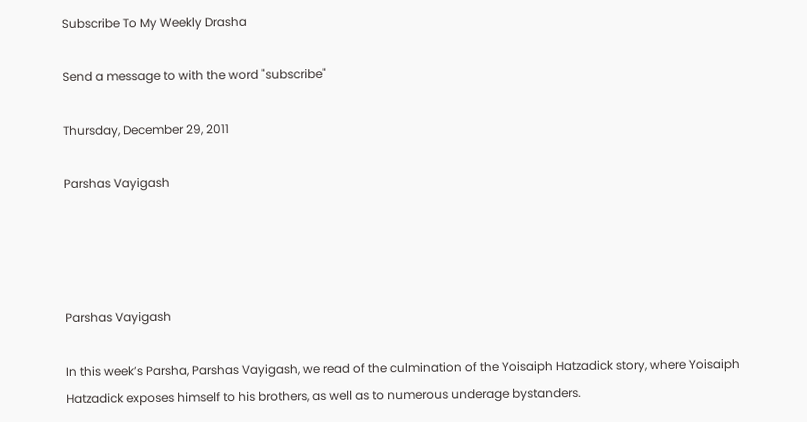Subscribe To My Weekly Drasha

Send a message to with the word "subscribe"

Thursday, December 29, 2011

Parshas Vayigash




Parshas Vayigash

In this week’s Parsha, Parshas Vayigash, we read of the culmination of the Yoisaiph Hatzadick story, where Yoisaiph Hatzadick exposes himself to his brothers, as well as to numerous underage bystanders.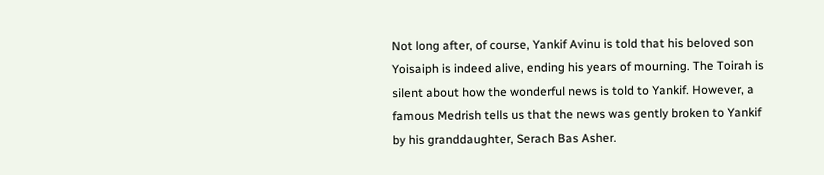Not long after, of course, Yankif Avinu is told that his beloved son Yoisaiph is indeed alive, ending his years of mourning. The Toirah is silent about how the wonderful news is told to Yankif. However, a famous Medrish tells us that the news was gently broken to Yankif by his granddaughter, Serach Bas Asher.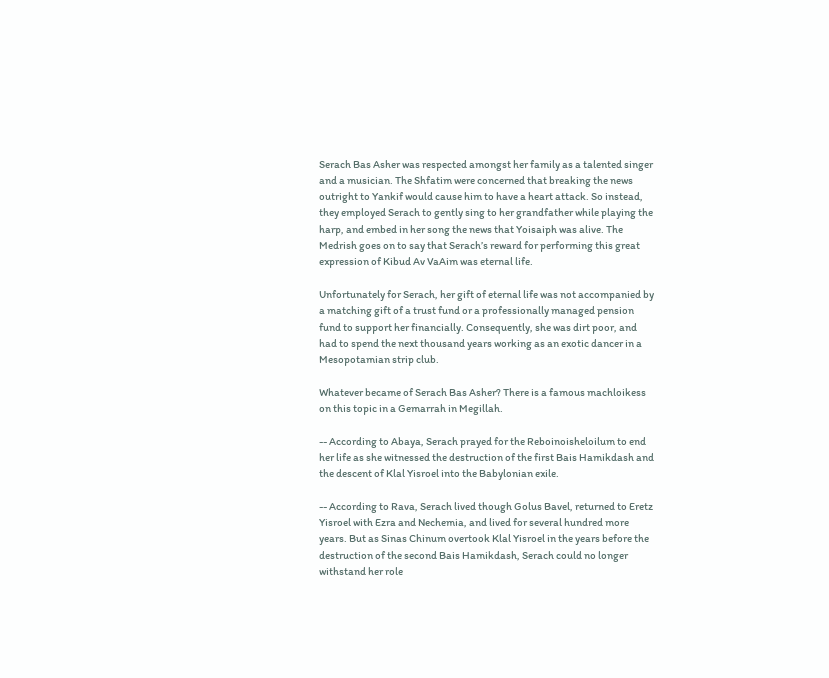Serach Bas Asher was respected amongst her family as a talented singer and a musician. The Shfatim were concerned that breaking the news outright to Yankif would cause him to have a heart attack. So instead, they employed Serach to gently sing to her grandfather while playing the harp, and embed in her song the news that Yoisaiph was alive. The Medrish goes on to say that Serach’s reward for performing this great expression of Kibud Av VaAim was eternal life.

Unfortunately for Serach, her gift of eternal life was not accompanied by a matching gift of a trust fund or a professionally managed pension fund to support her financially. Consequently, she was dirt poor, and had to spend the next thousand years working as an exotic dancer in a Mesopotamian strip club.

Whatever became of Serach Bas Asher? There is a famous machloikess on this topic in a Gemarrah in Megillah.

-- According to Abaya, Serach prayed for the Reboinoisheloilum to end her life as she witnessed the destruction of the first Bais Hamikdash and the descent of Klal Yisroel into the Babylonian exile.

-- According to Rava, Serach lived though Golus Bavel, returned to Eretz Yisroel with Ezra and Nechemia, and lived for several hundred more years. But as Sinas Chinum overtook Klal Yisroel in the years before the destruction of the second Bais Hamikdash, Serach could no longer withstand her role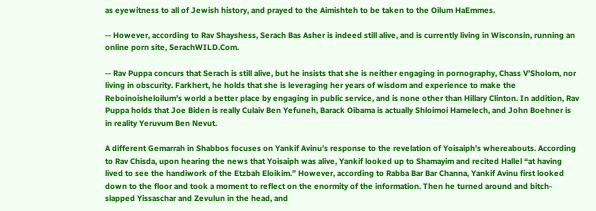as eyewitness to all of Jewish history, and prayed to the Aimishteh to be taken to the Oilum HaEmmes.

-- However, according to Rav Shayshess, Serach Bas Asher is indeed still alive, and is currently living in Wisconsin, running an online porn site, SerachWILD.Com.

-- Rav Puppa concurs that Serach is still alive, but he insists that she is neither engaging in pornography, Chass V’Sholom, nor living in obscurity. Farkhert, he holds that she is leveraging her years of wisdom and experience to make the Reboinoisheloilum’s world a better place by engaging in public service, and is none other than Hillary Clinton. In addition, Rav Puppa holds that Joe Biden is really Culaiv Ben Yefuneh, Barack Oibama is actually Shloimoi Hamelech, and John Boehner is in reality Yeruvum Ben Nevut.

A different Gemarrah in Shabbos focuses on Yankif Avinu’s response to the revelation of Yoisaiph’s whereabouts. According to Rav Chisda, upon hearing the news that Yoisaiph was alive, Yankif looked up to Shamayim and recited Hallel “at having lived to see the handiwork of the Etzbah Eloikim.” However, according to Rabba Bar Bar Channa, Yankif Avinu first looked down to the floor and took a moment to reflect on the enormity of the information. Then he turned around and bitch-slapped Yissaschar and Zevulun in the head, and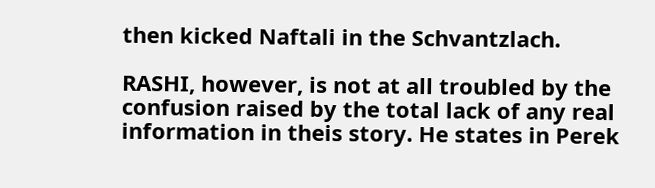then kicked Naftali in the Schvantzlach.

RASHI, however, is not at all troubled by the confusion raised by the total lack of any real information in theis story. He states in Perek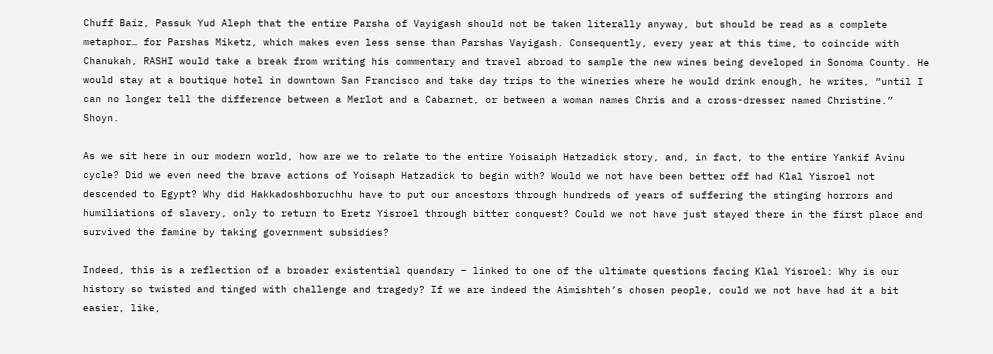Chuff Baiz, Passuk Yud Aleph that the entire Parsha of Vayigash should not be taken literally anyway, but should be read as a complete metaphor… for Parshas Miketz, which makes even less sense than Parshas Vayigash. Consequently, every year at this time, to coincide with Chanukah, RASHI would take a break from writing his commentary and travel abroad to sample the new wines being developed in Sonoma County. He would stay at a boutique hotel in downtown San Francisco and take day trips to the wineries where he would drink enough, he writes, “until I can no longer tell the difference between a Merlot and a Cabarnet, or between a woman names Chris and a cross-dresser named Christine.” Shoyn.

As we sit here in our modern world, how are we to relate to the entire Yoisaiph Hatzadick story, and, in fact, to the entire Yankif Avinu cycle? Did we even need the brave actions of Yoisaph Hatzadick to begin with? Would we not have been better off had Klal Yisroel not descended to Egypt? Why did Hakkadoshboruchhu have to put our ancestors through hundreds of years of suffering the stinging horrors and humiliations of slavery, only to return to Eretz Yisroel through bitter conquest? Could we not have just stayed there in the first place and survived the famine by taking government subsidies?

Indeed, this is a reflection of a broader existential quandary – linked to one of the ultimate questions facing Klal Yisroel: Why is our history so twisted and tinged with challenge and tragedy? If we are indeed the Aimishteh’s chosen people, could we not have had it a bit easier, like,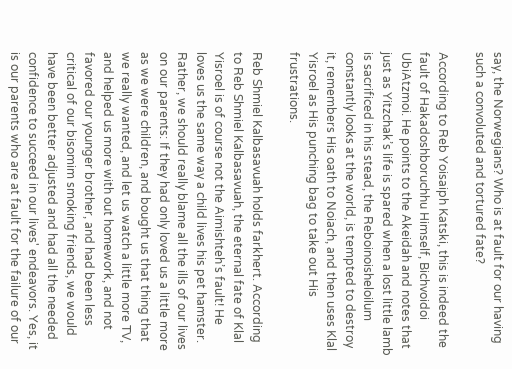say, the Norwegians? Who is at fault for our having such a convoluted and tortured fate?

According to Reb Yoisaiph Katski, this is indeed the fault of Hakadoshboruchhu Himself, Bichvoidoi UbiAtzmoi. He points to the Akeidah and notes that just as Yitzchak’s life is spared when a lost little lamb is sacrificed in his stead, the Reboinoisheloilum constantly looks at the world, is tempted to destroy it, remembers His oath to Noiach, and then uses Klal Yisroel as His punching bag to take out His frustrations.

Reb Shmiel Kalbasavuah holds farkhert. According to Reb Shmiel Kalbasavuah, the eternal fate of Klal Yisroel is of course not the Aimishteh’s fault! He loves us the same way a child lives his pet hamster. Rather, we should really blame all the ills of our lives on our parents: If they had only loved us a little more as we were children, and bought us that thing that we really wanted, and let us watch a little more TV, and helped us more with out homework, and not favored our younger brother, and had been less critical of our bisomim smoking friends, we would have been better adjusted and had all the needed confidence to succeed in our lives' endeavors. Yes, it is our parents who are at fault for the failure of our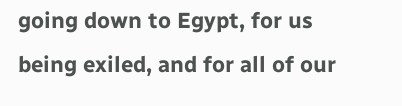going down to Egypt, for us being exiled, and for all of our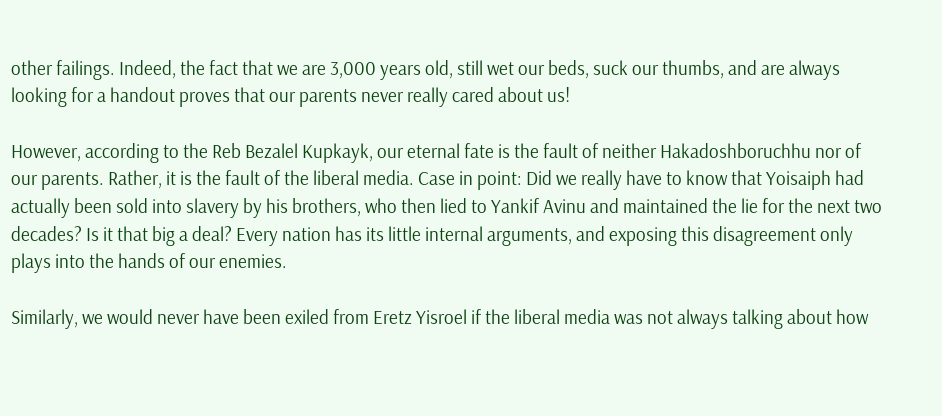other failings. Indeed, the fact that we are 3,000 years old, still wet our beds, suck our thumbs, and are always looking for a handout proves that our parents never really cared about us!

However, according to the Reb Bezalel Kupkayk, our eternal fate is the fault of neither Hakadoshboruchhu nor of our parents. Rather, it is the fault of the liberal media. Case in point: Did we really have to know that Yoisaiph had actually been sold into slavery by his brothers, who then lied to Yankif Avinu and maintained the lie for the next two decades? Is it that big a deal? Every nation has its little internal arguments, and exposing this disagreement only plays into the hands of our enemies.

Similarly, we would never have been exiled from Eretz Yisroel if the liberal media was not always talking about how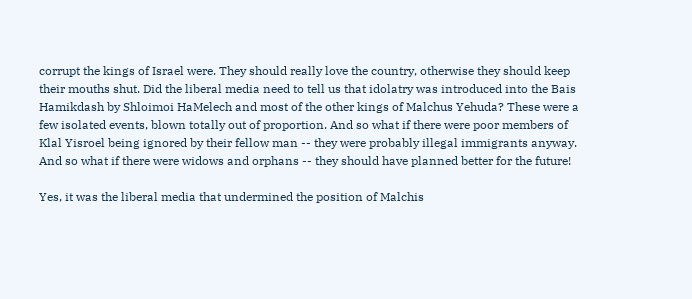corrupt the kings of Israel were. They should really love the country, otherwise they should keep their mouths shut. Did the liberal media need to tell us that idolatry was introduced into the Bais Hamikdash by Shloimoi HaMelech and most of the other kings of Malchus Yehuda? These were a few isolated events, blown totally out of proportion. And so what if there were poor members of Klal Yisroel being ignored by their fellow man -- they were probably illegal immigrants anyway. And so what if there were widows and orphans -- they should have planned better for the future!

Yes, it was the liberal media that undermined the position of Malchis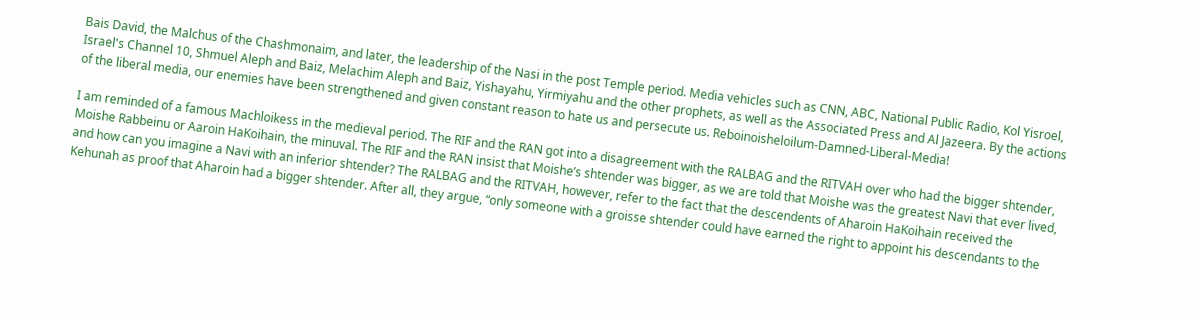Bais David, the Malchus of the Chashmonaim, and later, the leadership of the Nasi in the post Temple period. Media vehicles such as CNN, ABC, National Public Radio, Kol Yisroel, Israel's Channel 10, Shmuel Aleph and Baiz, Melachim Aleph and Baiz, Yishayahu, Yirmiyahu and the other prophets, as well as the Associated Press and Al Jazeera. By the actions of the liberal media, our enemies have been strengthened and given constant reason to hate us and persecute us. Reboinoisheloilum-Damned-Liberal-Media!

I am reminded of a famous Machloikess in the medieval period. The RIF and the RAN got into a disagreement with the RALBAG and the RITVAH over who had the bigger shtender, Moishe Rabbeinu or Aaroin HaKoihain, the minuval. The RIF and the RAN insist that Moishe’s shtender was bigger, as we are told that Moishe was the greatest Navi that ever lived, and how can you imagine a Navi with an inferior shtender? The RALBAG and the RITVAH, however, refer to the fact that the descendents of Aharoin HaKoihain received the Kehunah as proof that Aharoin had a bigger shtender. After all, they argue, “only someone with a groisse shtender could have earned the right to appoint his descendants to the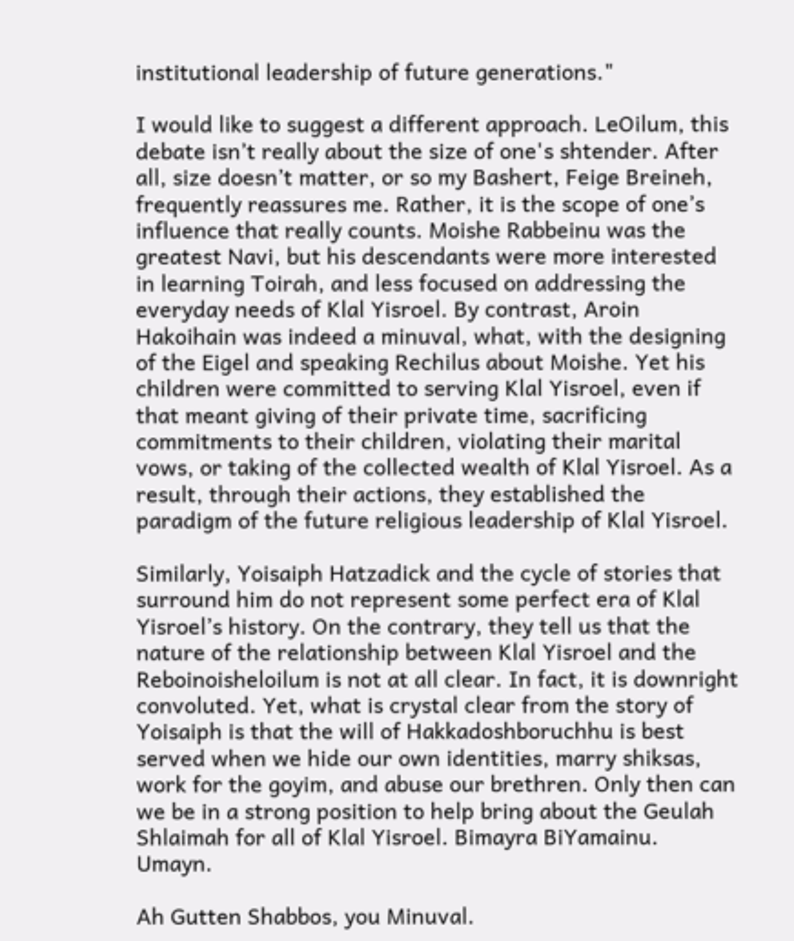institutional leadership of future generations."

I would like to suggest a different approach. LeOilum, this debate isn’t really about the size of one's shtender. After all, size doesn’t matter, or so my Bashert, Feige Breineh, frequently reassures me. Rather, it is the scope of one’s influence that really counts. Moishe Rabbeinu was the greatest Navi, but his descendants were more interested in learning Toirah, and less focused on addressing the everyday needs of Klal Yisroel. By contrast, Aroin Hakoihain was indeed a minuval, what, with the designing of the Eigel and speaking Rechilus about Moishe. Yet his children were committed to serving Klal Yisroel, even if that meant giving of their private time, sacrificing commitments to their children, violating their marital vows, or taking of the collected wealth of Klal Yisroel. As a result, through their actions, they established the paradigm of the future religious leadership of Klal Yisroel.

Similarly, Yoisaiph Hatzadick and the cycle of stories that surround him do not represent some perfect era of Klal Yisroel’s history. On the contrary, they tell us that the nature of the relationship between Klal Yisroel and the Reboinoisheloilum is not at all clear. In fact, it is downright convoluted. Yet, what is crystal clear from the story of Yoisaiph is that the will of Hakkadoshboruchhu is best served when we hide our own identities, marry shiksas, work for the goyim, and abuse our brethren. Only then can we be in a strong position to help bring about the Geulah Shlaimah for all of Klal Yisroel. Bimayra BiYamainu. Umayn.

Ah Gutten Shabbos, you Minuval.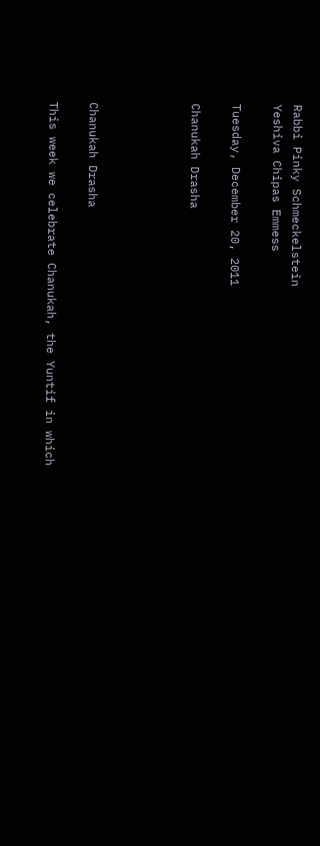Rabbi Pinky Schmeckelstein
Yeshiva Chipas Emmess

Tuesday, December 20, 2011

Chanukah Drasha




Chanukah Drasha

This week we celebrate Chanukah, the Yuntif in which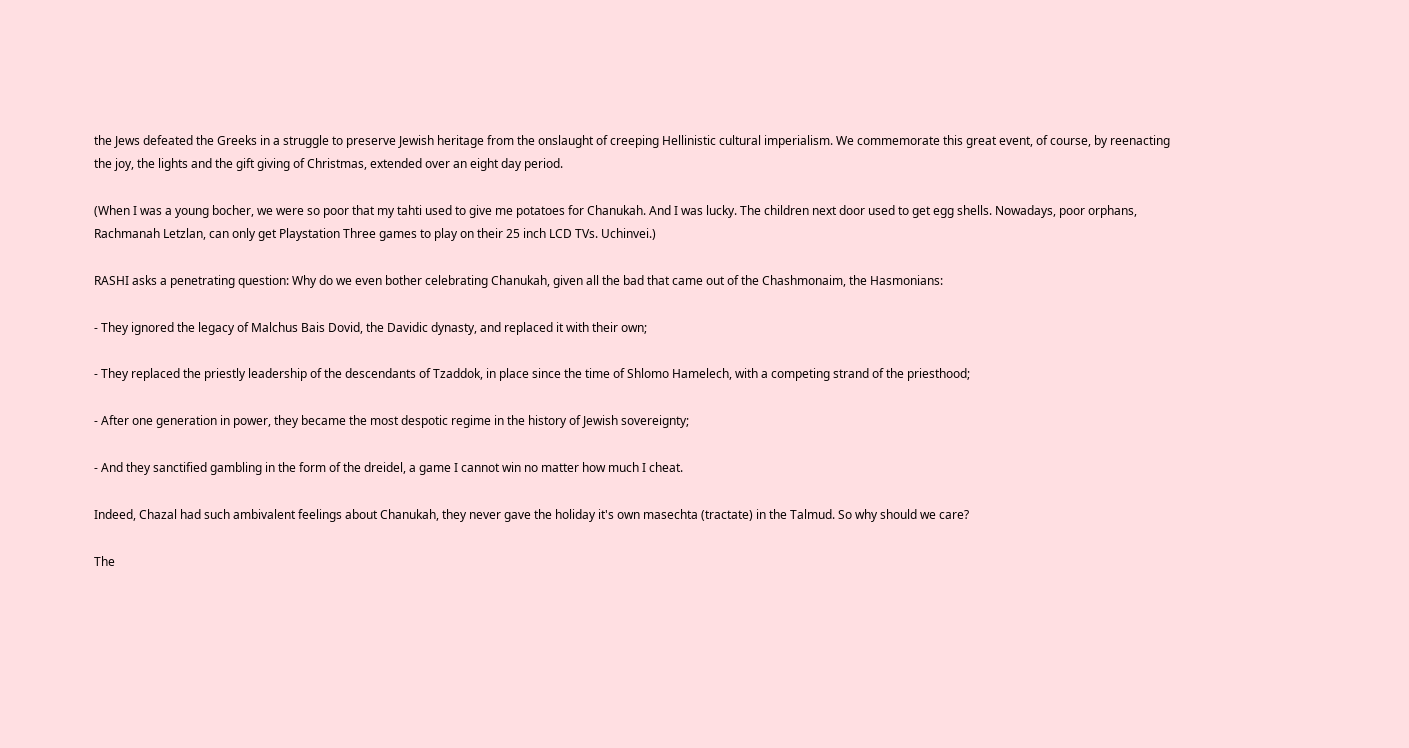the Jews defeated the Greeks in a struggle to preserve Jewish heritage from the onslaught of creeping Hellinistic cultural imperialism. We commemorate this great event, of course, by reenacting the joy, the lights and the gift giving of Christmas, extended over an eight day period.

(When I was a young bocher, we were so poor that my tahti used to give me potatoes for Chanukah. And I was lucky. The children next door used to get egg shells. Nowadays, poor orphans, Rachmanah Letzlan, can only get Playstation Three games to play on their 25 inch LCD TVs. Uchinvei.)

RASHI asks a penetrating question: Why do we even bother celebrating Chanukah, given all the bad that came out of the Chashmonaim, the Hasmonians:

- They ignored the legacy of Malchus Bais Dovid, the Davidic dynasty, and replaced it with their own;

- They replaced the priestly leadership of the descendants of Tzaddok, in place since the time of Shlomo Hamelech, with a competing strand of the priesthood;

- After one generation in power, they became the most despotic regime in the history of Jewish sovereignty;

- And they sanctified gambling in the form of the dreidel, a game I cannot win no matter how much I cheat.

Indeed, Chazal had such ambivalent feelings about Chanukah, they never gave the holiday it's own masechta (tractate) in the Talmud. So why should we care?

The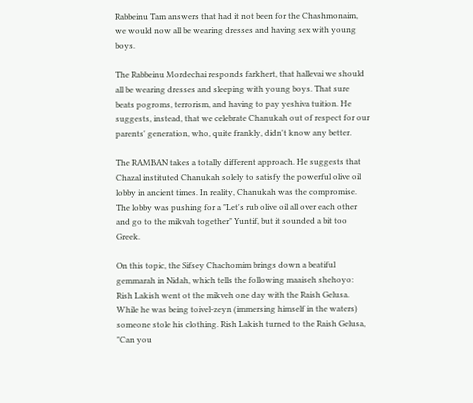Rabbeinu Tam answers that had it not been for the Chashmonaim, we would now all be wearing dresses and having sex with young boys.

The Rabbeinu Mordechai responds farkhert, that hallevai we should all be wearing dresses and sleeping with young boys. That sure beats pogroms, terrorism, and having to pay yeshiva tuition. He suggests, instead, that we celebrate Chanukah out of respect for our parents' generation, who, quite frankly, didn't know any better.

The RAMBAN takes a totally different approach. He suggests that Chazal instituted Chanukah solely to satisfy the powerful olive oil lobby in ancient times. In reality, Chanukah was the compromise. The lobby was pushing for a "Let's rub olive oil all over each other and go to the mikvah together" Yuntif, but it sounded a bit too Greek.

On this topic, the Sifsey Chachomim brings down a beatiful gemmarah in Nidah, which tells the following maaiseh shehoyo: Rish Lakish went ot the mikveh one day with the Raish Gelusa. While he was being toivel-zeyn (immersing himself in the waters) someone stole his clothing. Rish Lakish turned to the Raish Gelusa, "Can you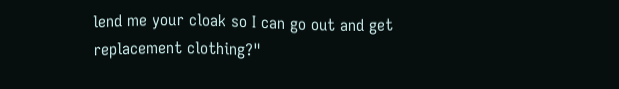lend me your cloak so I can go out and get replacement clothing?"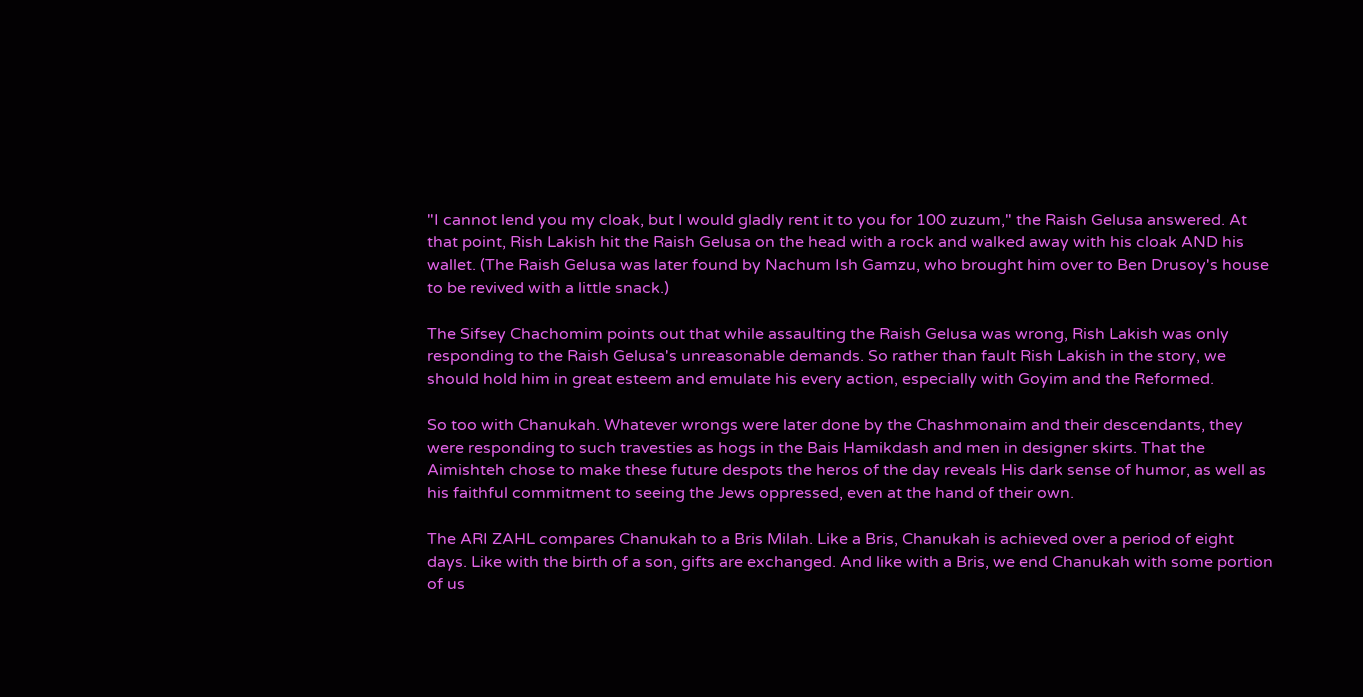"I cannot lend you my cloak, but I would gladly rent it to you for 100 zuzum," the Raish Gelusa answered. At that point, Rish Lakish hit the Raish Gelusa on the head with a rock and walked away with his cloak AND his wallet. (The Raish Gelusa was later found by Nachum Ish Gamzu, who brought him over to Ben Drusoy's house to be revived with a little snack.)

The Sifsey Chachomim points out that while assaulting the Raish Gelusa was wrong, Rish Lakish was only responding to the Raish Gelusa's unreasonable demands. So rather than fault Rish Lakish in the story, we should hold him in great esteem and emulate his every action, especially with Goyim and the Reformed.

So too with Chanukah. Whatever wrongs were later done by the Chashmonaim and their descendants, they were responding to such travesties as hogs in the Bais Hamikdash and men in designer skirts. That the Aimishteh chose to make these future despots the heros of the day reveals His dark sense of humor, as well as his faithful commitment to seeing the Jews oppressed, even at the hand of their own.

The ARI ZAHL compares Chanukah to a Bris Milah. Like a Bris, Chanukah is achieved over a period of eight days. Like with the birth of a son, gifts are exchanged. And like with a Bris, we end Chanukah with some portion of us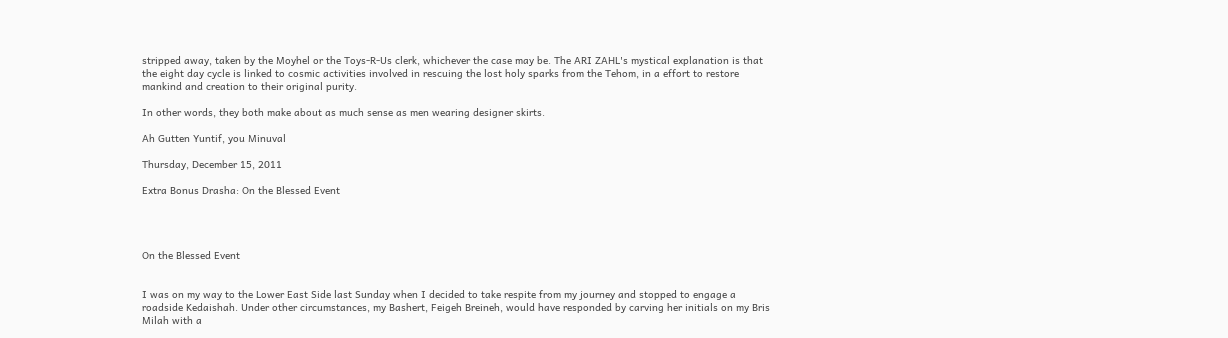stripped away, taken by the Moyhel or the Toys-R-Us clerk, whichever the case may be. The ARI ZAHL's mystical explanation is that the eight day cycle is linked to cosmic activities involved in rescuing the lost holy sparks from the Tehom, in a effort to restore mankind and creation to their original purity.

In other words, they both make about as much sense as men wearing designer skirts.

Ah Gutten Yuntif, you Minuval

Thursday, December 15, 2011

Extra Bonus Drasha: On the Blessed Event




On the Blessed Event


I was on my way to the Lower East Side last Sunday when I decided to take respite from my journey and stopped to engage a roadside Kedaishah. Under other circumstances, my Bashert, Feigeh Breineh, would have responded by carving her initials on my Bris Milah with a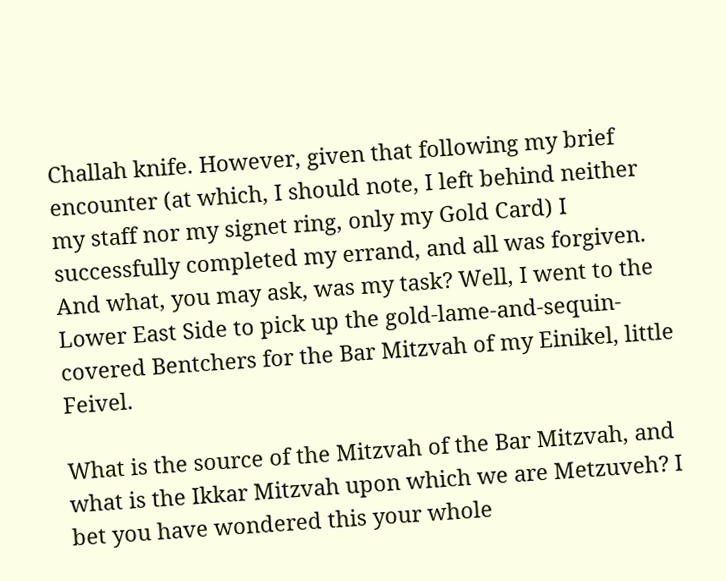Challah knife. However, given that following my brief encounter (at which, I should note, I left behind neither my staff nor my signet ring, only my Gold Card) I successfully completed my errand, and all was forgiven. And what, you may ask, was my task? Well, I went to the Lower East Side to pick up the gold-lame-and-sequin-covered Bentchers for the Bar Mitzvah of my Einikel, little Feivel.

What is the source of the Mitzvah of the Bar Mitzvah, and what is the Ikkar Mitzvah upon which we are Metzuveh? I bet you have wondered this your whole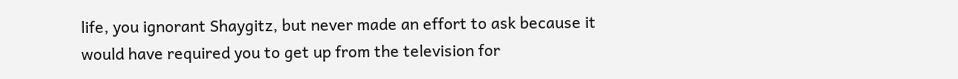life, you ignorant Shaygitz, but never made an effort to ask because it would have required you to get up from the television for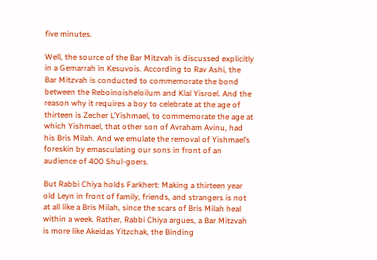five minutes.

Well, the source of the Bar Mitzvah is discussed explicitly in a Gemarrah in Kesuvois. According to Rav Ashi, the Bar Mitzvah is conducted to commemorate the bond between the Reboinoisheloilum and Klal Yisroel. And the reason why it requires a boy to celebrate at the age of thirteen is Zecher L’Yishmael, to commemorate the age at which Yishmael, that other son of Avraham Avinu, had his Bris Milah. And we emulate the removal of Yishmael’s foreskin by emasculating our sons in front of an audience of 400 Shul-goers.

But Rabbi Chiya holds Farkhert: Making a thirteen year old Leyn in front of family, friends, and strangers is not at all like a Bris Milah, since the scars of Bris Milah heal within a week. Rather, Rabbi Chiya argues, a Bar Mitzvah is more like Akeidas Yitzchak, the Binding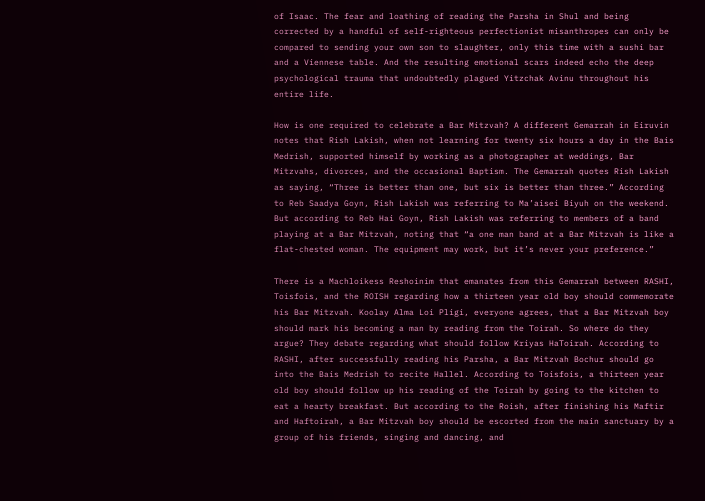of Isaac. The fear and loathing of reading the Parsha in Shul and being corrected by a handful of self-righteous perfectionist misanthropes can only be compared to sending your own son to slaughter, only this time with a sushi bar and a Viennese table. And the resulting emotional scars indeed echo the deep psychological trauma that undoubtedly plagued Yitzchak Avinu throughout his entire life.

How is one required to celebrate a Bar Mitzvah? A different Gemarrah in Eiruvin notes that Rish Lakish, when not learning for twenty six hours a day in the Bais Medrish, supported himself by working as a photographer at weddings, Bar Mitzvahs, divorces, and the occasional Baptism. The Gemarrah quotes Rish Lakish as saying, “Three is better than one, but six is better than three.” According to Reb Saadya Goyn, Rish Lakish was referring to Ma’aisei Biyuh on the weekend. But according to Reb Hai Goyn, Rish Lakish was referring to members of a band playing at a Bar Mitzvah, noting that “a one man band at a Bar Mitzvah is like a flat-chested woman. The equipment may work, but it’s never your preference.”

There is a Machloikess Reshoinim that emanates from this Gemarrah between RASHI, Toisfois, and the ROISH regarding how a thirteen year old boy should commemorate his Bar Mitzvah. Koolay Alma Loi Pligi, everyone agrees, that a Bar Mitzvah boy should mark his becoming a man by reading from the Toirah. So where do they argue? They debate regarding what should follow Kriyas HaToirah. According to RASHI, after successfully reading his Parsha, a Bar Mitzvah Bochur should go into the Bais Medrish to recite Hallel. According to Toisfois, a thirteen year old boy should follow up his reading of the Toirah by going to the kitchen to eat a hearty breakfast. But according to the Roish, after finishing his Maftir and Haftoirah, a Bar Mitzvah boy should be escorted from the main sanctuary by a group of his friends, singing and dancing, and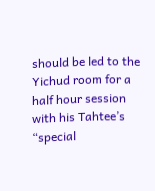should be led to the Yichud room for a half hour session with his Tahtee’s “special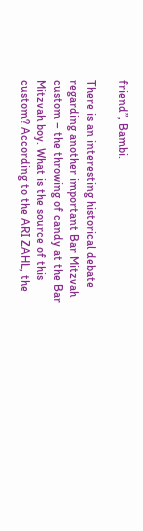friend”, Bambi.

There is an interesting historical debate regarding another important Bar Mitzvah custom – the throwing of candy at the Bar Mitzvah boy. What is the source of this custom? According to the ARI ZAHL, the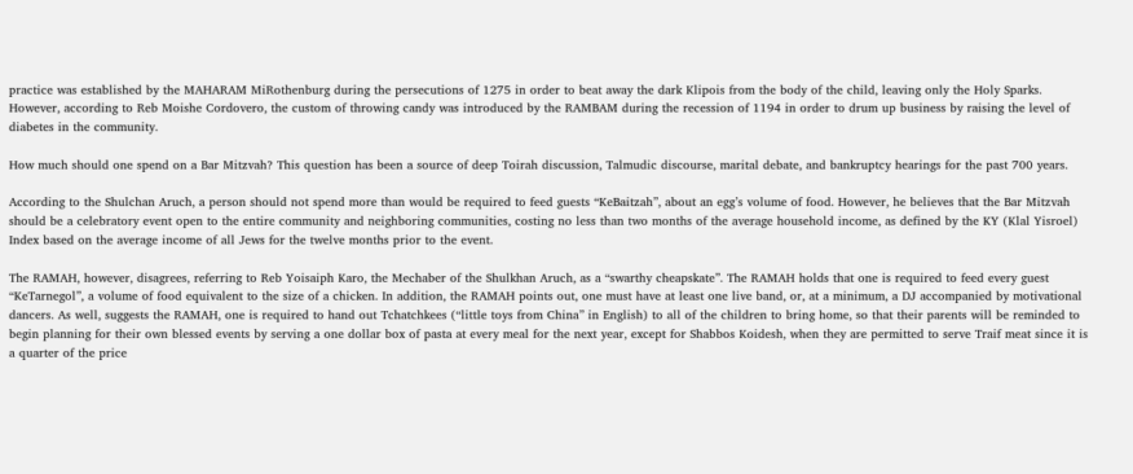practice was established by the MAHARAM MiRothenburg during the persecutions of 1275 in order to beat away the dark Klipois from the body of the child, leaving only the Holy Sparks. However, according to Reb Moishe Cordovero, the custom of throwing candy was introduced by the RAMBAM during the recession of 1194 in order to drum up business by raising the level of diabetes in the community.

How much should one spend on a Bar Mitzvah? This question has been a source of deep Toirah discussion, Talmudic discourse, marital debate, and bankruptcy hearings for the past 700 years.

According to the Shulchan Aruch, a person should not spend more than would be required to feed guests “KeBaitzah”, about an egg’s volume of food. However, he believes that the Bar Mitzvah should be a celebratory event open to the entire community and neighboring communities, costing no less than two months of the average household income, as defined by the KY (Klal Yisroel) Index based on the average income of all Jews for the twelve months prior to the event.

The RAMAH, however, disagrees, referring to Reb Yoisaiph Karo, the Mechaber of the Shulkhan Aruch, as a “swarthy cheapskate”. The RAMAH holds that one is required to feed every guest “KeTarnegol”, a volume of food equivalent to the size of a chicken. In addition, the RAMAH points out, one must have at least one live band, or, at a minimum, a DJ accompanied by motivational dancers. As well, suggests the RAMAH, one is required to hand out Tchatchkees (“little toys from China” in English) to all of the children to bring home, so that their parents will be reminded to begin planning for their own blessed events by serving a one dollar box of pasta at every meal for the next year, except for Shabbos Koidesh, when they are permitted to serve Traif meat since it is a quarter of the price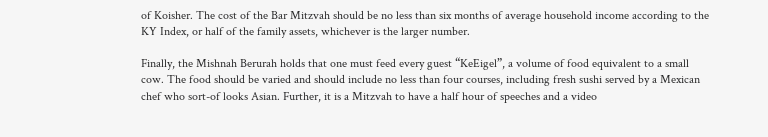of Koisher. The cost of the Bar Mitzvah should be no less than six months of average household income according to the KY Index, or half of the family assets, whichever is the larger number.

Finally, the Mishnah Berurah holds that one must feed every guest “KeEigel”, a volume of food equivalent to a small cow. The food should be varied and should include no less than four courses, including fresh sushi served by a Mexican chef who sort-of looks Asian. Further, it is a Mitzvah to have a half hour of speeches and a video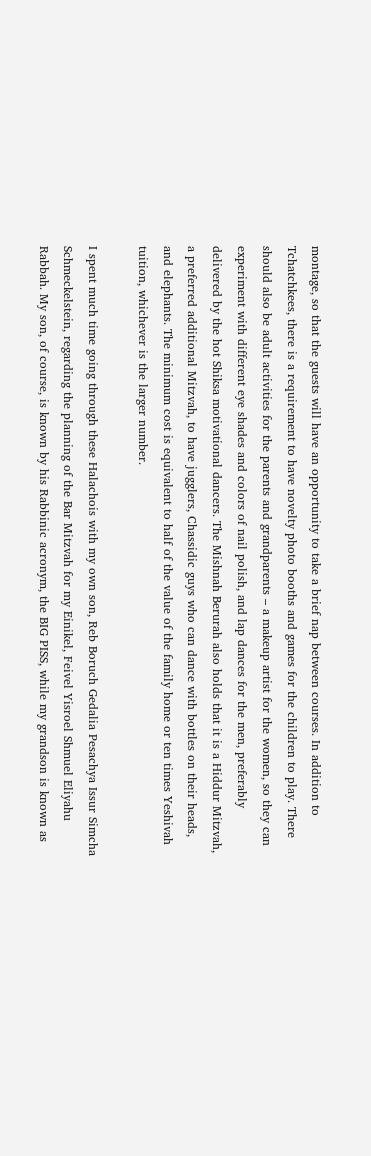montage, so that the guests will have an opportunity to take a brief nap between courses. In addition to Tchatchkees, there is a requirement to have novelty photo booths and games for the children to play. There should also be adult activities for the parents and grandparents – a makeup artist for the women, so they can experiment with different eye shades and colors of nail polish, and lap dances for the men, preferably delivered by the hot Shiksa motivational dancers. The Mishnah Berurah also holds that it is a Hiddur Mitzvah, a preferred additional Mitzvah, to have jugglers, Chassidic guys who can dance with bottles on their heads, and elephants. The minimum cost is equivalent to half of the value of the family home or ten times Yeshivah tuition, whichever is the larger number.

I spent much time going through these Halachois with my own son, Reb Boruch Gedalia Pesachya Issur Simcha Schmeckelstein, regarding the planning of the Bar Mitzvah for my Einikel, Feivel Yisroel Shmuel Eliyahu Rabbah. My son, of course, is known by his Rabbinic acronym, the BIG PISS, while my grandson is known as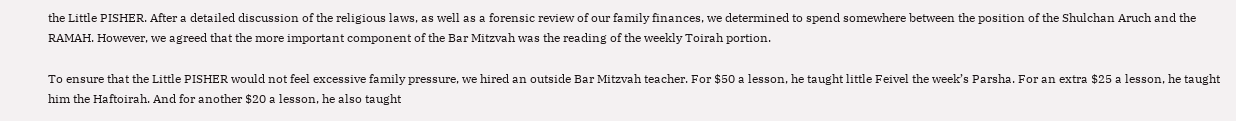the Little PISHER. After a detailed discussion of the religious laws, as well as a forensic review of our family finances, we determined to spend somewhere between the position of the Shulchan Aruch and the RAMAH. However, we agreed that the more important component of the Bar Mitzvah was the reading of the weekly Toirah portion.

To ensure that the Little PISHER would not feel excessive family pressure, we hired an outside Bar Mitzvah teacher. For $50 a lesson, he taught little Feivel the week’s Parsha. For an extra $25 a lesson, he taught him the Haftoirah. And for another $20 a lesson, he also taught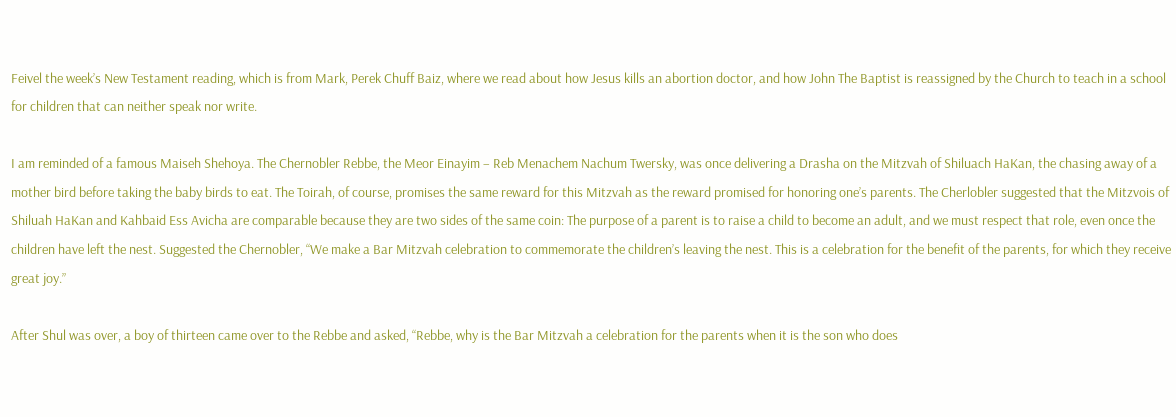Feivel the week’s New Testament reading, which is from Mark, Perek Chuff Baiz, where we read about how Jesus kills an abortion doctor, and how John The Baptist is reassigned by the Church to teach in a school for children that can neither speak nor write.

I am reminded of a famous Maiseh Shehoya. The Chernobler Rebbe, the Meor Einayim – Reb Menachem Nachum Twersky, was once delivering a Drasha on the Mitzvah of Shiluach HaKan, the chasing away of a mother bird before taking the baby birds to eat. The Toirah, of course, promises the same reward for this Mitzvah as the reward promised for honoring one’s parents. The Cherlobler suggested that the Mitzvois of Shiluah HaKan and Kahbaid Ess Avicha are comparable because they are two sides of the same coin: The purpose of a parent is to raise a child to become an adult, and we must respect that role, even once the children have left the nest. Suggested the Chernobler, “We make a Bar Mitzvah celebration to commemorate the children’s leaving the nest. This is a celebration for the benefit of the parents, for which they receive great joy.”

After Shul was over, a boy of thirteen came over to the Rebbe and asked, “Rebbe, why is the Bar Mitzvah a celebration for the parents when it is the son who does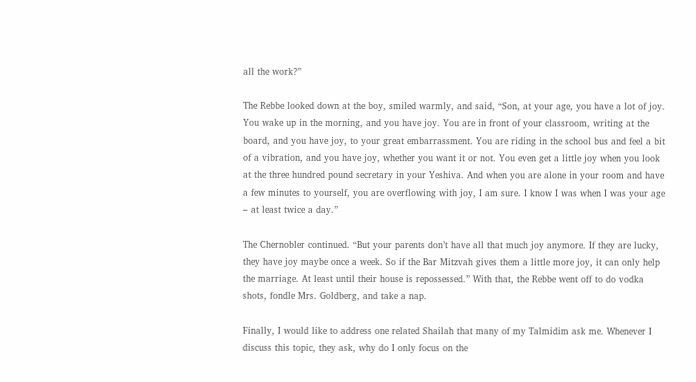all the work?”

The Rebbe looked down at the boy, smiled warmly, and said, “Son, at your age, you have a lot of joy. You wake up in the morning, and you have joy. You are in front of your classroom, writing at the board, and you have joy, to your great embarrassment. You are riding in the school bus and feel a bit of a vibration, and you have joy, whether you want it or not. You even get a little joy when you look at the three hundred pound secretary in your Yeshiva. And when you are alone in your room and have a few minutes to yourself, you are overflowing with joy, I am sure. I know I was when I was your age – at least twice a day.”

The Chernobler continued. “But your parents don’t have all that much joy anymore. If they are lucky, they have joy maybe once a week. So if the Bar Mitzvah gives them a little more joy, it can only help the marriage. At least until their house is repossessed.” With that, the Rebbe went off to do vodka shots, fondle Mrs. Goldberg, and take a nap.

Finally, I would like to address one related Shailah that many of my Talmidim ask me. Whenever I discuss this topic, they ask, why do I only focus on the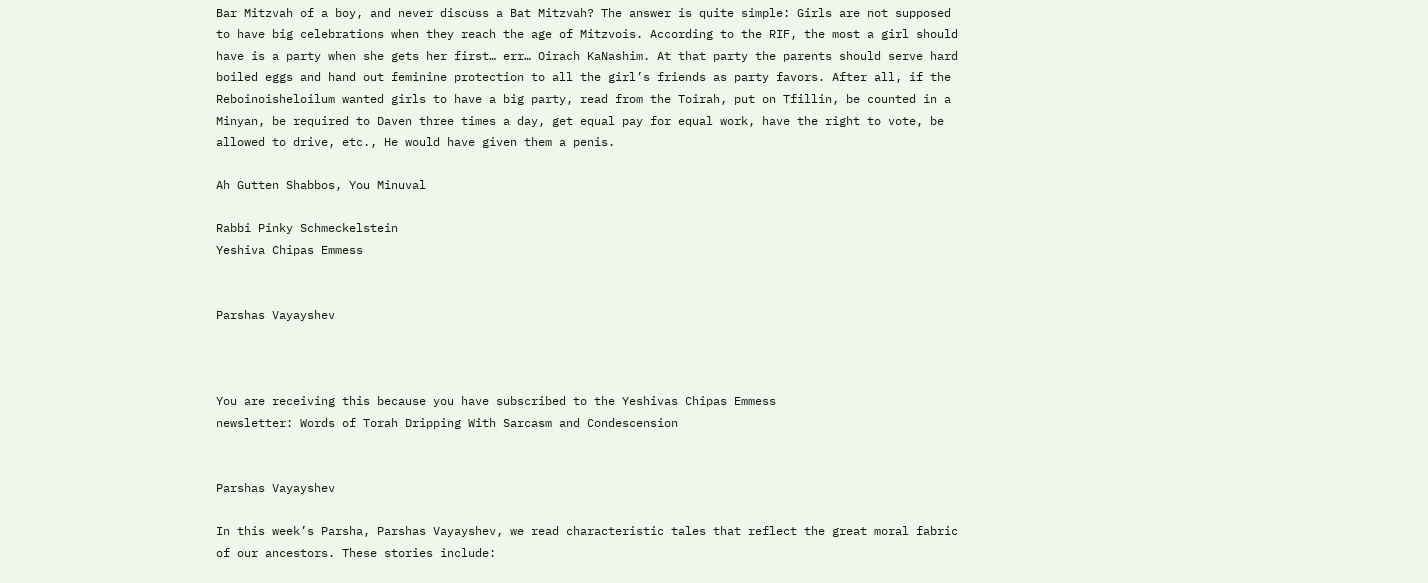Bar Mitzvah of a boy, and never discuss a Bat Mitzvah? The answer is quite simple: Girls are not supposed to have big celebrations when they reach the age of Mitzvois. According to the RIF, the most a girl should have is a party when she gets her first… err… Oirach KaNashim. At that party the parents should serve hard boiled eggs and hand out feminine protection to all the girl’s friends as party favors. After all, if the Reboinoisheloilum wanted girls to have a big party, read from the Toirah, put on Tfillin, be counted in a Minyan, be required to Daven three times a day, get equal pay for equal work, have the right to vote, be allowed to drive, etc., He would have given them a penis.

Ah Gutten Shabbos, You Minuval

Rabbi Pinky Schmeckelstein
Yeshiva Chipas Emmess


Parshas Vayayshev



You are receiving this because you have subscribed to the Yeshivas Chipas Emmess
newsletter: Words of Torah Dripping With Sarcasm and Condescension


Parshas Vayayshev

In this week’s Parsha, Parshas Vayayshev, we read characteristic tales that reflect the great moral fabric of our ancestors. These stories include: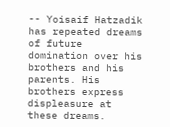-- Yoisaif Hatzadik has repeated dreams of future domination over his brothers and his parents. His brothers express displeasure at these dreams.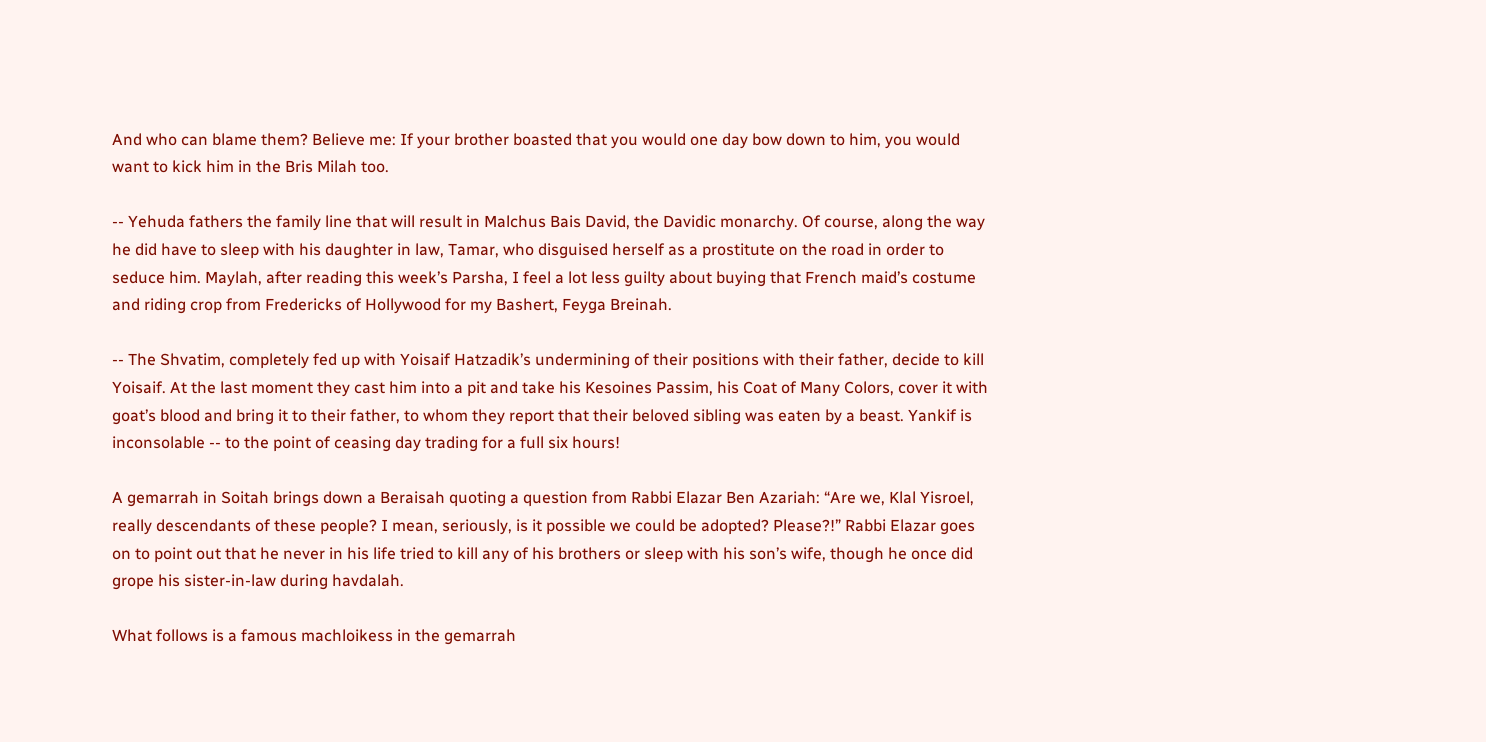And who can blame them? Believe me: If your brother boasted that you would one day bow down to him, you would want to kick him in the Bris Milah too.

-- Yehuda fathers the family line that will result in Malchus Bais David, the Davidic monarchy. Of course, along the way he did have to sleep with his daughter in law, Tamar, who disguised herself as a prostitute on the road in order to seduce him. Maylah, after reading this week’s Parsha, I feel a lot less guilty about buying that French maid’s costume and riding crop from Fredericks of Hollywood for my Bashert, Feyga Breinah.

-- The Shvatim, completely fed up with Yoisaif Hatzadik’s undermining of their positions with their father, decide to kill Yoisaif. At the last moment they cast him into a pit and take his Kesoines Passim, his Coat of Many Colors, cover it with goat’s blood and bring it to their father, to whom they report that their beloved sibling was eaten by a beast. Yankif is inconsolable -- to the point of ceasing day trading for a full six hours!

A gemarrah in Soitah brings down a Beraisah quoting a question from Rabbi Elazar Ben Azariah: “Are we, Klal Yisroel, really descendants of these people? I mean, seriously, is it possible we could be adopted? Please?!” Rabbi Elazar goes on to point out that he never in his life tried to kill any of his brothers or sleep with his son’s wife, though he once did grope his sister-in-law during havdalah.

What follows is a famous machloikess in the gemarrah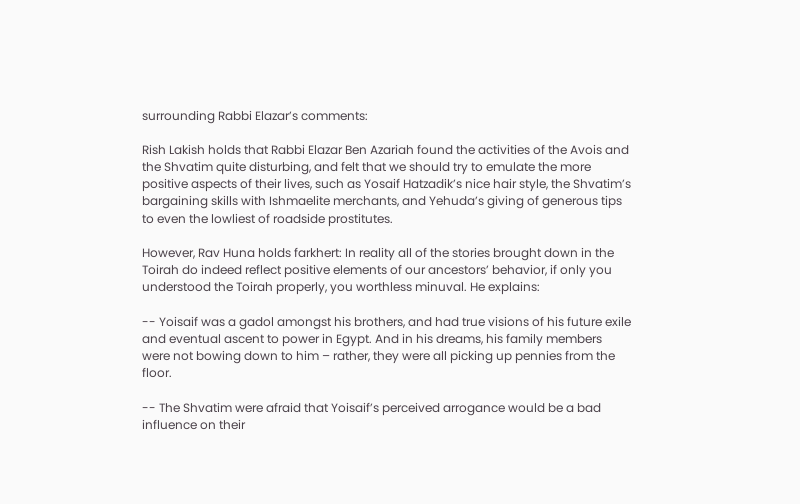surrounding Rabbi Elazar’s comments:

Rish Lakish holds that Rabbi Elazar Ben Azariah found the activities of the Avois and the Shvatim quite disturbing, and felt that we should try to emulate the more positive aspects of their lives, such as Yosaif Hatzadik’s nice hair style, the Shvatim’s bargaining skills with Ishmaelite merchants, and Yehuda’s giving of generous tips to even the lowliest of roadside prostitutes.

However, Rav Huna holds farkhert: In reality all of the stories brought down in the Toirah do indeed reflect positive elements of our ancestors’ behavior, if only you understood the Toirah properly, you worthless minuval. He explains:

-- Yoisaif was a gadol amongst his brothers, and had true visions of his future exile and eventual ascent to power in Egypt. And in his dreams, his family members were not bowing down to him – rather, they were all picking up pennies from the floor.

-- The Shvatim were afraid that Yoisaif’s perceived arrogance would be a bad influence on their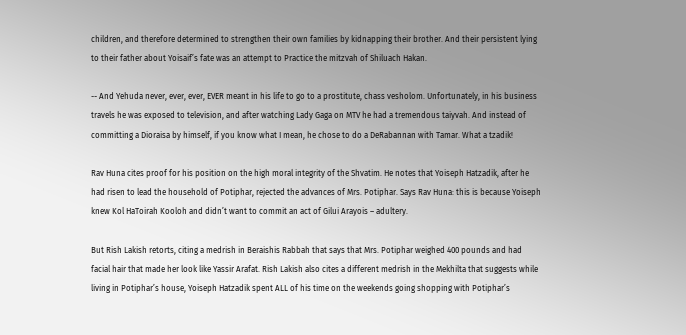children, and therefore determined to strengthen their own families by kidnapping their brother. And their persistent lying to their father about Yoisaif’s fate was an attempt to Practice the mitzvah of Shiluach Hakan.

-- And Yehuda never, ever, ever, EVER meant in his life to go to a prostitute, chass vesholom. Unfortunately, in his business travels he was exposed to television, and after watching Lady Gaga on MTV he had a tremendous taiyvah. And instead of committing a Dioraisa by himself, if you know what I mean, he chose to do a DeRabannan with Tamar. What a tzadik!

Rav Huna cites proof for his position on the high moral integrity of the Shvatim. He notes that Yoiseph Hatzadik, after he had risen to lead the household of Potiphar, rejected the advances of Mrs. Potiphar. Says Rav Huna: this is because Yoiseph knew Kol HaToirah Kooloh and didn’t want to commit an act of Gilui Arayois – adultery.

But Rish Lakish retorts, citing a medrish in Beraishis Rabbah that says that Mrs. Potiphar weighed 400 pounds and had facial hair that made her look like Yassir Arafat. Rish Lakish also cites a different medrish in the Mekhilta that suggests while living in Potiphar’s house, Yoiseph Hatzadik spent ALL of his time on the weekends going shopping with Potiphar’s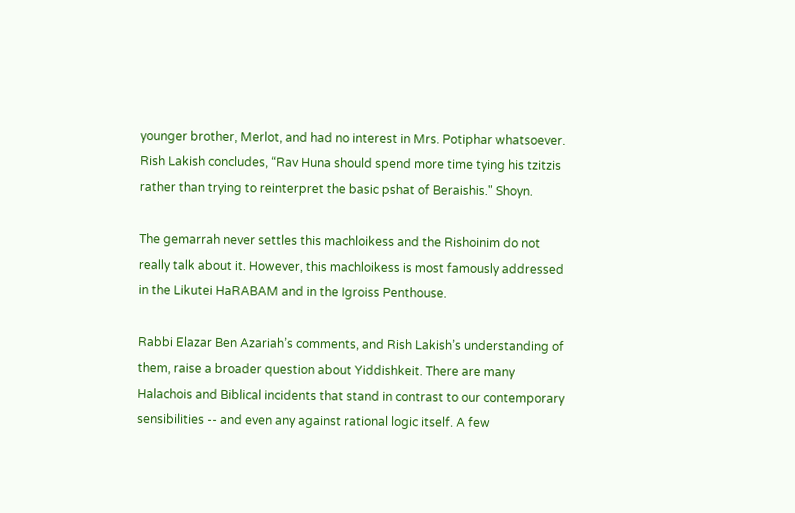younger brother, Merlot, and had no interest in Mrs. Potiphar whatsoever. Rish Lakish concludes, “Rav Huna should spend more time tying his tzitzis rather than trying to reinterpret the basic pshat of Beraishis." Shoyn.

The gemarrah never settles this machloikess and the Rishoinim do not really talk about it. However, this machloikess is most famously addressed in the Likutei HaRABAM and in the Igroiss Penthouse.

Rabbi Elazar Ben Azariah’s comments, and Rish Lakish’s understanding of them, raise a broader question about Yiddishkeit. There are many Halachois and Biblical incidents that stand in contrast to our contemporary sensibilities -- and even any against rational logic itself. A few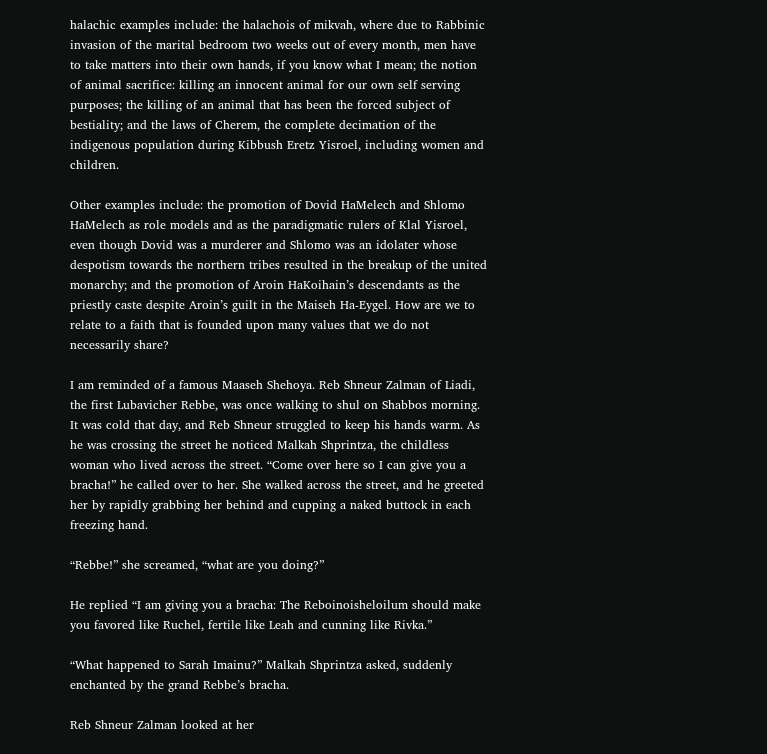halachic examples include: the halachois of mikvah, where due to Rabbinic invasion of the marital bedroom two weeks out of every month, men have to take matters into their own hands, if you know what I mean; the notion of animal sacrifice: killing an innocent animal for our own self serving purposes; the killing of an animal that has been the forced subject of bestiality; and the laws of Cherem, the complete decimation of the indigenous population during Kibbush Eretz Yisroel, including women and children.

Other examples include: the promotion of Dovid HaMelech and Shlomo HaMelech as role models and as the paradigmatic rulers of Klal Yisroel, even though Dovid was a murderer and Shlomo was an idolater whose despotism towards the northern tribes resulted in the breakup of the united monarchy; and the promotion of Aroin HaKoihain’s descendants as the priestly caste despite Aroin’s guilt in the Maiseh Ha-Eygel. How are we to relate to a faith that is founded upon many values that we do not necessarily share?

I am reminded of a famous Maaseh Shehoya. Reb Shneur Zalman of Liadi, the first Lubavicher Rebbe, was once walking to shul on Shabbos morning. It was cold that day, and Reb Shneur struggled to keep his hands warm. As he was crossing the street he noticed Malkah Shprintza, the childless woman who lived across the street. “Come over here so I can give you a bracha!” he called over to her. She walked across the street, and he greeted her by rapidly grabbing her behind and cupping a naked buttock in each freezing hand.

“Rebbe!” she screamed, “what are you doing?”

He replied “I am giving you a bracha: The Reboinoisheloilum should make you favored like Ruchel, fertile like Leah and cunning like Rivka.”

“What happened to Sarah Imainu?” Malkah Shprintza asked, suddenly enchanted by the grand Rebbe’s bracha.

Reb Shneur Zalman looked at her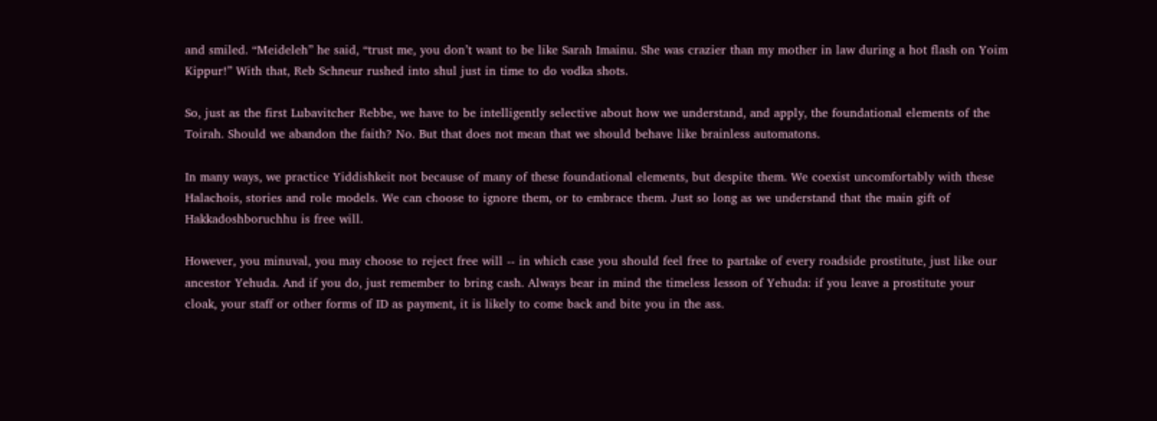and smiled. “Meideleh” he said, “trust me, you don’t want to be like Sarah Imainu. She was crazier than my mother in law during a hot flash on Yoim Kippur!” With that, Reb Schneur rushed into shul just in time to do vodka shots.

So, just as the first Lubavitcher Rebbe, we have to be intelligently selective about how we understand, and apply, the foundational elements of the Toirah. Should we abandon the faith? No. But that does not mean that we should behave like brainless automatons.

In many ways, we practice Yiddishkeit not because of many of these foundational elements, but despite them. We coexist uncomfortably with these Halachois, stories and role models. We can choose to ignore them, or to embrace them. Just so long as we understand that the main gift of Hakkadoshboruchhu is free will.

However, you minuval, you may choose to reject free will -- in which case you should feel free to partake of every roadside prostitute, just like our ancestor Yehuda. And if you do, just remember to bring cash. Always bear in mind the timeless lesson of Yehuda: if you leave a prostitute your cloak, your staff or other forms of ID as payment, it is likely to come back and bite you in the ass.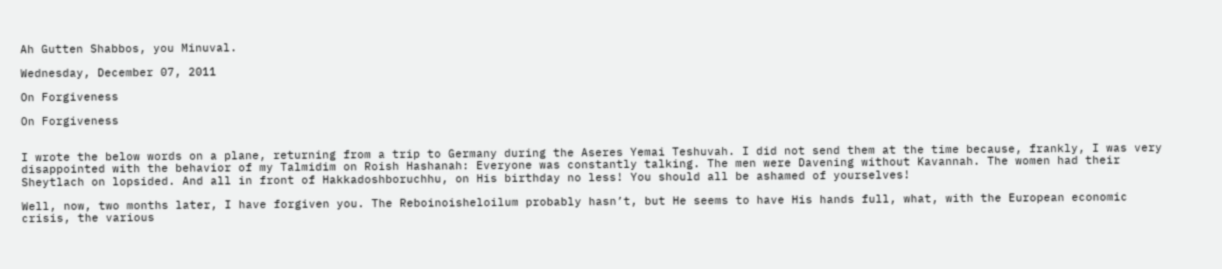Ah Gutten Shabbos, you Minuval.

Wednesday, December 07, 2011

On Forgiveness

On Forgiveness


I wrote the below words on a plane, returning from a trip to Germany during the Aseres Yemai Teshuvah. I did not send them at the time because, frankly, I was very disappointed with the behavior of my Talmidim on Roish Hashanah: Everyone was constantly talking. The men were Davening without Kavannah. The women had their Sheytlach on lopsided. And all in front of Hakkadoshboruchhu, on His birthday no less! You should all be ashamed of yourselves!

Well, now, two months later, I have forgiven you. The Reboinoisheloilum probably hasn’t, but He seems to have His hands full, what, with the European economic crisis, the various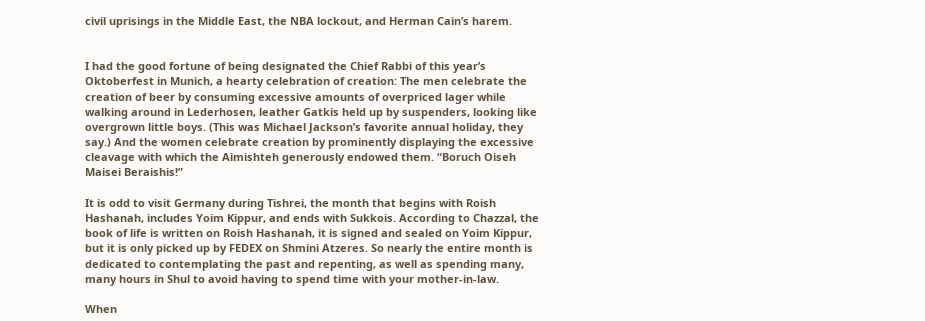civil uprisings in the Middle East, the NBA lockout, and Herman Cain’s harem.


I had the good fortune of being designated the Chief Rabbi of this year’s Oktoberfest in Munich, a hearty celebration of creation: The men celebrate the creation of beer by consuming excessive amounts of overpriced lager while walking around in Lederhosen, leather Gatkis held up by suspenders, looking like overgrown little boys. (This was Michael Jackson’s favorite annual holiday, they say.) And the women celebrate creation by prominently displaying the excessive cleavage with which the Aimishteh generously endowed them. “Boruch Oiseh Maisei Beraishis!”

It is odd to visit Germany during Tishrei, the month that begins with Roish Hashanah, includes Yoim Kippur, and ends with Sukkois. According to Chazzal, the book of life is written on Roish Hashanah, it is signed and sealed on Yoim Kippur, but it is only picked up by FEDEX on Shmini Atzeres. So nearly the entire month is dedicated to contemplating the past and repenting, as well as spending many, many hours in Shul to avoid having to spend time with your mother-in-law.

When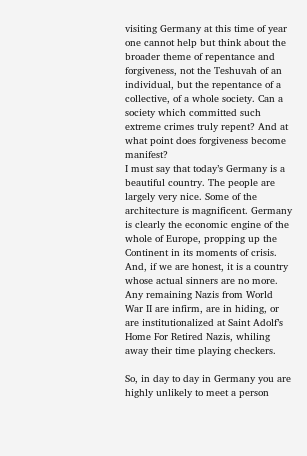visiting Germany at this time of year one cannot help but think about the broader theme of repentance and forgiveness, not the Teshuvah of an individual, but the repentance of a collective, of a whole society. Can a society which committed such extreme crimes truly repent? And at what point does forgiveness become manifest?
I must say that today’s Germany is a beautiful country. The people are largely very nice. Some of the architecture is magnificent. Germany is clearly the economic engine of the whole of Europe, propping up the Continent in its moments of crisis. And, if we are honest, it is a country whose actual sinners are no more. Any remaining Nazis from World War II are infirm, are in hiding, or are institutionalized at Saint Adolf’s Home For Retired Nazis, whiling away their time playing checkers.

So, in day to day in Germany you are highly unlikely to meet a person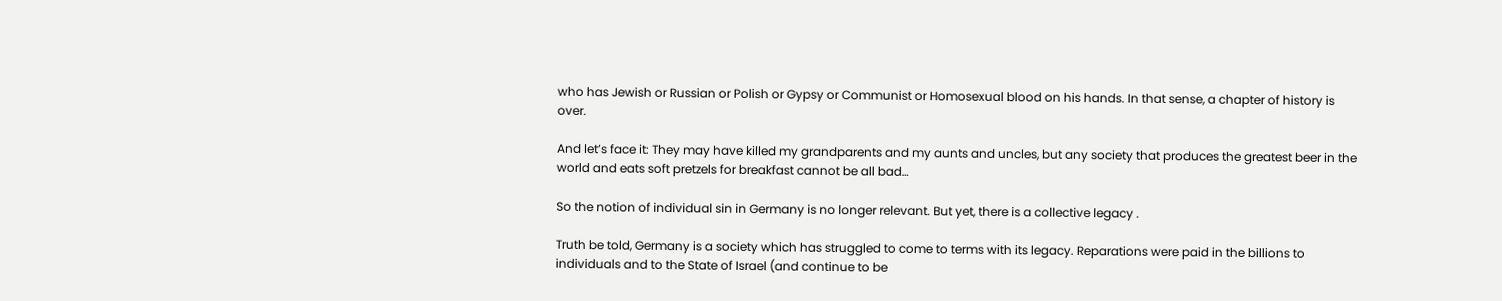who has Jewish or Russian or Polish or Gypsy or Communist or Homosexual blood on his hands. In that sense, a chapter of history is over.

And let’s face it: They may have killed my grandparents and my aunts and uncles, but any society that produces the greatest beer in the world and eats soft pretzels for breakfast cannot be all bad…

So the notion of individual sin in Germany is no longer relevant. But yet, there is a collective legacy .

Truth be told, Germany is a society which has struggled to come to terms with its legacy. Reparations were paid in the billions to individuals and to the State of Israel (and continue to be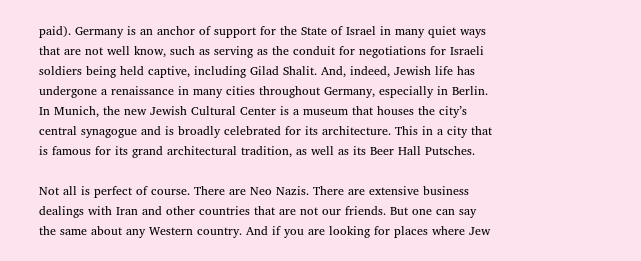paid). Germany is an anchor of support for the State of Israel in many quiet ways that are not well know, such as serving as the conduit for negotiations for Israeli soldiers being held captive, including Gilad Shalit. And, indeed, Jewish life has undergone a renaissance in many cities throughout Germany, especially in Berlin. In Munich, the new Jewish Cultural Center is a museum that houses the city’s central synagogue and is broadly celebrated for its architecture. This in a city that is famous for its grand architectural tradition, as well as its Beer Hall Putsches.

Not all is perfect of course. There are Neo Nazis. There are extensive business dealings with Iran and other countries that are not our friends. But one can say the same about any Western country. And if you are looking for places where Jew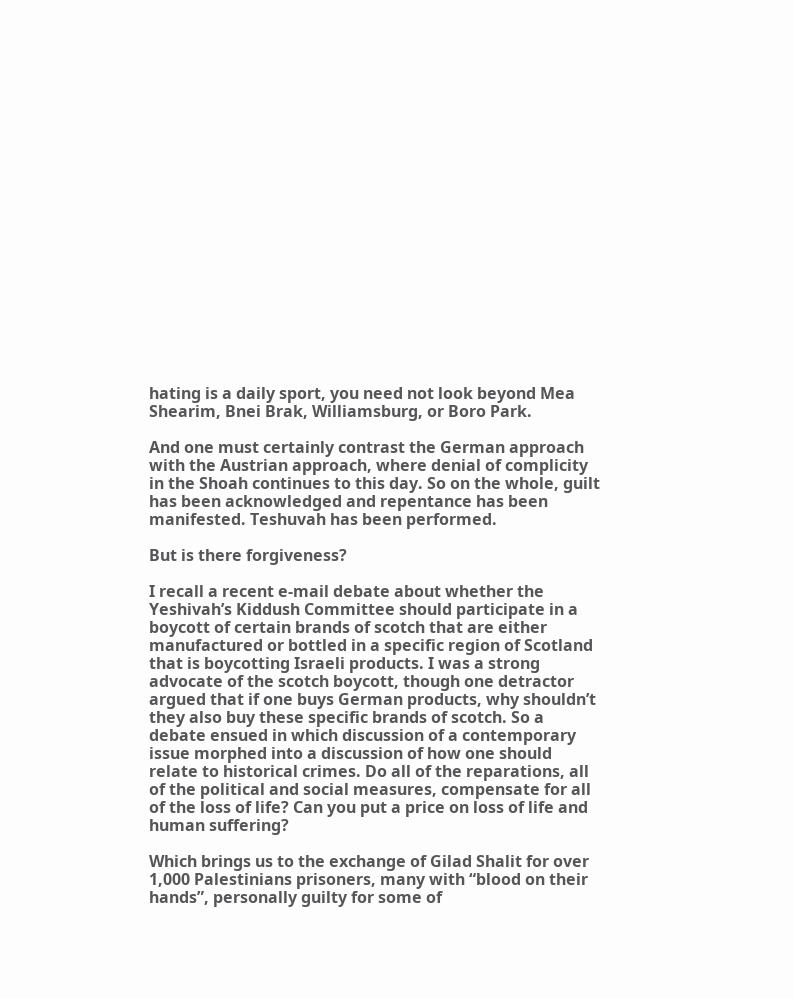hating is a daily sport, you need not look beyond Mea Shearim, Bnei Brak, Williamsburg, or Boro Park.

And one must certainly contrast the German approach with the Austrian approach, where denial of complicity in the Shoah continues to this day. So on the whole, guilt has been acknowledged and repentance has been manifested. Teshuvah has been performed.

But is there forgiveness?

I recall a recent e-mail debate about whether the Yeshivah’s Kiddush Committee should participate in a boycott of certain brands of scotch that are either manufactured or bottled in a specific region of Scotland that is boycotting Israeli products. I was a strong advocate of the scotch boycott, though one detractor argued that if one buys German products, why shouldn’t they also buy these specific brands of scotch. So a debate ensued in which discussion of a contemporary issue morphed into a discussion of how one should relate to historical crimes. Do all of the reparations, all of the political and social measures, compensate for all of the loss of life? Can you put a price on loss of life and human suffering?

Which brings us to the exchange of Gilad Shalit for over 1,000 Palestinians prisoners, many with “blood on their hands”, personally guilty for some of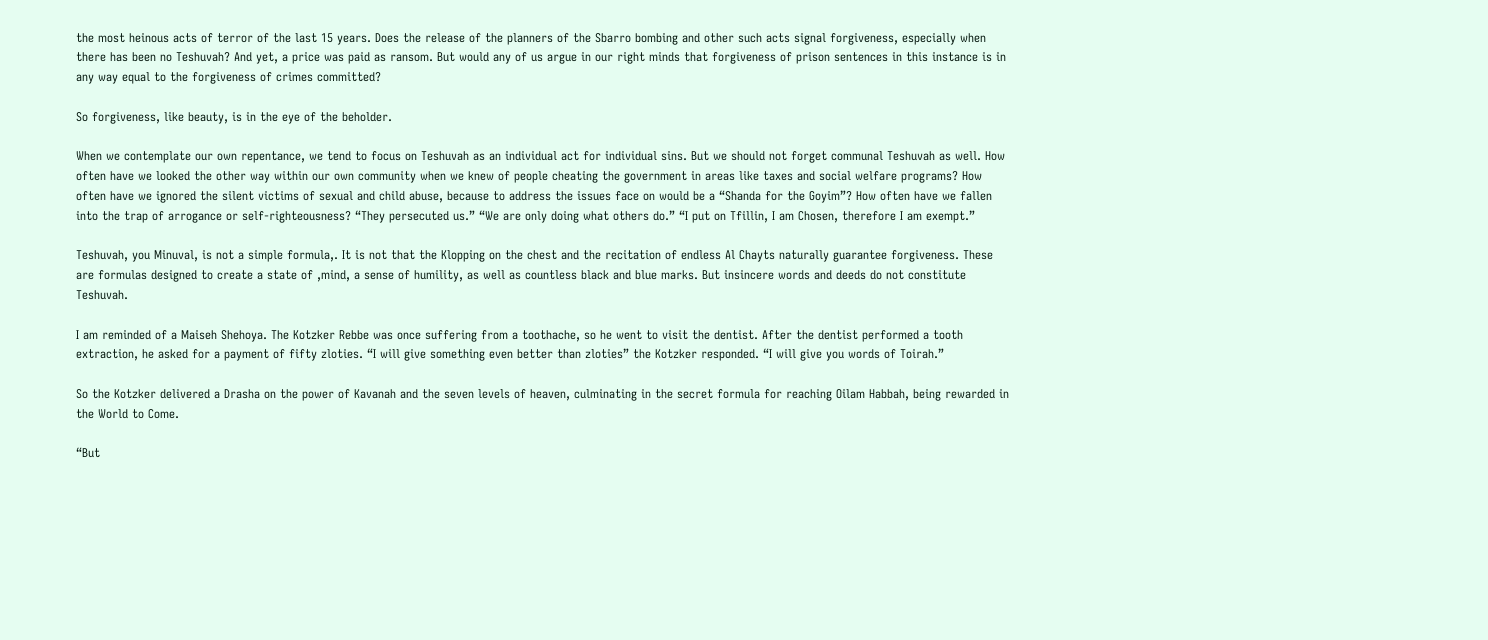the most heinous acts of terror of the last 15 years. Does the release of the planners of the Sbarro bombing and other such acts signal forgiveness, especially when there has been no Teshuvah? And yet, a price was paid as ransom. But would any of us argue in our right minds that forgiveness of prison sentences in this instance is in any way equal to the forgiveness of crimes committed?

So forgiveness, like beauty, is in the eye of the beholder.

When we contemplate our own repentance, we tend to focus on Teshuvah as an individual act for individual sins. But we should not forget communal Teshuvah as well. How often have we looked the other way within our own community when we knew of people cheating the government in areas like taxes and social welfare programs? How often have we ignored the silent victims of sexual and child abuse, because to address the issues face on would be a “Shanda for the Goyim”? How often have we fallen into the trap of arrogance or self-righteousness? “They persecuted us.” “We are only doing what others do.” “I put on Tfillin, I am Chosen, therefore I am exempt.”

Teshuvah, you Minuval, is not a simple formula,. It is not that the Klopping on the chest and the recitation of endless Al Chayts naturally guarantee forgiveness. These are formulas designed to create a state of ,mind, a sense of humility, as well as countless black and blue marks. But insincere words and deeds do not constitute Teshuvah.

I am reminded of a Maiseh Shehoya. The Kotzker Rebbe was once suffering from a toothache, so he went to visit the dentist. After the dentist performed a tooth extraction, he asked for a payment of fifty zloties. “I will give something even better than zloties” the Kotzker responded. “I will give you words of Toirah.”

So the Kotzker delivered a Drasha on the power of Kavanah and the seven levels of heaven, culminating in the secret formula for reaching Oilam Habbah, being rewarded in the World to Come.

“But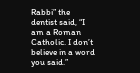Rabbi” the dentist said, “I am a Roman Catholic. I don’t believe in a word you said.”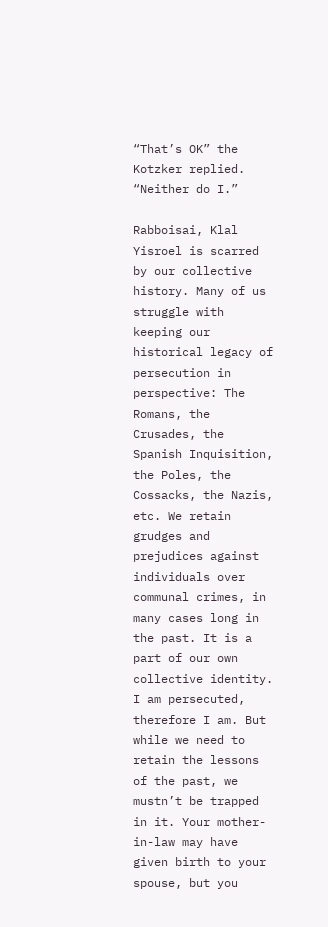“That’s OK” the Kotzker replied. “Neither do I.”

Rabboisai, Klal Yisroel is scarred by our collective history. Many of us struggle with keeping our historical legacy of persecution in perspective: The Romans, the Crusades, the Spanish Inquisition, the Poles, the Cossacks, the Nazis, etc. We retain grudges and prejudices against individuals over communal crimes, in many cases long in the past. It is a part of our own collective identity. I am persecuted, therefore I am. But while we need to retain the lessons of the past, we mustn’t be trapped in it. Your mother-in-law may have given birth to your spouse, but you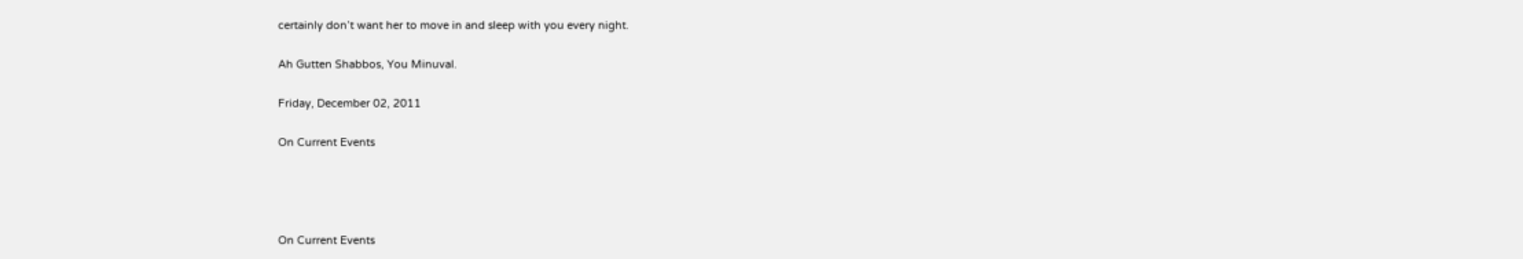certainly don’t want her to move in and sleep with you every night.

Ah Gutten Shabbos, You Minuval.

Friday, December 02, 2011

On Current Events




On Current Events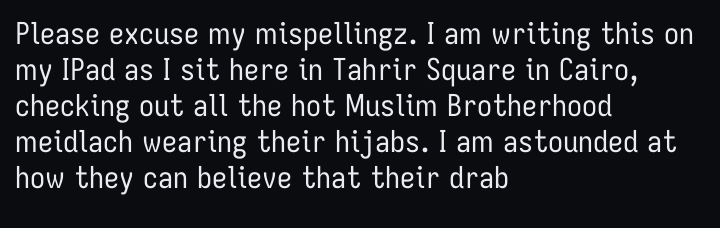Please excuse my mispellingz. I am writing this on my IPad as I sit here in Tahrir Square in Cairo, checking out all the hot Muslim Brotherhood meidlach wearing their hijabs. I am astounded at how they can believe that their drab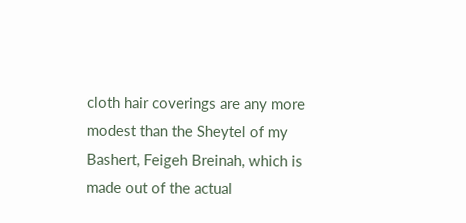cloth hair coverings are any more modest than the Sheytel of my Bashert, Feigeh Breinah, which is made out of the actual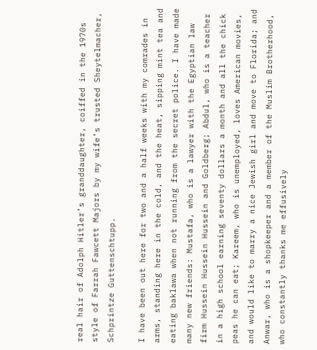real hair of Adolph Hitler’s granddaughter, coiffed in the 1970s style of Farrah Fawcett Majors by my wife’s trusted Sheytelmacher, Schprintze Guttenschtupp.

I have been out here for two and a half weeks with my comrades in arms, standing here in the cold, and the heat, sipping mint tea and eating baklawa when not running from the secret police. I have made many new friends: Mustafa, who is a lawyer with the Egyptian law firm Hussein Hussein Hussein and Goldberg; Abdul, who is a teacher in a high school earning seventy dollars a month and all the chick peas he can eat; Kareem, who is unemployed, loves American movies, and would like to marry a nice Jewish girl and move to Florida; and Anwar, who is a shopkeeper and a member of the Muslim Brotherhood, who constantly thanks me effusively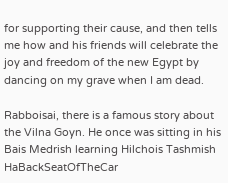for supporting their cause, and then tells me how and his friends will celebrate the joy and freedom of the new Egypt by dancing on my grave when I am dead.

Rabboisai, there is a famous story about the Vilna Goyn. He once was sitting in his Bais Medrish learning Hilchois Tashmish HaBackSeatOfTheCar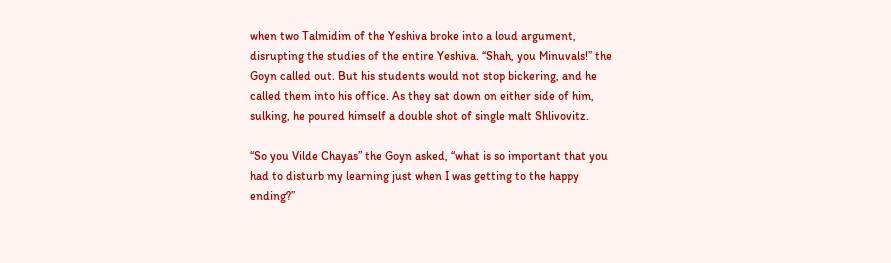when two Talmidim of the Yeshiva broke into a loud argument, disrupting the studies of the entire Yeshiva. “Shah, you Minuvals!” the Goyn called out. But his students would not stop bickering, and he called them into his office. As they sat down on either side of him, sulking, he poured himself a double shot of single malt Shlivovitz.

“So you Vilde Chayas” the Goyn asked, “what is so important that you had to disturb my learning just when I was getting to the happy ending?”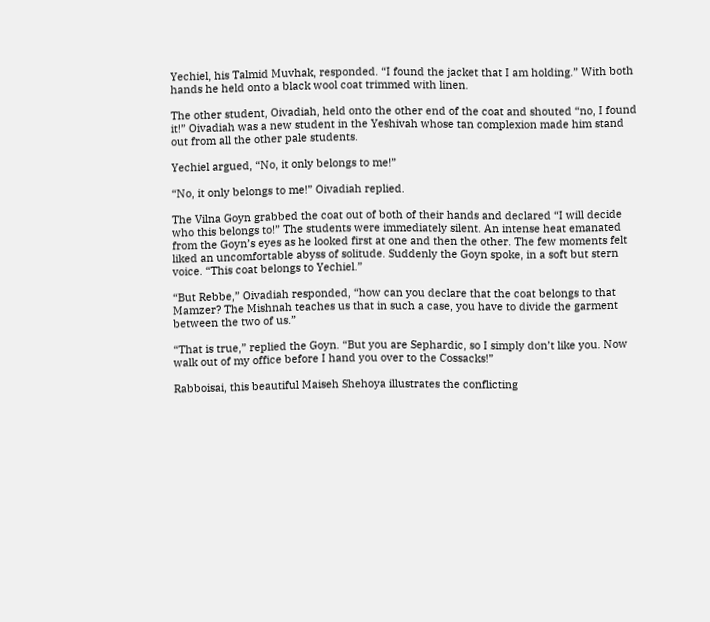Yechiel, his Talmid Muvhak, responded. “I found the jacket that I am holding.” With both hands he held onto a black wool coat trimmed with linen.

The other student, Oivadiah, held onto the other end of the coat and shouted “no, I found it!” Oivadiah was a new student in the Yeshivah whose tan complexion made him stand out from all the other pale students.

Yechiel argued, “No, it only belongs to me!”

“No, it only belongs to me!” Oivadiah replied.

The Vilna Goyn grabbed the coat out of both of their hands and declared “I will decide who this belongs to!” The students were immediately silent. An intense heat emanated from the Goyn’s eyes as he looked first at one and then the other. The few moments felt liked an uncomfortable abyss of solitude. Suddenly the Goyn spoke, in a soft but stern voice. “This coat belongs to Yechiel.”

“But Rebbe,” Oivadiah responded, “how can you declare that the coat belongs to that Mamzer? The Mishnah teaches us that in such a case, you have to divide the garment between the two of us.”

“That is true,” replied the Goyn. “But you are Sephardic, so I simply don’t like you. Now walk out of my office before I hand you over to the Cossacks!”

Rabboisai, this beautiful Maiseh Shehoya illustrates the conflicting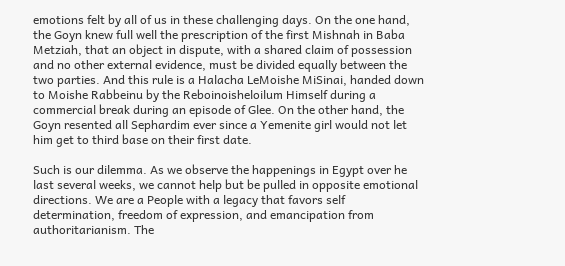emotions felt by all of us in these challenging days. On the one hand, the Goyn knew full well the prescription of the first Mishnah in Baba Metziah, that an object in dispute, with a shared claim of possession and no other external evidence, must be divided equally between the two parties. And this rule is a Halacha LeMoishe MiSinai, handed down to Moishe Rabbeinu by the Reboinoisheloilum Himself during a commercial break during an episode of Glee. On the other hand, the Goyn resented all Sephardim ever since a Yemenite girl would not let him get to third base on their first date.

Such is our dilemma. As we observe the happenings in Egypt over he last several weeks, we cannot help but be pulled in opposite emotional directions. We are a People with a legacy that favors self determination, freedom of expression, and emancipation from authoritarianism. The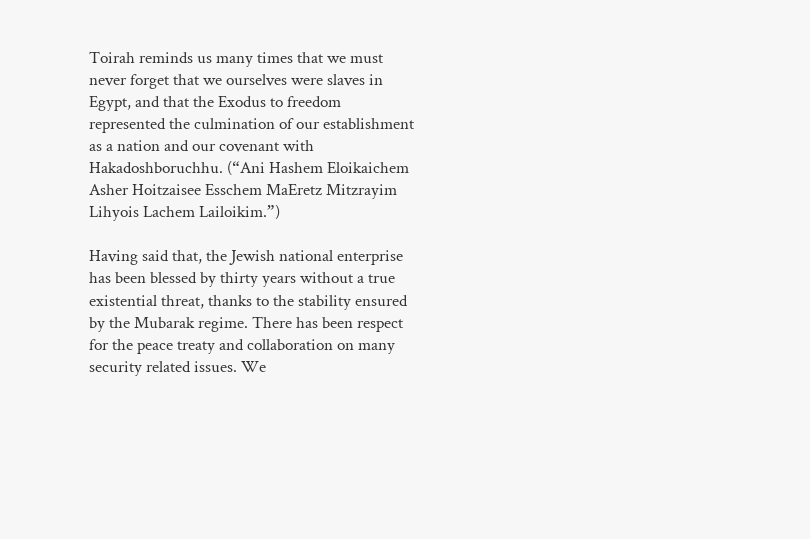Toirah reminds us many times that we must never forget that we ourselves were slaves in Egypt, and that the Exodus to freedom represented the culmination of our establishment as a nation and our covenant with Hakadoshboruchhu. (“Ani Hashem Eloikaichem Asher Hoitzaisee Esschem MaEretz Mitzrayim Lihyois Lachem Lailoikim.”)

Having said that, the Jewish national enterprise has been blessed by thirty years without a true existential threat, thanks to the stability ensured by the Mubarak regime. There has been respect for the peace treaty and collaboration on many security related issues. We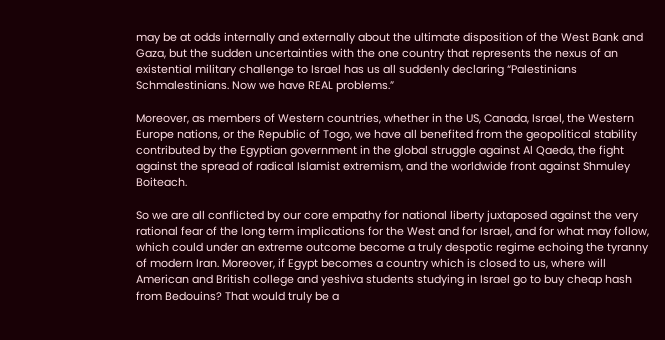may be at odds internally and externally about the ultimate disposition of the West Bank and Gaza, but the sudden uncertainties with the one country that represents the nexus of an existential military challenge to Israel has us all suddenly declaring “Palestinians Schmalestinians. Now we have REAL problems.”

Moreover, as members of Western countries, whether in the US, Canada, Israel, the Western Europe nations, or the Republic of Togo, we have all benefited from the geopolitical stability contributed by the Egyptian government in the global struggle against Al Qaeda, the fight against the spread of radical Islamist extremism, and the worldwide front against Shmuley Boiteach.

So we are all conflicted by our core empathy for national liberty juxtaposed against the very rational fear of the long term implications for the West and for Israel, and for what may follow, which could under an extreme outcome become a truly despotic regime echoing the tyranny of modern Iran. Moreover, if Egypt becomes a country which is closed to us, where will American and British college and yeshiva students studying in Israel go to buy cheap hash from Bedouins? That would truly be a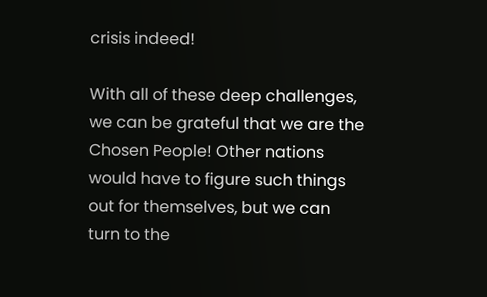crisis indeed!

With all of these deep challenges, we can be grateful that we are the Chosen People! Other nations would have to figure such things out for themselves, but we can turn to the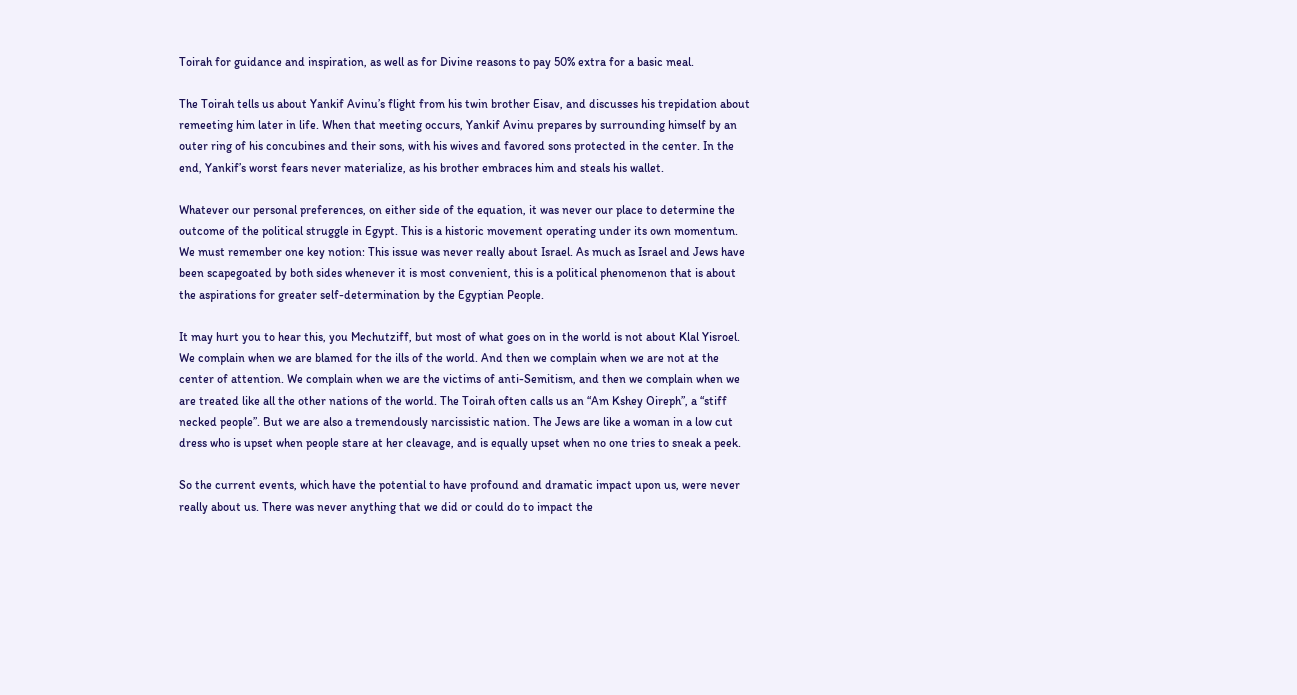Toirah for guidance and inspiration, as well as for Divine reasons to pay 50% extra for a basic meal.

The Toirah tells us about Yankif Avinu’s flight from his twin brother Eisav, and discusses his trepidation about remeeting him later in life. When that meeting occurs, Yankif Avinu prepares by surrounding himself by an outer ring of his concubines and their sons, with his wives and favored sons protected in the center. In the end, Yankif’s worst fears never materialize, as his brother embraces him and steals his wallet.

Whatever our personal preferences, on either side of the equation, it was never our place to determine the outcome of the political struggle in Egypt. This is a historic movement operating under its own momentum. We must remember one key notion: This issue was never really about Israel. As much as Israel and Jews have been scapegoated by both sides whenever it is most convenient, this is a political phenomenon that is about the aspirations for greater self-determination by the Egyptian People.

It may hurt you to hear this, you Mechutziff, but most of what goes on in the world is not about Klal Yisroel. We complain when we are blamed for the ills of the world. And then we complain when we are not at the center of attention. We complain when we are the victims of anti-Semitism, and then we complain when we are treated like all the other nations of the world. The Toirah often calls us an “Am Kshey Oireph”, a “stiff necked people”. But we are also a tremendously narcissistic nation. The Jews are like a woman in a low cut dress who is upset when people stare at her cleavage, and is equally upset when no one tries to sneak a peek.

So the current events, which have the potential to have profound and dramatic impact upon us, were never really about us. There was never anything that we did or could do to impact the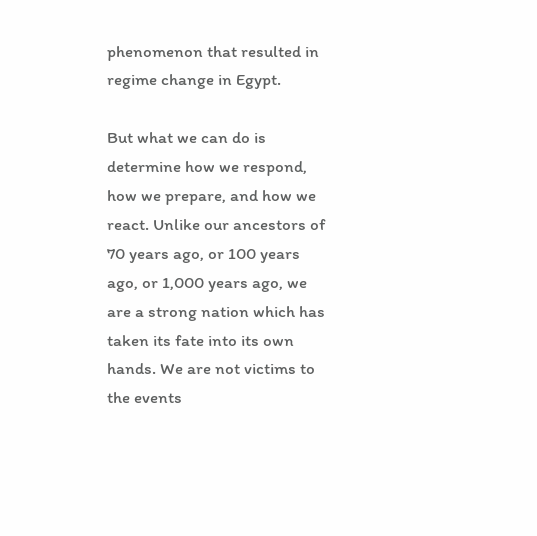phenomenon that resulted in regime change in Egypt.

But what we can do is determine how we respond, how we prepare, and how we react. Unlike our ancestors of 70 years ago, or 100 years ago, or 1,000 years ago, we are a strong nation which has taken its fate into its own hands. We are not victims to the events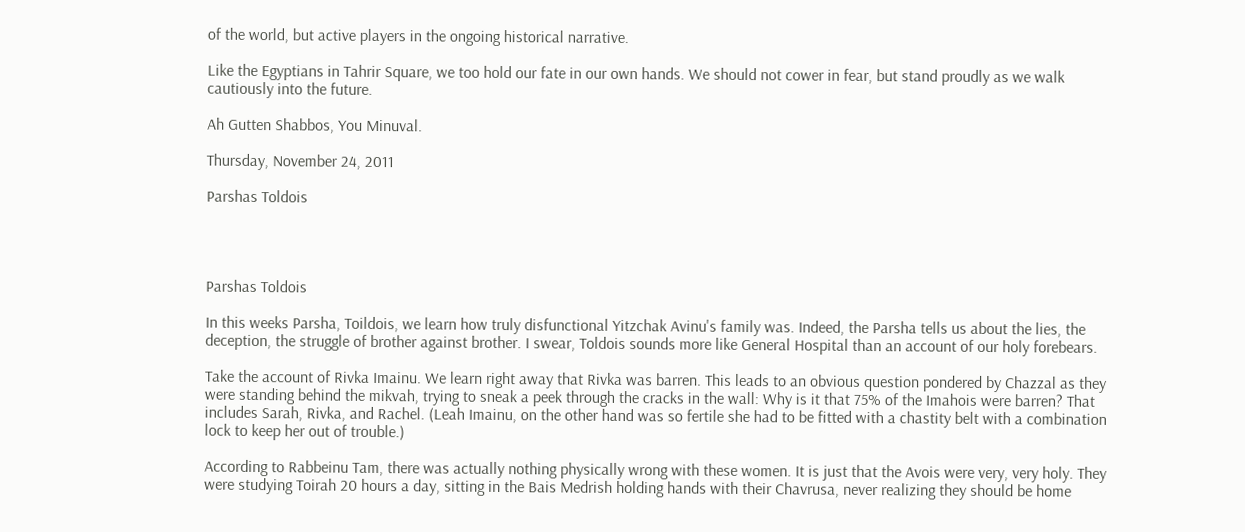of the world, but active players in the ongoing historical narrative.

Like the Egyptians in Tahrir Square, we too hold our fate in our own hands. We should not cower in fear, but stand proudly as we walk cautiously into the future.

Ah Gutten Shabbos, You Minuval.

Thursday, November 24, 2011

Parshas Toldois




Parshas Toldois

In this weeks Parsha, Toildois, we learn how truly disfunctional Yitzchak Avinu's family was. Indeed, the Parsha tells us about the lies, the deception, the struggle of brother against brother. I swear, Toldois sounds more like General Hospital than an account of our holy forebears.

Take the account of Rivka Imainu. We learn right away that Rivka was barren. This leads to an obvious question pondered by Chazzal as they were standing behind the mikvah, trying to sneak a peek through the cracks in the wall: Why is it that 75% of the Imahois were barren? That includes Sarah, Rivka, and Rachel. (Leah Imainu, on the other hand was so fertile she had to be fitted with a chastity belt with a combination lock to keep her out of trouble.)

According to Rabbeinu Tam, there was actually nothing physically wrong with these women. It is just that the Avois were very, very holy. They were studying Toirah 20 hours a day, sitting in the Bais Medrish holding hands with their Chavrusa, never realizing they should be home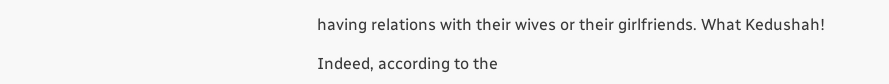having relations with their wives or their girlfriends. What Kedushah!

Indeed, according to the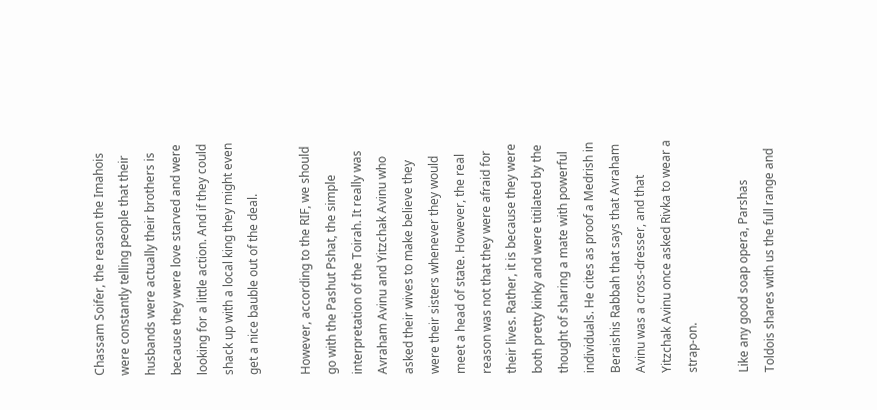Chassam Soifer, the reason the Imahois were constantly telling people that their husbands were actually their brothers is because they were love starved and were looking for a little action. And if they could shack up with a local king they might even get a nice bauble out of the deal.

However, according to the RIF, we should go with the Pashut Pshat, the simple interpretation of the Toirah. It really was Avraham Avinu and Yitzchak Avinu who asked their wives to make believe they were their sisters whenever they would meet a head of state. However, the real reason was not that they were afraid for their lives. Rather, it is because they were both pretty kinky and were titilated by the thought of sharing a mate with powerful individuals. He cites as proof a Medrish in Beraishis Rabbah that says that Avraham Avinu was a cross-dresser, and that Yitzchak Avinu once asked Rivka to wear a strap-on.

Like any good soap opera, Parshas Toldois shares with us the full range and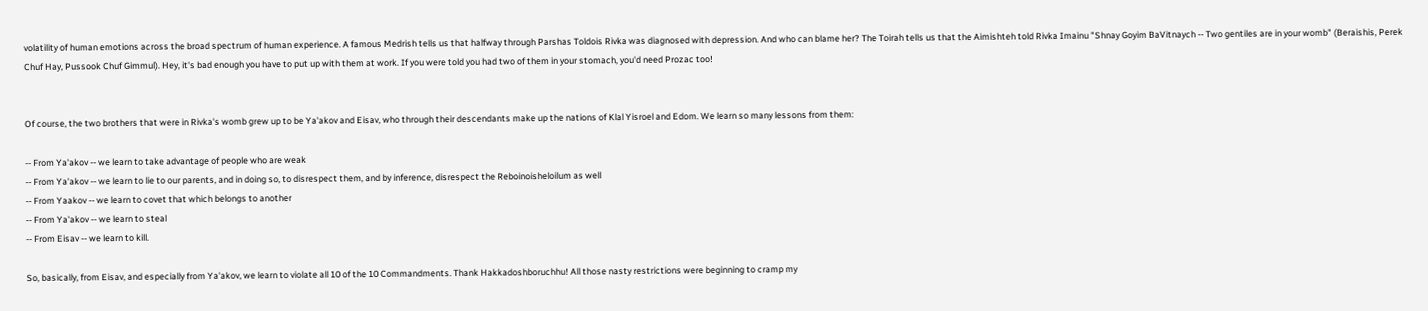volatility of human emotions across the broad spectrum of human experience. A famous Medrish tells us that halfway through Parshas Toldois Rivka was diagnosed with depression. And who can blame her? The Toirah tells us that the Aimishteh told Rivka Imainu "Shnay Goyim BaVitnaych -- Two gentiles are in your womb" (Beraishis, Perek Chuf Hay, Pussook Chuf Gimmul). Hey, it's bad enough you have to put up with them at work. If you were told you had two of them in your stomach, you'd need Prozac too!


Of course, the two brothers that were in Rivka's womb grew up to be Ya'akov and Eisav, who through their descendants make up the nations of Klal Yisroel and Edom. We learn so many lessons from them:

-- From Ya'akov -- we learn to take advantage of people who are weak
-- From Ya'akov -- we learn to lie to our parents, and in doing so, to disrespect them, and by inference, disrespect the Reboinoisheloilum as well
-- From Yaakov -- we learn to covet that which belongs to another
-- From Ya'akov -- we learn to steal
-- From Eisav -- we learn to kill.

So, basically, from Eisav, and especially from Ya'akov, we learn to violate all 10 of the 10 Commandments. Thank Hakkadoshboruchhu! All those nasty restrictions were beginning to cramp my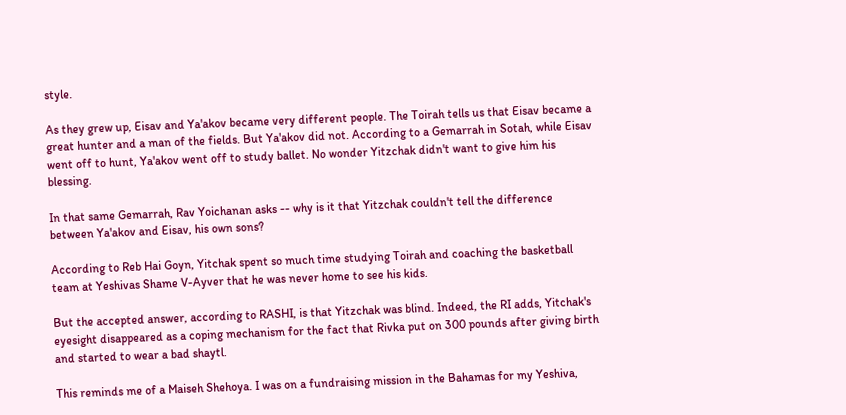style.

As they grew up, Eisav and Ya'akov became very different people. The Toirah tells us that Eisav became a great hunter and a man of the fields. But Ya'akov did not. According to a Gemarrah in Sotah, while Eisav went off to hunt, Ya'akov went off to study ballet. No wonder Yitzchak didn't want to give him his blessing.

In that same Gemarrah, Rav Yoichanan asks -- why is it that Yitzchak couldn't tell the difference between Ya'akov and Eisav, his own sons?

According to Reb Hai Goyn, Yitchak spent so much time studying Toirah and coaching the basketball team at Yeshivas Shame V-Ayver that he was never home to see his kids.

But the accepted answer, according to RASHI, is that Yitzchak was blind. Indeed, the RI adds, Yitchak's eyesight disappeared as a coping mechanism for the fact that Rivka put on 300 pounds after giving birth and started to wear a bad shaytl.

This reminds me of a Maiseh Shehoya. I was on a fundraising mission in the Bahamas for my Yeshiva,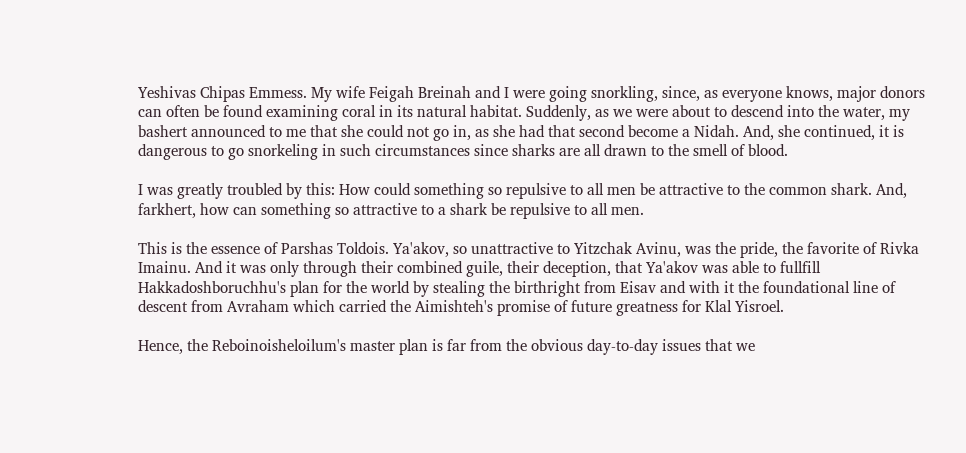Yeshivas Chipas Emmess. My wife Feigah Breinah and I were going snorkling, since, as everyone knows, major donors can often be found examining coral in its natural habitat. Suddenly, as we were about to descend into the water, my bashert announced to me that she could not go in, as she had that second become a Nidah. And, she continued, it is dangerous to go snorkeling in such circumstances since sharks are all drawn to the smell of blood.

I was greatly troubled by this: How could something so repulsive to all men be attractive to the common shark. And, farkhert, how can something so attractive to a shark be repulsive to all men.

This is the essence of Parshas Toldois. Ya'akov, so unattractive to Yitzchak Avinu, was the pride, the favorite of Rivka Imainu. And it was only through their combined guile, their deception, that Ya'akov was able to fullfill Hakkadoshboruchhu's plan for the world by stealing the birthright from Eisav and with it the foundational line of descent from Avraham which carried the Aimishteh's promise of future greatness for Klal Yisroel.

Hence, the Reboinoisheloilum's master plan is far from the obvious day-to-day issues that we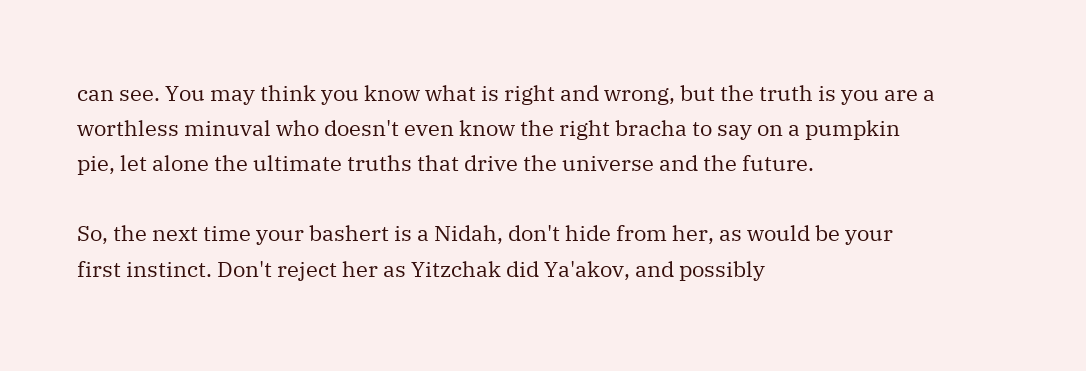can see. You may think you know what is right and wrong, but the truth is you are a worthless minuval who doesn't even know the right bracha to say on a pumpkin pie, let alone the ultimate truths that drive the universe and the future.

So, the next time your bashert is a Nidah, don't hide from her, as would be your first instinct. Don't reject her as Yitzchak did Ya'akov, and possibly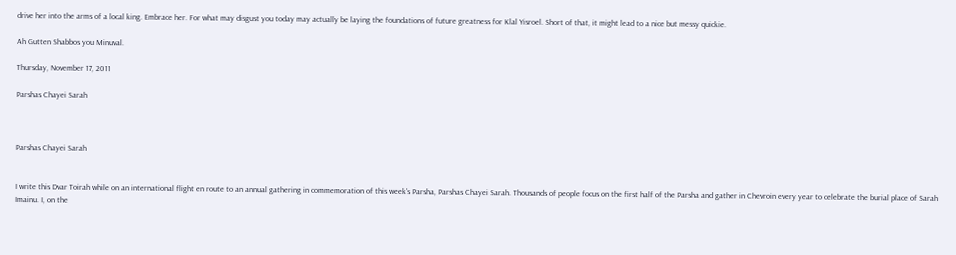drive her into the arms of a local king. Embrace her. For what may disgust you today may actually be laying the foundations of future greatness for Klal Yisroel. Short of that, it might lead to a nice but messy quickie.

Ah Gutten Shabbos you Minuval.

Thursday, November 17, 2011

Parshas Chayei Sarah



Parshas Chayei Sarah


I write this Dvar Toirah while on an international flight en route to an annual gathering in commemoration of this week's Parsha, Parshas Chayei Sarah. Thousands of people focus on the first half of the Parsha and gather in Chevroin every year to celebrate the burial place of Sarah Imainu. I, on the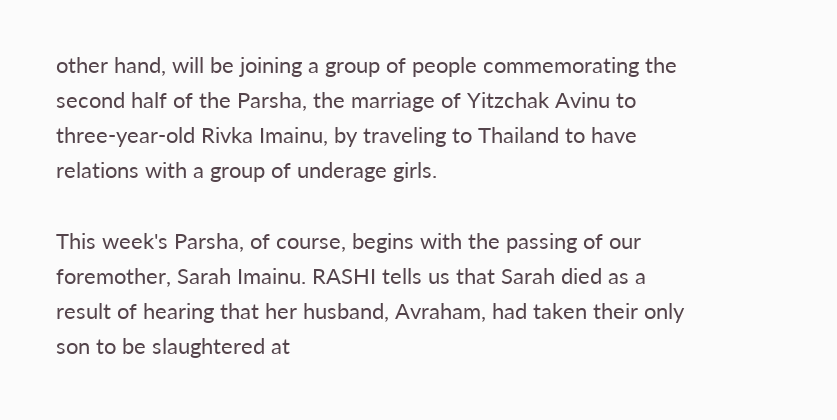other hand, will be joining a group of people commemorating the second half of the Parsha, the marriage of Yitzchak Avinu to three-year-old Rivka Imainu, by traveling to Thailand to have relations with a group of underage girls.

This week's Parsha, of course, begins with the passing of our foremother, Sarah Imainu. RASHI tells us that Sarah died as a result of hearing that her husband, Avraham, had taken their only son to be slaughtered at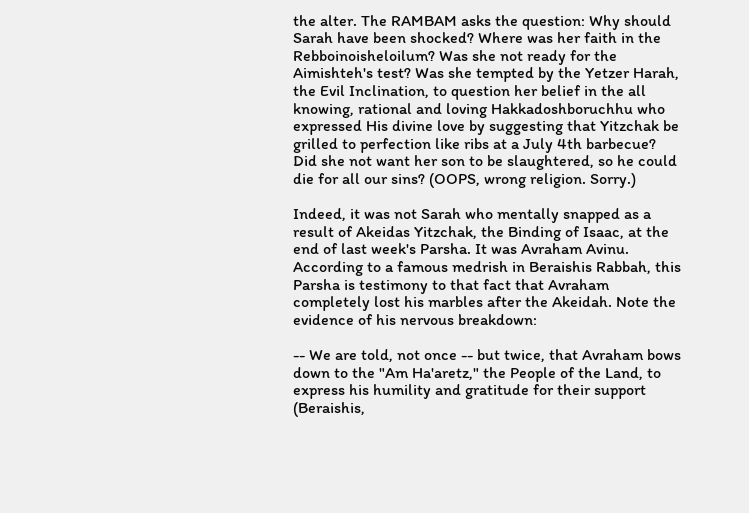the alter. The RAMBAM asks the question: Why should Sarah have been shocked? Where was her faith in the Rebboinoisheloilum? Was she not ready for the Aimishteh's test? Was she tempted by the Yetzer Harah, the Evil Inclination, to question her belief in the all knowing, rational and loving Hakkadoshboruchhu who expressed His divine love by suggesting that Yitzchak be grilled to perfection like ribs at a July 4th barbecue? Did she not want her son to be slaughtered, so he could die for all our sins? (OOPS, wrong religion. Sorry.)

Indeed, it was not Sarah who mentally snapped as a result of Akeidas Yitzchak, the Binding of Isaac, at the end of last week's Parsha. It was Avraham Avinu. According to a famous medrish in Beraishis Rabbah, this Parsha is testimony to that fact that Avraham completely lost his marbles after the Akeidah. Note the evidence of his nervous breakdown:

-- We are told, not once -- but twice, that Avraham bows down to the "Am Ha'aretz," the People of the Land, to express his humility and gratitude for their support (Beraishis,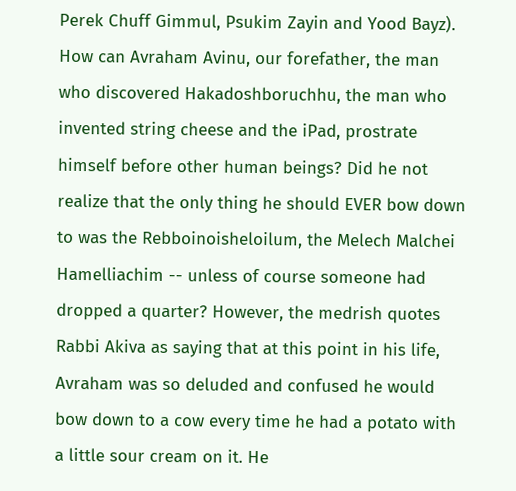Perek Chuff Gimmul, Psukim Zayin and Yood Bayz). How can Avraham Avinu, our forefather, the man who discovered Hakadoshboruchhu, the man who invented string cheese and the iPad, prostrate himself before other human beings? Did he not realize that the only thing he should EVER bow down to was the Rebboinoisheloilum, the Melech Malchei Hamelliachim -- unless of course someone had dropped a quarter? However, the medrish quotes Rabbi Akiva as saying that at this point in his life, Avraham was so deluded and confused he would bow down to a cow every time he had a potato with a little sour cream on it. He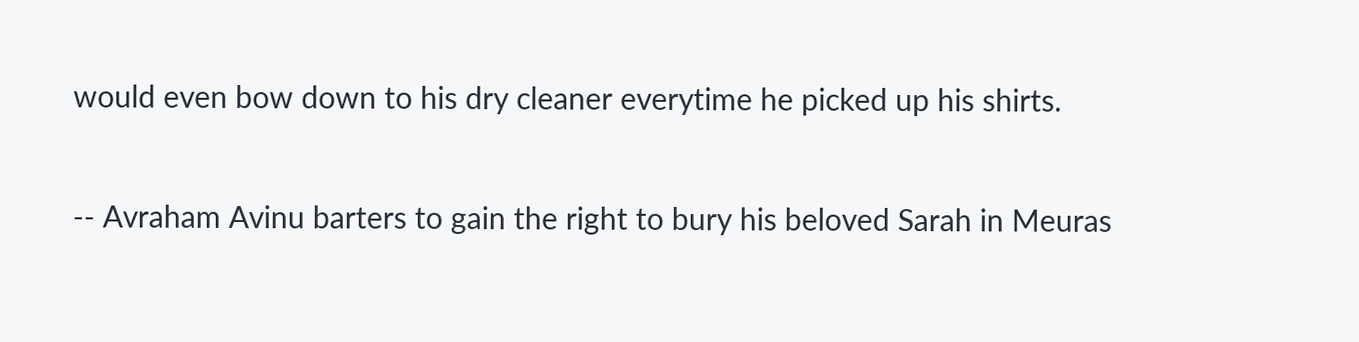would even bow down to his dry cleaner everytime he picked up his shirts.

-- Avraham Avinu barters to gain the right to bury his beloved Sarah in Meuras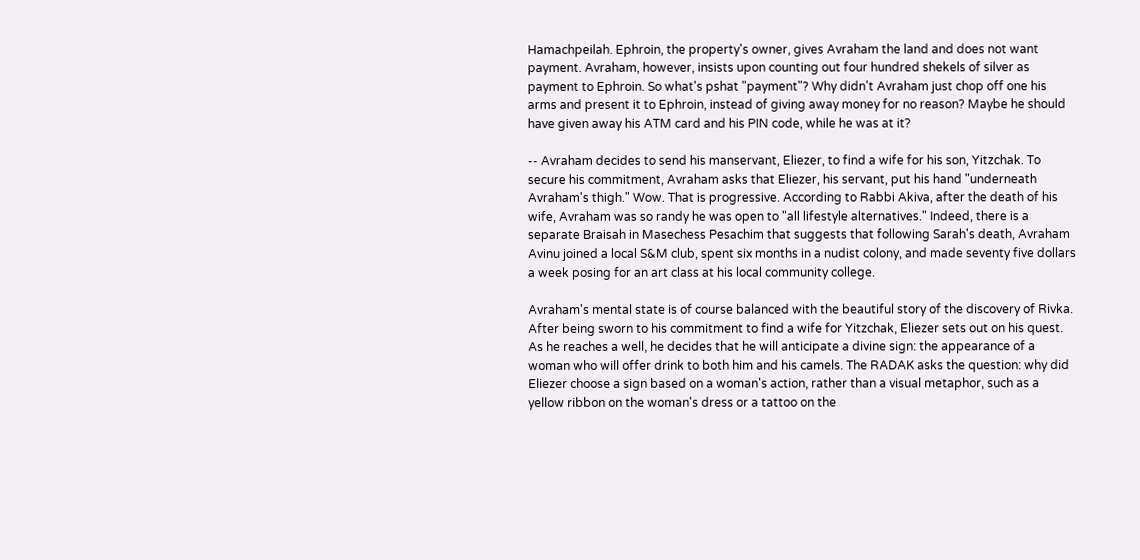Hamachpeilah. Ephroin, the property's owner, gives Avraham the land and does not want payment. Avraham, however, insists upon counting out four hundred shekels of silver as payment to Ephroin. So what's pshat "payment"? Why didn't Avraham just chop off one his arms and present it to Ephroin, instead of giving away money for no reason? Maybe he should have given away his ATM card and his PIN code, while he was at it?

-- Avraham decides to send his manservant, Eliezer, to find a wife for his son, Yitzchak. To secure his commitment, Avraham asks that Eliezer, his servant, put his hand "underneath Avraham's thigh." Wow. That is progressive. According to Rabbi Akiva, after the death of his wife, Avraham was so randy he was open to "all lifestyle alternatives." Indeed, there is a separate Braisah in Masechess Pesachim that suggests that following Sarah's death, Avraham Avinu joined a local S&M club, spent six months in a nudist colony, and made seventy five dollars a week posing for an art class at his local community college.

Avraham's mental state is of course balanced with the beautiful story of the discovery of Rivka. After being sworn to his commitment to find a wife for Yitzchak, Eliezer sets out on his quest. As he reaches a well, he decides that he will anticipate a divine sign: the appearance of a woman who will offer drink to both him and his camels. The RADAK asks the question: why did Eliezer choose a sign based on a woman's action, rather than a visual metaphor, such as a yellow ribbon on the woman's dress or a tattoo on the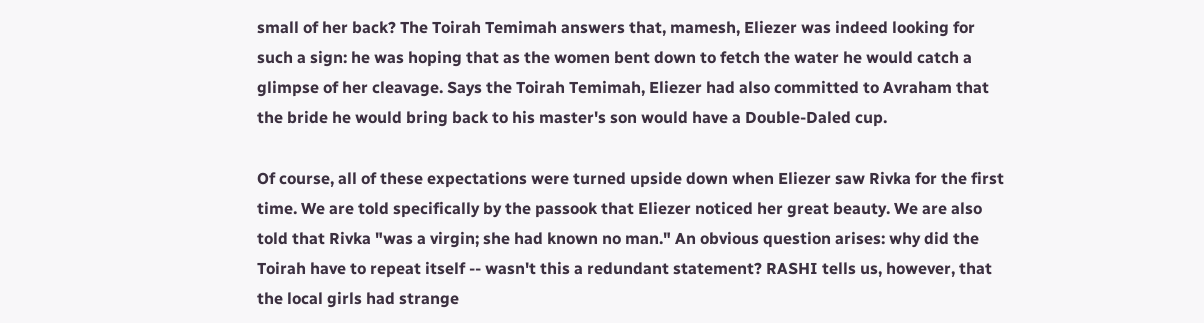small of her back? The Toirah Temimah answers that, mamesh, Eliezer was indeed looking for such a sign: he was hoping that as the women bent down to fetch the water he would catch a glimpse of her cleavage. Says the Toirah Temimah, Eliezer had also committed to Avraham that the bride he would bring back to his master's son would have a Double-Daled cup.

Of course, all of these expectations were turned upside down when Eliezer saw Rivka for the first time. We are told specifically by the passook that Eliezer noticed her great beauty. We are also told that Rivka "was a virgin; she had known no man." An obvious question arises: why did the Toirah have to repeat itself -- wasn't this a redundant statement? RASHI tells us, however, that the local girls had strange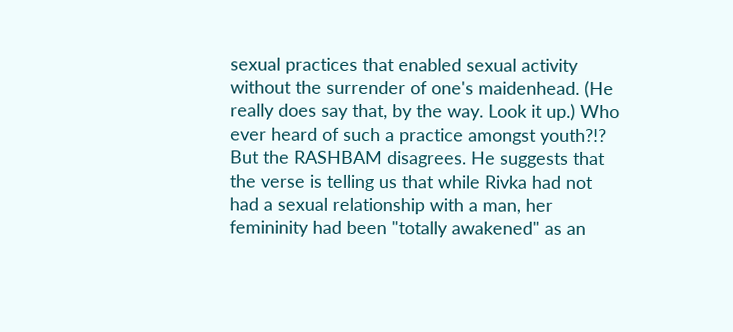sexual practices that enabled sexual activity without the surrender of one's maidenhead. (He really does say that, by the way. Look it up.) Who ever heard of such a practice amongst youth?!? But the RASHBAM disagrees. He suggests that the verse is telling us that while Rivka had not had a sexual relationship with a man, her femininity had been "totally awakened" as an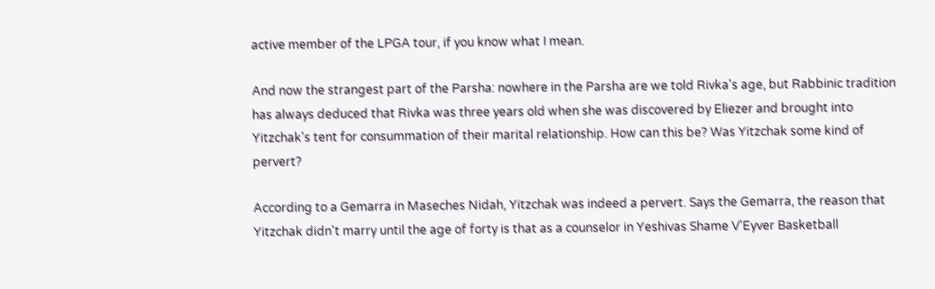active member of the LPGA tour, if you know what I mean.

And now the strangest part of the Parsha: nowhere in the Parsha are we told Rivka's age, but Rabbinic tradition has always deduced that Rivka was three years old when she was discovered by Eliezer and brought into Yitzchak's tent for consummation of their marital relationship. How can this be? Was Yitzchak some kind of pervert?

According to a Gemarra in Maseches Nidah, Yitzchak was indeed a pervert. Says the Gemarra, the reason that Yitzchak didn't marry until the age of forty is that as a counselor in Yeshivas Shame V'Eyver Basketball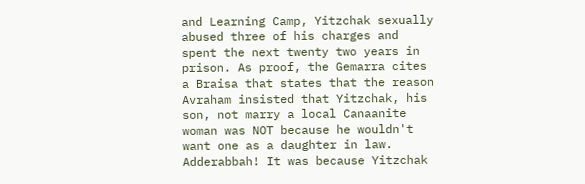and Learning Camp, Yitzchak sexually abused three of his charges and spent the next twenty two years in prison. As proof, the Gemarra cites a Braisa that states that the reason Avraham insisted that Yitzchak, his son, not marry a local Canaanite woman was NOT because he wouldn't want one as a daughter in law. Adderabbah! It was because Yitzchak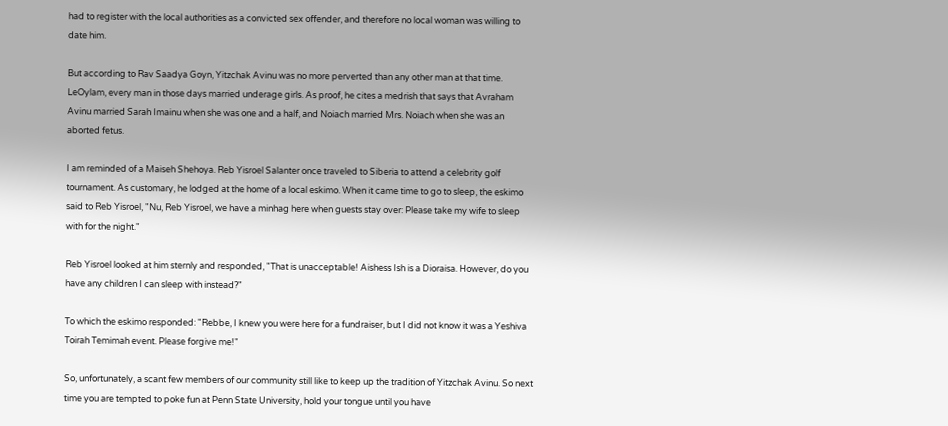had to register with the local authorities as a convicted sex offender, and therefore no local woman was willing to date him.

But according to Rav Saadya Goyn, Yitzchak Avinu was no more perverted than any other man at that time. LeOylam, every man in those days married underage girls. As proof, he cites a medrish that says that Avraham Avinu married Sarah Imainu when she was one and a half, and Noiach married Mrs. Noiach when she was an aborted fetus.

I am reminded of a Maiseh Shehoya. Reb Yisroel Salanter once traveled to Siberia to attend a celebrity golf tournament. As customary, he lodged at the home of a local eskimo. When it came time to go to sleep, the eskimo said to Reb Yisroel, "Nu, Reb Yisroel, we have a minhag here when guests stay over: Please take my wife to sleep with for the night."

Reb Yisroel looked at him sternly and responded, "That is unacceptable! Aishess Ish is a Dioraisa. However, do you have any children I can sleep with instead?"

To which the eskimo responded: "Rebbe, I knew you were here for a fundraiser, but I did not know it was a Yeshiva Toirah Temimah event. Please forgive me!"

So, unfortunately, a scant few members of our community still like to keep up the tradition of Yitzchak Avinu. So next time you are tempted to poke fun at Penn State University, hold your tongue until you have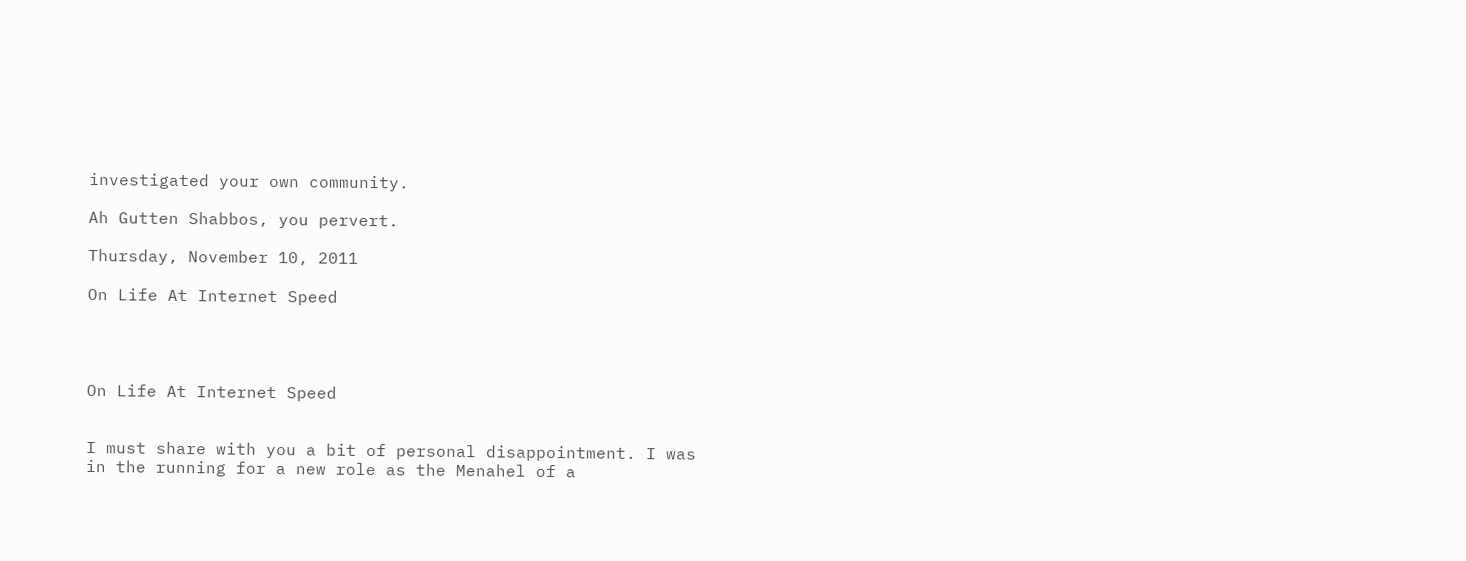investigated your own community.

Ah Gutten Shabbos, you pervert.

Thursday, November 10, 2011

On Life At Internet Speed




On Life At Internet Speed


I must share with you a bit of personal disappointment. I was in the running for a new role as the Menahel of a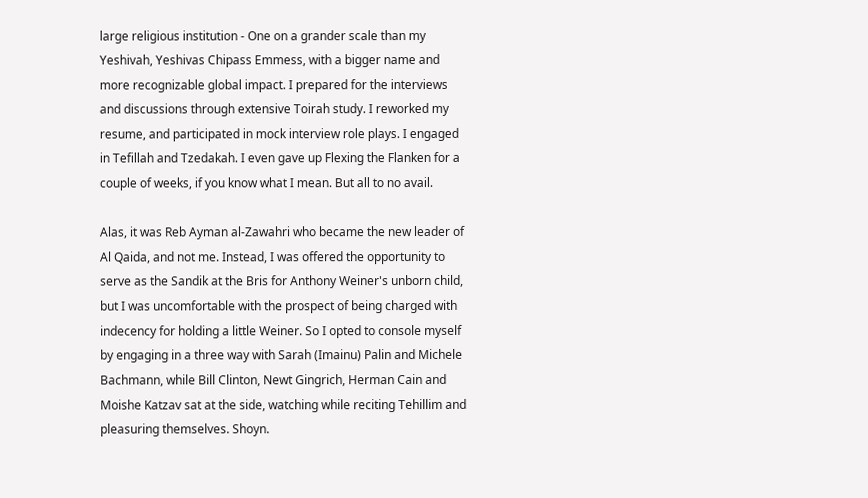large religious institution - One on a grander scale than my Yeshivah, Yeshivas Chipass Emmess, with a bigger name and more recognizable global impact. I prepared for the interviews and discussions through extensive Toirah study. I reworked my resume, and participated in mock interview role plays. I engaged in Tefillah and Tzedakah. I even gave up Flexing the Flanken for a couple of weeks, if you know what I mean. But all to no avail.

Alas, it was Reb Ayman al-Zawahri who became the new leader of Al Qaida, and not me. Instead, I was offered the opportunity to serve as the Sandik at the Bris for Anthony Weiner's unborn child, but I was uncomfortable with the prospect of being charged with indecency for holding a little Weiner. So I opted to console myself by engaging in a three way with Sarah (Imainu) Palin and Michele Bachmann, while Bill Clinton, Newt Gingrich, Herman Cain and Moishe Katzav sat at the side, watching while reciting Tehillim and pleasuring themselves. Shoyn.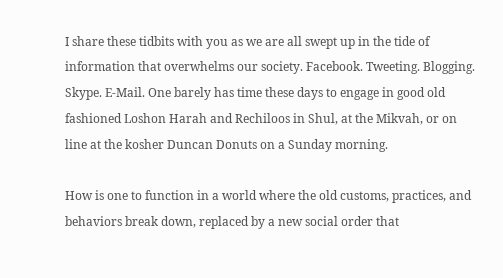I share these tidbits with you as we are all swept up in the tide of information that overwhelms our society. Facebook. Tweeting. Blogging. Skype. E-Mail. One barely has time these days to engage in good old fashioned Loshon Harah and Rechiloos in Shul, at the Mikvah, or on line at the kosher Duncan Donuts on a Sunday morning.

How is one to function in a world where the old customs, practices, and behaviors break down, replaced by a new social order that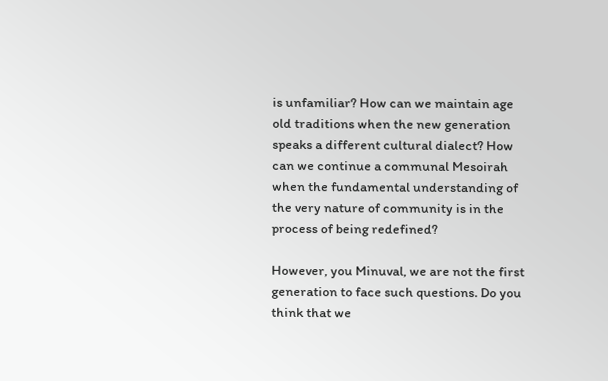is unfamiliar? How can we maintain age old traditions when the new generation speaks a different cultural dialect? How can we continue a communal Mesoirah when the fundamental understanding of the very nature of community is in the process of being redefined?

However, you Minuval, we are not the first generation to face such questions. Do you think that we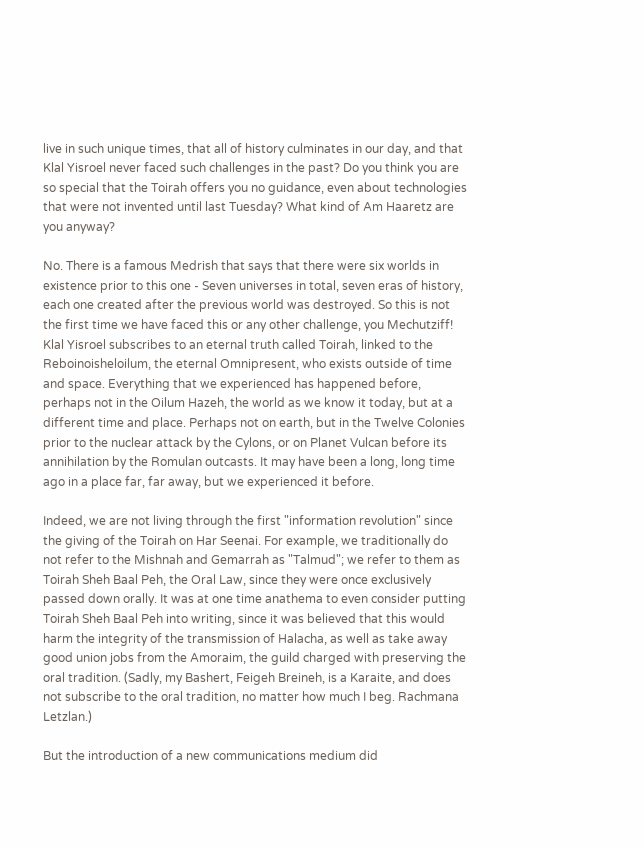live in such unique times, that all of history culminates in our day, and that Klal Yisroel never faced such challenges in the past? Do you think you are so special that the Toirah offers you no guidance, even about technologies that were not invented until last Tuesday? What kind of Am Haaretz are you anyway?

No. There is a famous Medrish that says that there were six worlds in existence prior to this one - Seven universes in total, seven eras of history, each one created after the previous world was destroyed. So this is not the first time we have faced this or any other challenge, you Mechutziff! Klal Yisroel subscribes to an eternal truth called Toirah, linked to the Reboinoisheloilum, the eternal Omnipresent, who exists outside of time and space. Everything that we experienced has happened before, perhaps not in the Oilum Hazeh, the world as we know it today, but at a different time and place. Perhaps not on earth, but in the Twelve Colonies prior to the nuclear attack by the Cylons, or on Planet Vulcan before its annihilation by the Romulan outcasts. It may have been a long, long time ago in a place far, far away, but we experienced it before.

Indeed, we are not living through the first "information revolution" since the giving of the Toirah on Har Seenai. For example, we traditionally do not refer to the Mishnah and Gemarrah as "Talmud"; we refer to them as Toirah Sheh Baal Peh, the Oral Law, since they were once exclusively passed down orally. It was at one time anathema to even consider putting Toirah Sheh Baal Peh into writing, since it was believed that this would harm the integrity of the transmission of Halacha, as well as take away good union jobs from the Amoraim, the guild charged with preserving the oral tradition. (Sadly, my Bashert, Feigeh Breineh, is a Karaite, and does not subscribe to the oral tradition, no matter how much I beg. Rachmana Letzlan.)

But the introduction of a new communications medium did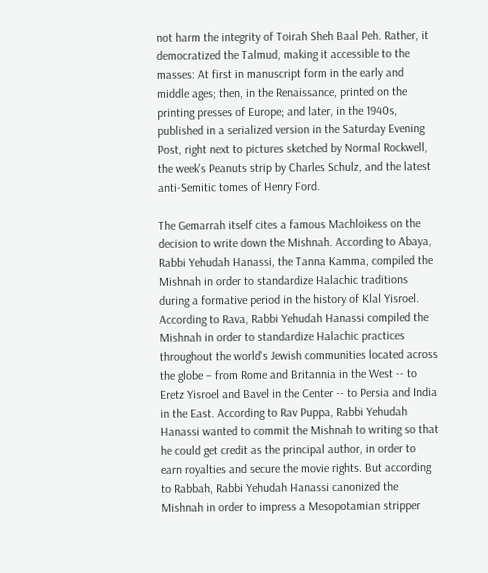not harm the integrity of Toirah Sheh Baal Peh. Rather, it democratized the Talmud, making it accessible to the masses: At first in manuscript form in the early and middle ages; then, in the Renaissance, printed on the printing presses of Europe; and later, in the 1940s, published in a serialized version in the Saturday Evening Post, right next to pictures sketched by Normal Rockwell, the week's Peanuts strip by Charles Schulz, and the latest anti-Semitic tomes of Henry Ford.

The Gemarrah itself cites a famous Machloikess on the decision to write down the Mishnah. According to Abaya, Rabbi Yehudah Hanassi, the Tanna Kamma, compiled the Mishnah in order to standardize Halachic traditions during a formative period in the history of Klal Yisroel. According to Rava, Rabbi Yehudah Hanassi compiled the Mishnah in order to standardize Halachic practices throughout the world's Jewish communities located across the globe – from Rome and Britannia in the West -- to Eretz Yisroel and Bavel in the Center -- to Persia and India in the East. According to Rav Puppa, Rabbi Yehudah Hanassi wanted to commit the Mishnah to writing so that he could get credit as the principal author, in order to earn royalties and secure the movie rights. But according to Rabbah, Rabbi Yehudah Hanassi canonized the Mishnah in order to impress a Mesopotamian stripper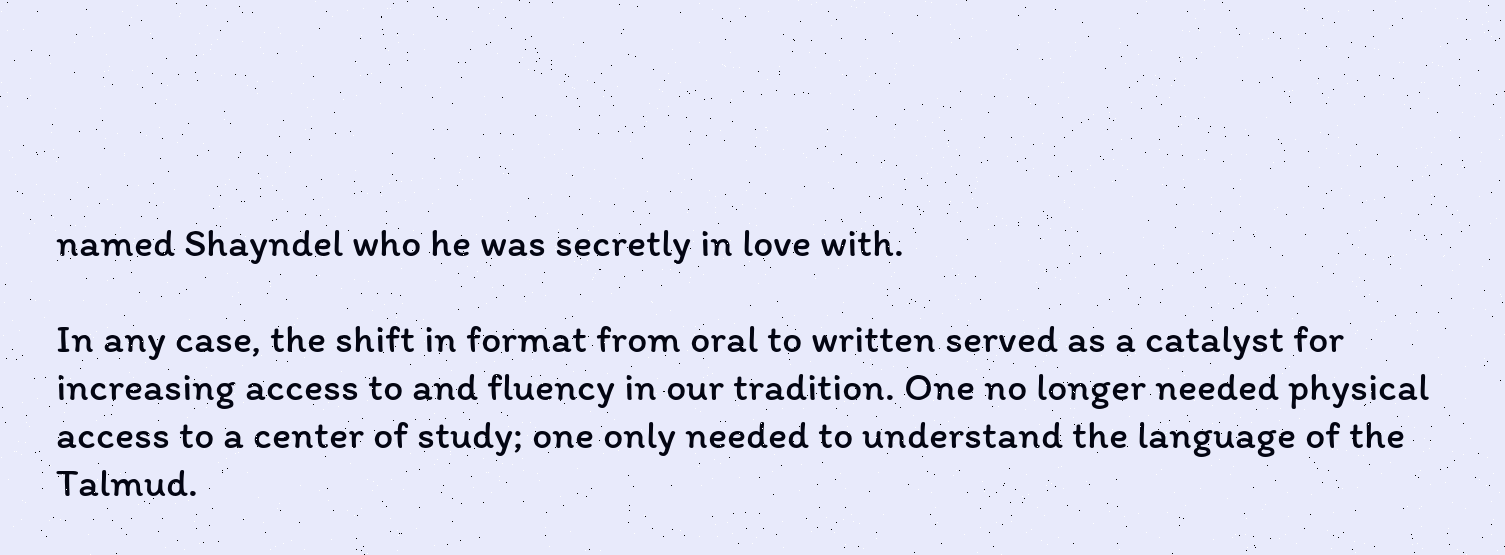named Shayndel who he was secretly in love with.

In any case, the shift in format from oral to written served as a catalyst for increasing access to and fluency in our tradition. One no longer needed physical access to a center of study; one only needed to understand the language of the Talmud.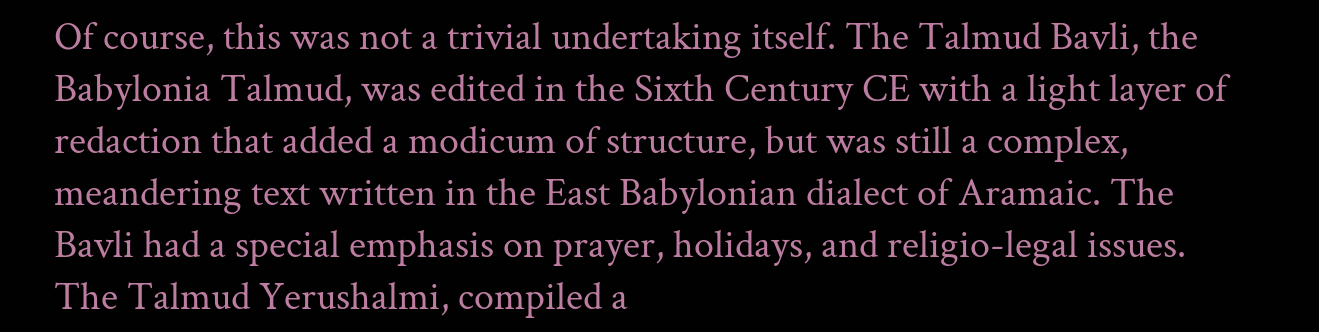Of course, this was not a trivial undertaking itself. The Talmud Bavli, the Babylonia Talmud, was edited in the Sixth Century CE with a light layer of redaction that added a modicum of structure, but was still a complex, meandering text written in the East Babylonian dialect of Aramaic. The Bavli had a special emphasis on prayer, holidays, and religio-legal issues. The Talmud Yerushalmi, compiled a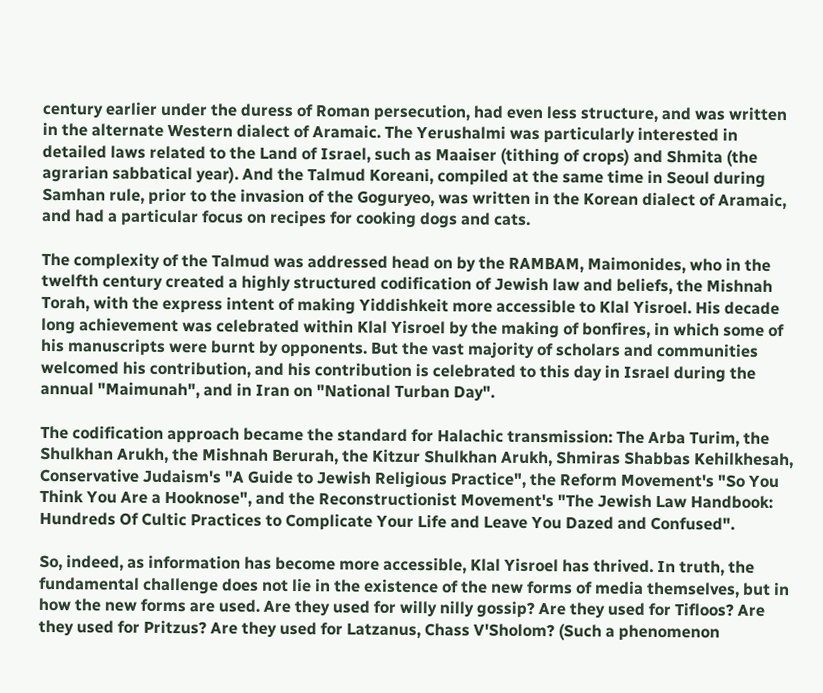century earlier under the duress of Roman persecution, had even less structure, and was written in the alternate Western dialect of Aramaic. The Yerushalmi was particularly interested in detailed laws related to the Land of Israel, such as Maaiser (tithing of crops) and Shmita (the agrarian sabbatical year). And the Talmud Koreani, compiled at the same time in Seoul during Samhan rule, prior to the invasion of the Goguryeo, was written in the Korean dialect of Aramaic, and had a particular focus on recipes for cooking dogs and cats.

The complexity of the Talmud was addressed head on by the RAMBAM, Maimonides, who in the twelfth century created a highly structured codification of Jewish law and beliefs, the Mishnah Torah, with the express intent of making Yiddishkeit more accessible to Klal Yisroel. His decade long achievement was celebrated within Klal Yisroel by the making of bonfires, in which some of his manuscripts were burnt by opponents. But the vast majority of scholars and communities welcomed his contribution, and his contribution is celebrated to this day in Israel during the annual "Maimunah", and in Iran on "National Turban Day".

The codification approach became the standard for Halachic transmission: The Arba Turim, the Shulkhan Arukh, the Mishnah Berurah, the Kitzur Shulkhan Arukh, Shmiras Shabbas Kehilkhesah, Conservative Judaism's "A Guide to Jewish Religious Practice", the Reform Movement's "So You Think You Are a Hooknose", and the Reconstructionist Movement's "The Jewish Law Handbook: Hundreds Of Cultic Practices to Complicate Your Life and Leave You Dazed and Confused".

So, indeed, as information has become more accessible, Klal Yisroel has thrived. In truth, the fundamental challenge does not lie in the existence of the new forms of media themselves, but in how the new forms are used. Are they used for willy nilly gossip? Are they used for Tifloos? Are they used for Pritzus? Are they used for Latzanus, Chass V'Sholom? (Such a phenomenon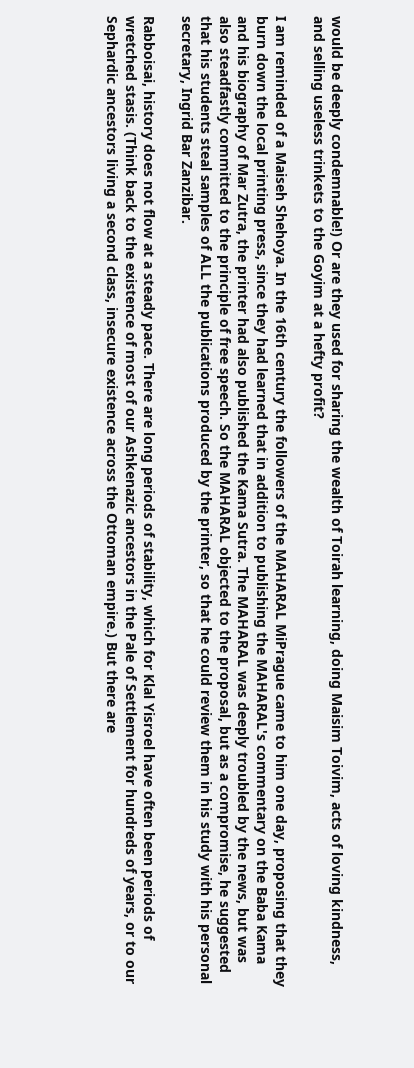would be deeply condemnable!) Or are they used for sharing the wealth of Toirah learning, doing Maisim Toivim, acts of loving kindness, and selling useless trinkets to the Goyim at a hefty profit?

I am reminded of a Maiseh Shehoya. In the 16th century the followers of the MAHARAL MiPrague came to him one day, proposing that they burn down the local printing press, since they had learned that in addition to publishing the MAHARAL's commentary on the Baba Kama and his biography of Mar Zutra, the printer had also published the Kama Sutra. The MAHARAL was deeply troubled by the news, but was also steadfastly committed to the principle of free speech. So the MAHARAL objected to the proposal, but as a compromise, he suggested that his students steal samples of ALL the publications produced by the printer, so that he could review them in his study with his personal secretary, Ingrid Bar Zanzibar.

Rabboisai, history does not flow at a steady pace. There are long periods of stability, which for Klal Yisroel have often been periods of wretched stasis. (Think back to the existence of most of our Ashkenazic ancestors in the Pale of Settlement for hundreds of years, or to our Sephardic ancestors living a second class, insecure existence across the Ottoman empire.) But there are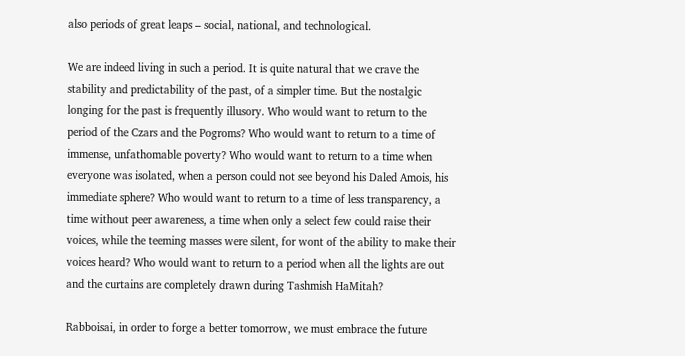also periods of great leaps – social, national, and technological.

We are indeed living in such a period. It is quite natural that we crave the stability and predictability of the past, of a simpler time. But the nostalgic longing for the past is frequently illusory. Who would want to return to the period of the Czars and the Pogroms? Who would want to return to a time of immense, unfathomable poverty? Who would want to return to a time when everyone was isolated, when a person could not see beyond his Daled Amois, his immediate sphere? Who would want to return to a time of less transparency, a time without peer awareness, a time when only a select few could raise their voices, while the teeming masses were silent, for wont of the ability to make their voices heard? Who would want to return to a period when all the lights are out and the curtains are completely drawn during Tashmish HaMitah?

Rabboisai, in order to forge a better tomorrow, we must embrace the future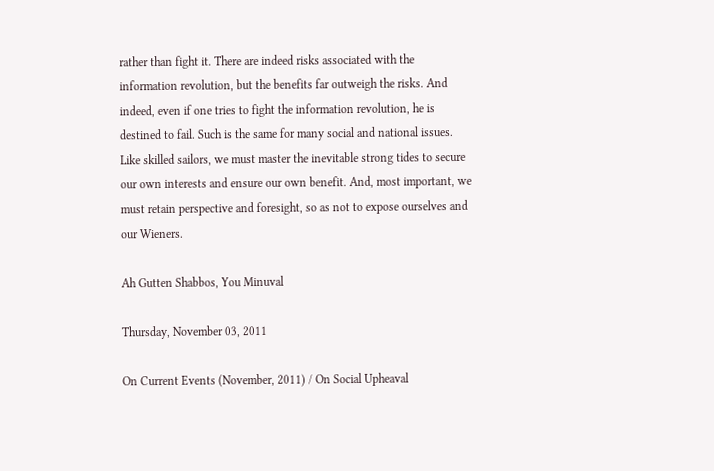rather than fight it. There are indeed risks associated with the information revolution, but the benefits far outweigh the risks. And indeed, even if one tries to fight the information revolution, he is destined to fail. Such is the same for many social and national issues. Like skilled sailors, we must master the inevitable strong tides to secure our own interests and ensure our own benefit. And, most important, we must retain perspective and foresight, so as not to expose ourselves and our Wieners.

Ah Gutten Shabbos, You Minuval

Thursday, November 03, 2011

On Current Events (November, 2011) / On Social Upheaval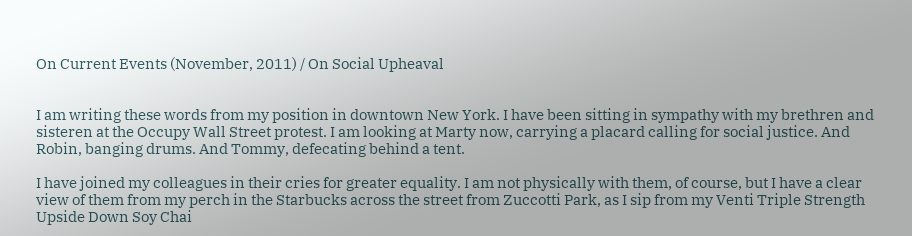On Current Events (November, 2011) / On Social Upheaval


I am writing these words from my position in downtown New York. I have been sitting in sympathy with my brethren and sisteren at the Occupy Wall Street protest. I am looking at Marty now, carrying a placard calling for social justice. And Robin, banging drums. And Tommy, defecating behind a tent.

I have joined my colleagues in their cries for greater equality. I am not physically with them, of course, but I have a clear view of them from my perch in the Starbucks across the street from Zuccotti Park, as I sip from my Venti Triple Strength Upside Down Soy Chai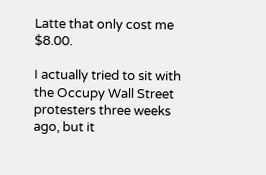Latte that only cost me $8.00.

I actually tried to sit with the Occupy Wall Street protesters three weeks ago, but it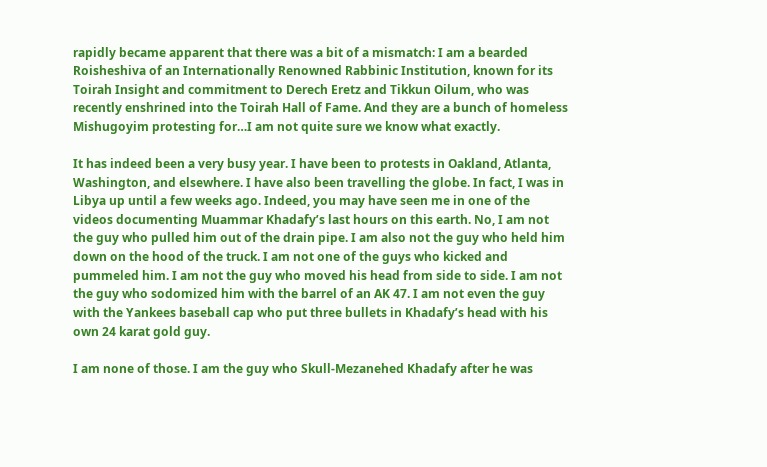rapidly became apparent that there was a bit of a mismatch: I am a bearded Roisheshiva of an Internationally Renowned Rabbinic Institution, known for its Toirah Insight and commitment to Derech Eretz and Tikkun Oilum, who was recently enshrined into the Toirah Hall of Fame. And they are a bunch of homeless Mishugoyim protesting for…I am not quite sure we know what exactly.

It has indeed been a very busy year. I have been to protests in Oakland, Atlanta, Washington, and elsewhere. I have also been travelling the globe. In fact, I was in Libya up until a few weeks ago. Indeed, you may have seen me in one of the videos documenting Muammar Khadafy’s last hours on this earth. No, I am not the guy who pulled him out of the drain pipe. I am also not the guy who held him down on the hood of the truck. I am not one of the guys who kicked and pummeled him. I am not the guy who moved his head from side to side. I am not the guy who sodomized him with the barrel of an AK 47. I am not even the guy with the Yankees baseball cap who put three bullets in Khadafy’s head with his own 24 karat gold guy.

I am none of those. I am the guy who Skull-Mezanehed Khadafy after he was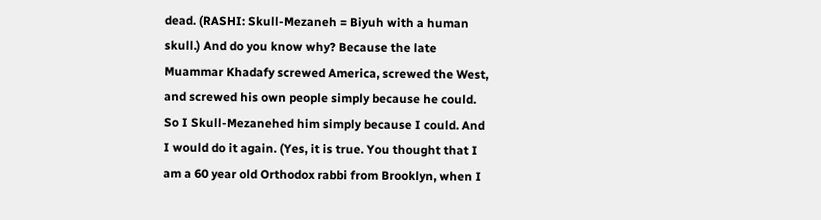dead. (RASHI: Skull-Mezaneh = Biyuh with a human skull.) And do you know why? Because the late Muammar Khadafy screwed America, screwed the West, and screwed his own people simply because he could. So I Skull-Mezanehed him simply because I could. And I would do it again. (Yes, it is true. You thought that I am a 60 year old Orthodox rabbi from Brooklyn, when I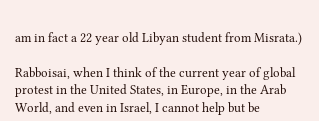am in fact a 22 year old Libyan student from Misrata.)

Rabboisai, when I think of the current year of global protest in the United States, in Europe, in the Arab World, and even in Israel, I cannot help but be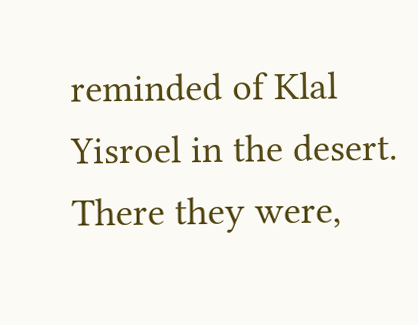reminded of Klal Yisroel in the desert. There they were,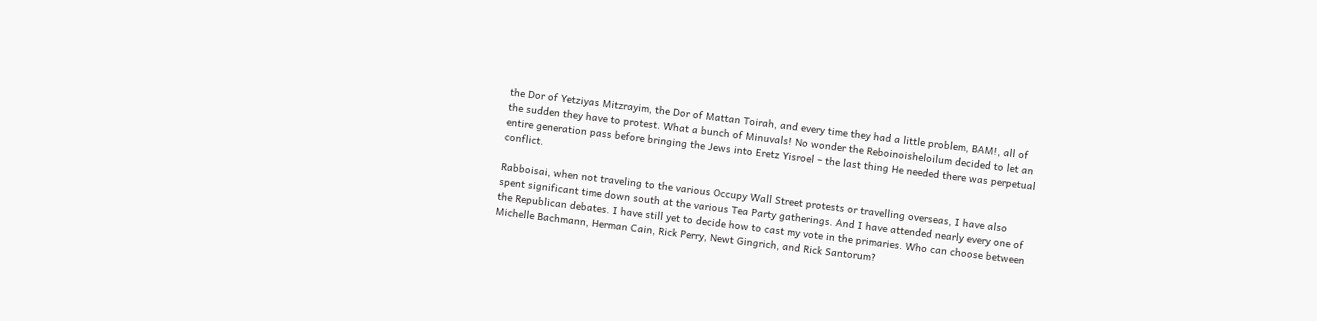the Dor of Yetziyas Mitzrayim, the Dor of Mattan Toirah, and every time they had a little problem, BAM!, all of the sudden they have to protest. What a bunch of Minuvals! No wonder the Reboinoisheloilum decided to let an entire generation pass before bringing the Jews into Eretz Yisroel – the last thing He needed there was perpetual conflict.

Rabboisai, when not traveling to the various Occupy Wall Street protests or travelling overseas, I have also spent significant time down south at the various Tea Party gatherings. And I have attended nearly every one of the Republican debates. I have still yet to decide how to cast my vote in the primaries. Who can choose between Michelle Bachmann, Herman Cain, Rick Perry, Newt Gingrich, and Rick Santorum?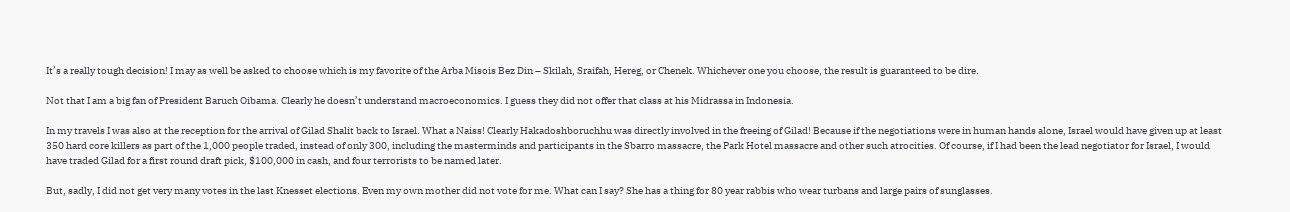It’s a really tough decision! I may as well be asked to choose which is my favorite of the Arba Misois Bez Din – Skilah, Sraifah, Hereg, or Chenek. Whichever one you choose, the result is guaranteed to be dire.

Not that I am a big fan of President Baruch Oibama. Clearly he doesn’t understand macroeconomics. I guess they did not offer that class at his Midrassa in Indonesia.

In my travels I was also at the reception for the arrival of Gilad Shalit back to Israel. What a Naiss! Clearly Hakadoshboruchhu was directly involved in the freeing of Gilad! Because if the negotiations were in human hands alone, Israel would have given up at least 350 hard core killers as part of the 1,000 people traded, instead of only 300, including the masterminds and participants in the Sbarro massacre, the Park Hotel massacre and other such atrocities. Of course, if I had been the lead negotiator for Israel, I would have traded Gilad for a first round draft pick, $100,000 in cash, and four terrorists to be named later.

But, sadly, I did not get very many votes in the last Knesset elections. Even my own mother did not vote for me. What can I say? She has a thing for 80 year rabbis who wear turbans and large pairs of sunglasses.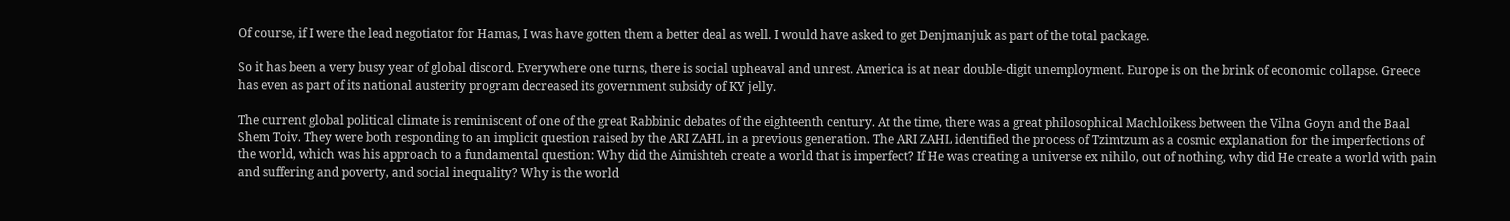Of course, if I were the lead negotiator for Hamas, I was have gotten them a better deal as well. I would have asked to get Denjmanjuk as part of the total package.

So it has been a very busy year of global discord. Everywhere one turns, there is social upheaval and unrest. America is at near double-digit unemployment. Europe is on the brink of economic collapse. Greece has even as part of its national austerity program decreased its government subsidy of KY jelly.

The current global political climate is reminiscent of one of the great Rabbinic debates of the eighteenth century. At the time, there was a great philosophical Machloikess between the Vilna Goyn and the Baal Shem Toiv. They were both responding to an implicit question raised by the ARI ZAHL in a previous generation. The ARI ZAHL identified the process of Tzimtzum as a cosmic explanation for the imperfections of the world, which was his approach to a fundamental question: Why did the Aimishteh create a world that is imperfect? If He was creating a universe ex nihilo, out of nothing, why did He create a world with pain and suffering and poverty, and social inequality? Why is the world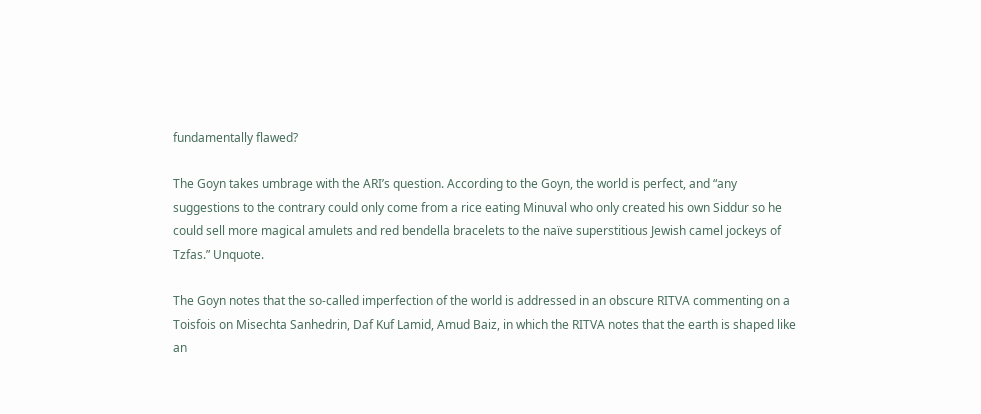fundamentally flawed?

The Goyn takes umbrage with the ARI’s question. According to the Goyn, the world is perfect, and “any suggestions to the contrary could only come from a rice eating Minuval who only created his own Siddur so he could sell more magical amulets and red bendella bracelets to the naïve superstitious Jewish camel jockeys of Tzfas.” Unquote.

The Goyn notes that the so-called imperfection of the world is addressed in an obscure RITVA commenting on a Toisfois on Misechta Sanhedrin, Daf Kuf Lamid, Amud Baiz, in which the RITVA notes that the earth is shaped like an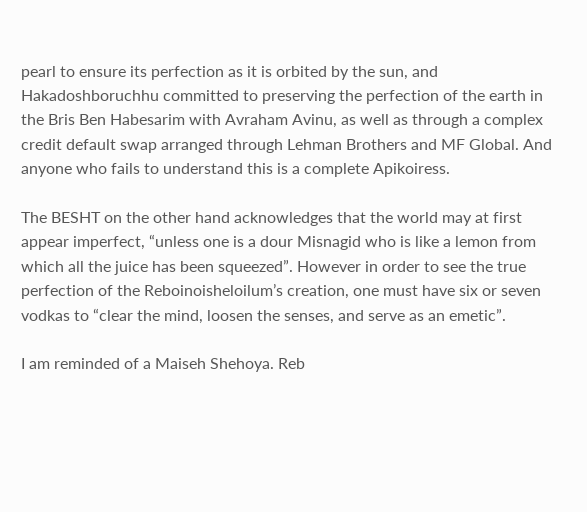pearl to ensure its perfection as it is orbited by the sun, and Hakadoshboruchhu committed to preserving the perfection of the earth in the Bris Ben Habesarim with Avraham Avinu, as well as through a complex credit default swap arranged through Lehman Brothers and MF Global. And anyone who fails to understand this is a complete Apikoiress.

The BESHT on the other hand acknowledges that the world may at first appear imperfect, “unless one is a dour Misnagid who is like a lemon from which all the juice has been squeezed”. However in order to see the true perfection of the Reboinoisheloilum’s creation, one must have six or seven vodkas to “clear the mind, loosen the senses, and serve as an emetic”.

I am reminded of a Maiseh Shehoya. Reb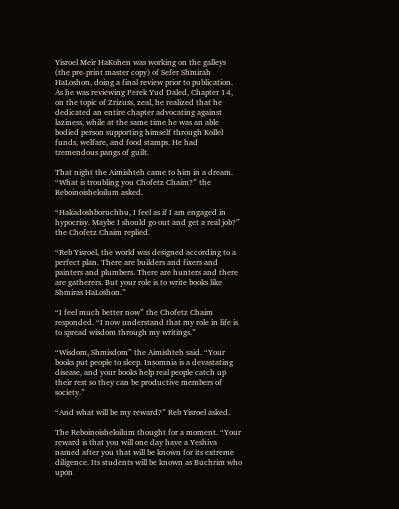Yisroel Meir HaKohen was working on the galleys (the pre-print master copy) of Sefer Shmirah HaLoshon, doing a final review prior to publication. As he was reviewing Perek Yud Daled, Chapter 14, on the topic of Zrizuss, zeal, he realized that he dedicated an entire chapter advocating against laziness, while at the same time he was an able bodied person supporting himself through Kollel funds, welfare, and food stamps. He had tremendous pangs of guilt.

That night the Aimishteh came to him in a dream. “What is troubling you Chofetz Chaim?” the Reboinoisheloilum asked.

“Hakadoshboruchhu, I feel as if I am engaged in hypocrisy. Maybe I should go out and get a real job?” the Chofetz Chaim replied.

“Reb Yisroel, the world was designed according to a perfect plan. There are builders and fixers and painters and plumbers. There are hunters and there are gatherers. But your role is to write books like Shmiras HaLoshon.”

“I feel much better now” the Chofetz Chaim responded. “I now understand that my role in life is to spread wisdom through my writings.”

“Wisdom, Shmisdom” the Aimishteh said. “Your books put people to sleep. Insomnia is a devastating disease, and your books help real people catch up their rest so they can be productive members of society.”

“And what will be my reward?” Reb Yisroel asked.

The Reboinoisheloilum thought for a moment. “Your reward is that you will one day have a Yeshiva named after you that will be known for its extreme diligence. Its students will be known as Buchrim who upon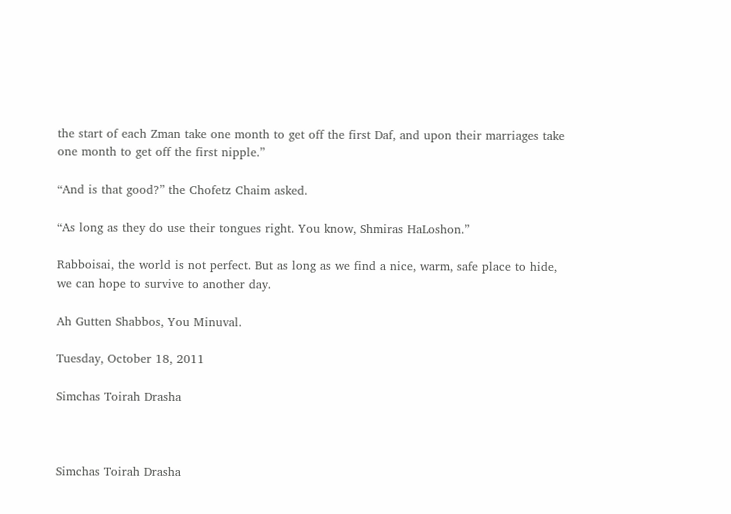the start of each Zman take one month to get off the first Daf, and upon their marriages take one month to get off the first nipple.”

“And is that good?” the Chofetz Chaim asked.

“As long as they do use their tongues right. You know, Shmiras HaLoshon.”

Rabboisai, the world is not perfect. But as long as we find a nice, warm, safe place to hide, we can hope to survive to another day.

Ah Gutten Shabbos, You Minuval.

Tuesday, October 18, 2011

Simchas Toirah Drasha



Simchas Toirah Drasha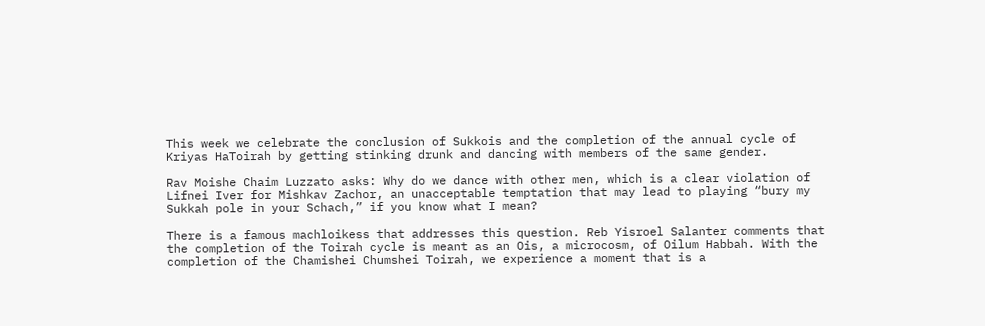This week we celebrate the conclusion of Sukkois and the completion of the annual cycle of Kriyas HaToirah by getting stinking drunk and dancing with members of the same gender.

Rav Moishe Chaim Luzzato asks: Why do we dance with other men, which is a clear violation of Lifnei Iver for Mishkav Zachor, an unacceptable temptation that may lead to playing “bury my Sukkah pole in your Schach,” if you know what I mean?

There is a famous machloikess that addresses this question. Reb Yisroel Salanter comments that the completion of the Toirah cycle is meant as an Ois, a microcosm, of Oilum Habbah. With the completion of the Chamishei Chumshei Toirah, we experience a moment that is a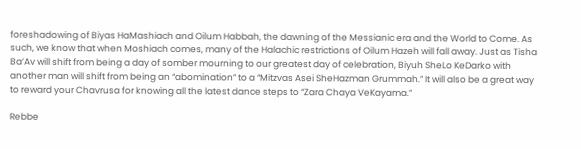foreshadowing of Biyas HaMashiach and Oilum Habbah, the dawning of the Messianic era and the World to Come. As such, we know that when Moshiach comes, many of the Halachic restrictions of Oilum Hazeh will fall away. Just as Tisha Ba’Av will shift from being a day of somber mourning to our greatest day of celebration, Biyuh SheLo KeDarko with another man will shift from being an “abomination” to a “Mitzvas Asei SheHazman Grummah.” It will also be a great way to reward your Chavrusa for knowing all the latest dance steps to “Zara Chaya VeKayama.”

Rebbe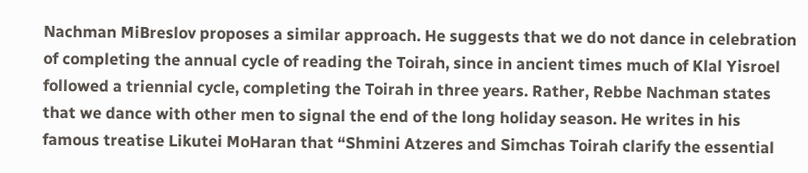Nachman MiBreslov proposes a similar approach. He suggests that we do not dance in celebration of completing the annual cycle of reading the Toirah, since in ancient times much of Klal Yisroel followed a triennial cycle, completing the Toirah in three years. Rather, Rebbe Nachman states that we dance with other men to signal the end of the long holiday season. He writes in his famous treatise Likutei MoHaran that “Shmini Atzeres and Simchas Toirah clarify the essential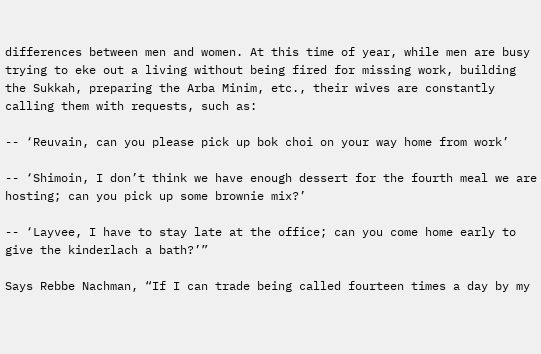differences between men and women. At this time of year, while men are busy trying to eke out a living without being fired for missing work, building the Sukkah, preparing the Arba Minim, etc., their wives are constantly calling them with requests, such as:

-- ‘Reuvain, can you please pick up bok choi on your way home from work’

-- ‘Shimoin, I don’t think we have enough dessert for the fourth meal we are hosting; can you pick up some brownie mix?’

-- ‘Layvee, I have to stay late at the office; can you come home early to give the kinderlach a bath?’”

Says Rebbe Nachman, “If I can trade being called fourteen times a day by my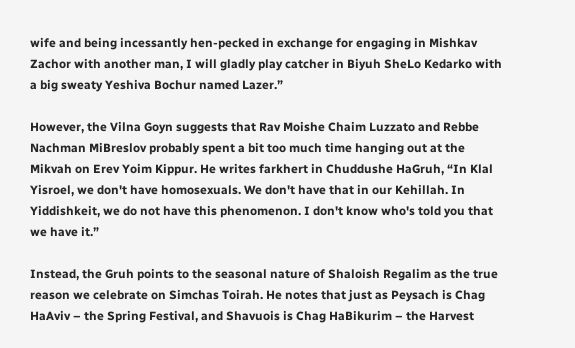wife and being incessantly hen-pecked in exchange for engaging in Mishkav Zachor with another man, I will gladly play catcher in Biyuh SheLo Kedarko with a big sweaty Yeshiva Bochur named Lazer.”

However, the Vilna Goyn suggests that Rav Moishe Chaim Luzzato and Rebbe Nachman MiBreslov probably spent a bit too much time hanging out at the Mikvah on Erev Yoim Kippur. He writes farkhert in Chuddushe HaGruh, “In Klal Yisroel, we don't have homosexuals. We don't have that in our Kehillah. In Yiddishkeit, we do not have this phenomenon. I don't know who's told you that we have it.”

Instead, the Gruh points to the seasonal nature of Shaloish Regalim as the true reason we celebrate on Simchas Toirah. He notes that just as Peysach is Chag HaAviv – the Spring Festival, and Shavuois is Chag HaBikurim – the Harvest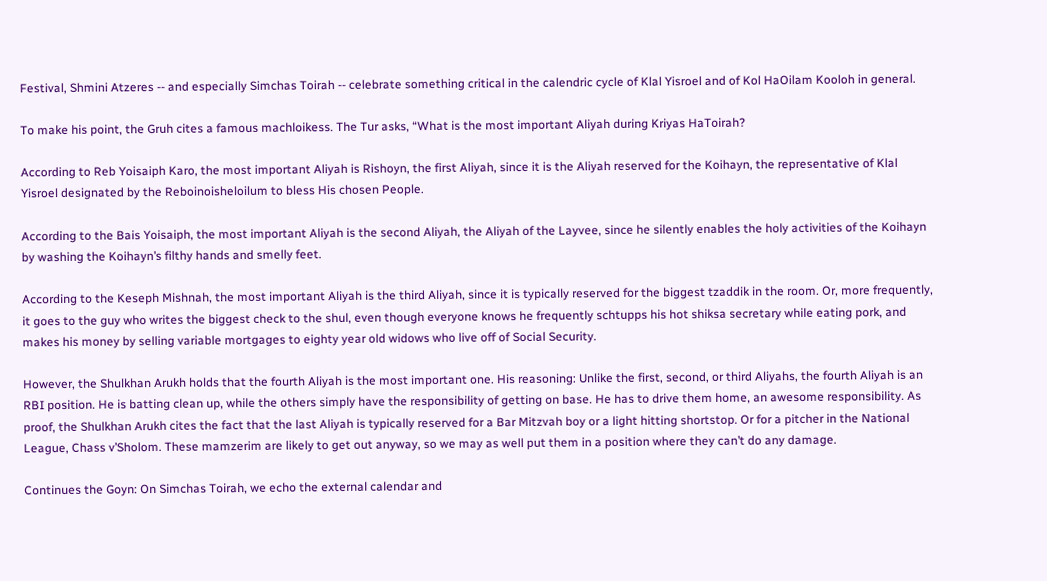Festival, Shmini Atzeres -- and especially Simchas Toirah -- celebrate something critical in the calendric cycle of Klal Yisroel and of Kol HaOilam Kooloh in general.

To make his point, the Gruh cites a famous machloikess. The Tur asks, “What is the most important Aliyah during Kriyas HaToirah?

According to Reb Yoisaiph Karo, the most important Aliyah is Rishoyn, the first Aliyah, since it is the Aliyah reserved for the Koihayn, the representative of Klal Yisroel designated by the Reboinoisheloilum to bless His chosen People.

According to the Bais Yoisaiph, the most important Aliyah is the second Aliyah, the Aliyah of the Layvee, since he silently enables the holy activities of the Koihayn by washing the Koihayn’s filthy hands and smelly feet.

According to the Keseph Mishnah, the most important Aliyah is the third Aliyah, since it is typically reserved for the biggest tzaddik in the room. Or, more frequently, it goes to the guy who writes the biggest check to the shul, even though everyone knows he frequently schtupps his hot shiksa secretary while eating pork, and makes his money by selling variable mortgages to eighty year old widows who live off of Social Security.

However, the Shulkhan Arukh holds that the fourth Aliyah is the most important one. His reasoning: Unlike the first, second, or third Aliyahs, the fourth Aliyah is an RBI position. He is batting clean up, while the others simply have the responsibility of getting on base. He has to drive them home, an awesome responsibility. As proof, the Shulkhan Arukh cites the fact that the last Aliyah is typically reserved for a Bar Mitzvah boy or a light hitting shortstop. Or for a pitcher in the National League, Chass v’Sholom. These mamzerim are likely to get out anyway, so we may as well put them in a position where they can’t do any damage.

Continues the Goyn: On Simchas Toirah, we echo the external calendar and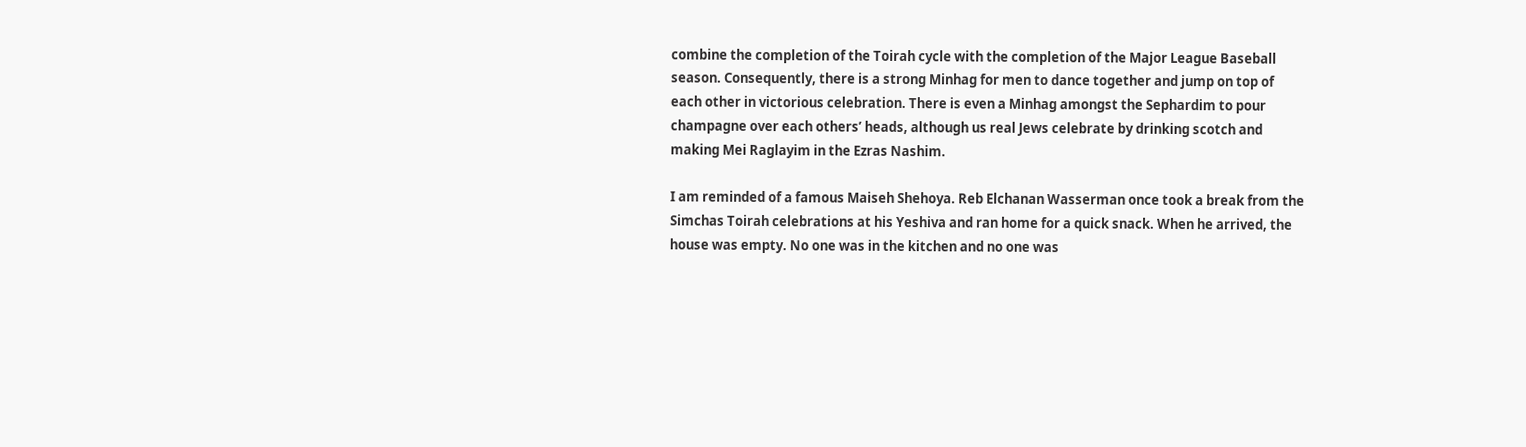combine the completion of the Toirah cycle with the completion of the Major League Baseball season. Consequently, there is a strong Minhag for men to dance together and jump on top of each other in victorious celebration. There is even a Minhag amongst the Sephardim to pour champagne over each others’ heads, although us real Jews celebrate by drinking scotch and making Mei Raglayim in the Ezras Nashim.

I am reminded of a famous Maiseh Shehoya. Reb Elchanan Wasserman once took a break from the Simchas Toirah celebrations at his Yeshiva and ran home for a quick snack. When he arrived, the house was empty. No one was in the kitchen and no one was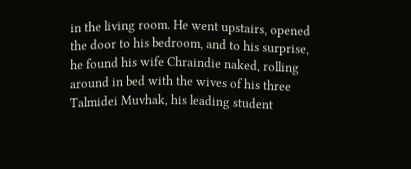in the living room. He went upstairs, opened the door to his bedroom, and to his surprise, he found his wife Chraindie naked, rolling around in bed with the wives of his three Talmidei Muvhak, his leading student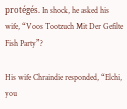protégés. In shock, he asked his wife, “Voos Tootzuch Mit Der Gefilte Fish Party”?

His wife Chraindie responded, “Elchi, you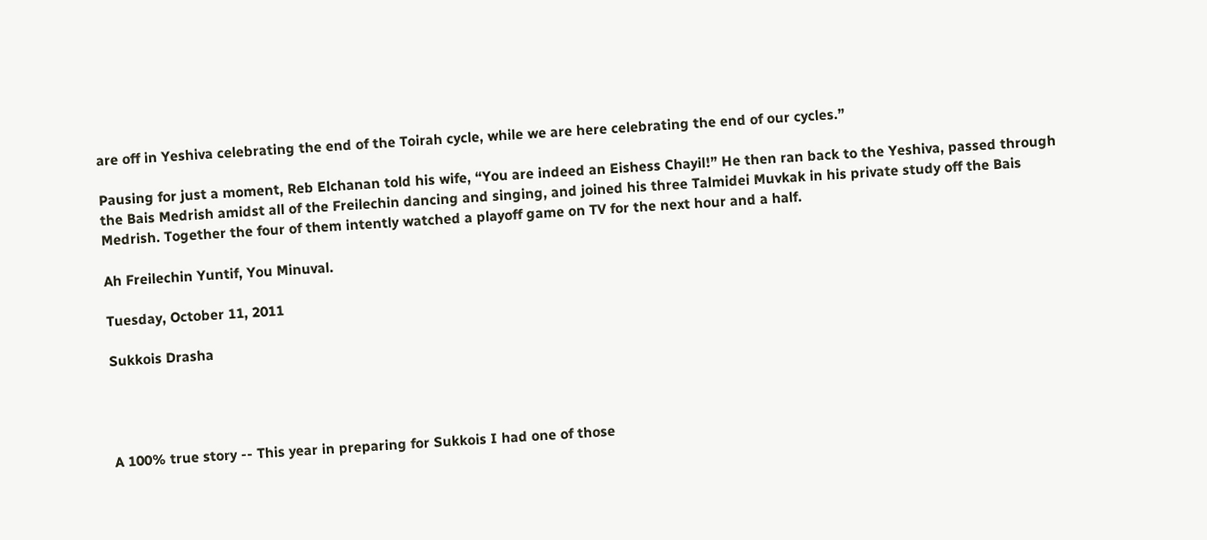are off in Yeshiva celebrating the end of the Toirah cycle, while we are here celebrating the end of our cycles.”

Pausing for just a moment, Reb Elchanan told his wife, “You are indeed an Eishess Chayil!” He then ran back to the Yeshiva, passed through the Bais Medrish amidst all of the Freilechin dancing and singing, and joined his three Talmidei Muvkak in his private study off the Bais Medrish. Together the four of them intently watched a playoff game on TV for the next hour and a half.

Ah Freilechin Yuntif, You Minuval.

Tuesday, October 11, 2011

Sukkois Drasha




A 100% true story -- This year in preparing for Sukkois I had one of those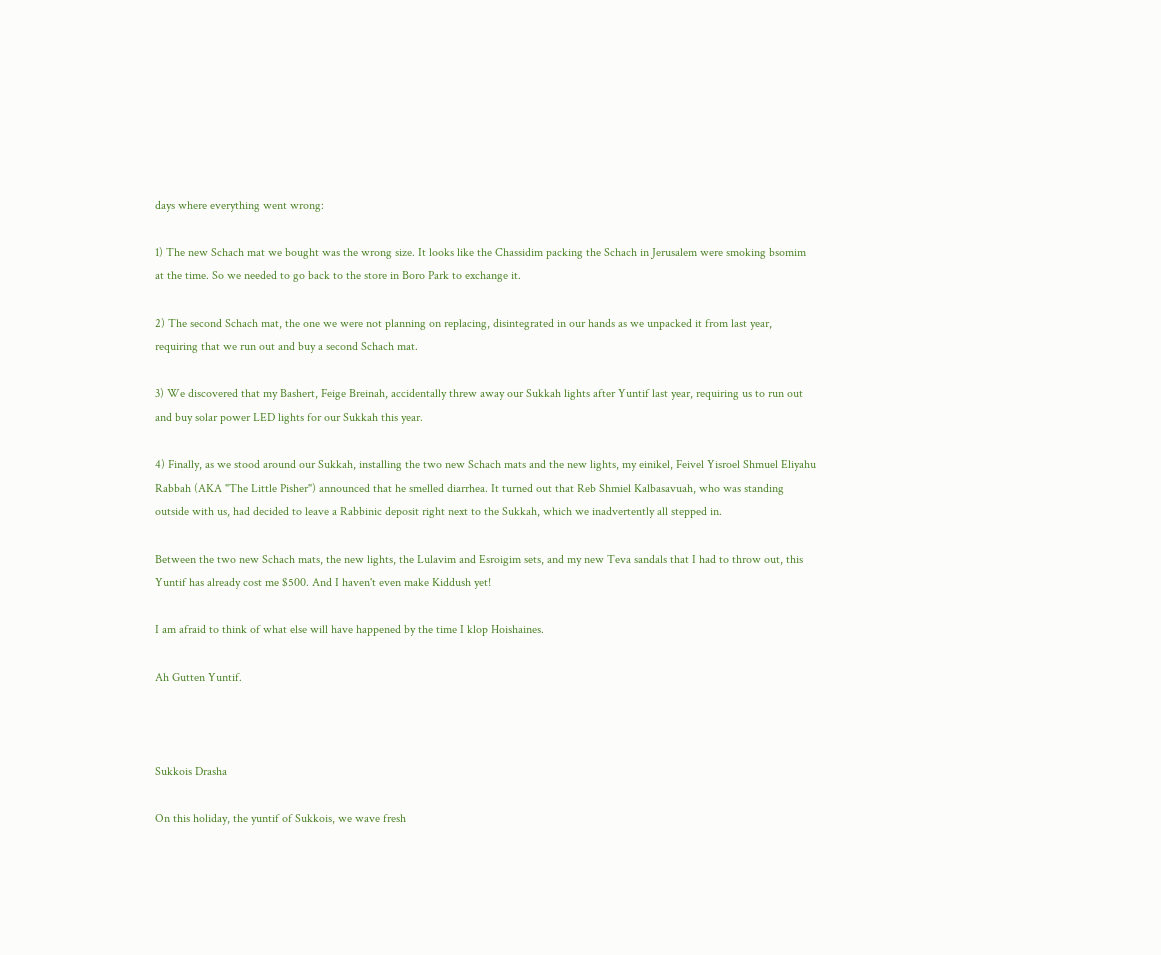days where everything went wrong:

1) The new Schach mat we bought was the wrong size. It looks like the Chassidim packing the Schach in Jerusalem were smoking bsomim at the time. So we needed to go back to the store in Boro Park to exchange it.

2) The second Schach mat, the one we were not planning on replacing, disintegrated in our hands as we unpacked it from last year, requiring that we run out and buy a second Schach mat.

3) We discovered that my Bashert, Feige Breinah, accidentally threw away our Sukkah lights after Yuntif last year, requiring us to run out and buy solar power LED lights for our Sukkah this year.

4) Finally, as we stood around our Sukkah, installing the two new Schach mats and the new lights, my einikel, Feivel Yisroel Shmuel Eliyahu Rabbah (AKA "The Little Pisher") announced that he smelled diarrhea. It turned out that Reb Shmiel Kalbasavuah, who was standing outside with us, had decided to leave a Rabbinic deposit right next to the Sukkah, which we inadvertently all stepped in.

Between the two new Schach mats, the new lights, the Lulavim and Esroigim sets, and my new Teva sandals that I had to throw out, this Yuntif has already cost me $500. And I haven't even make Kiddush yet!

I am afraid to think of what else will have happened by the time I klop Hoishaines.

Ah Gutten Yuntif.



Sukkois Drasha

On this holiday, the yuntif of Sukkois, we wave fresh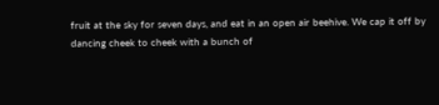fruit at the sky for seven days, and eat in an open air beehive. We cap it off by dancing cheek to cheek with a bunch of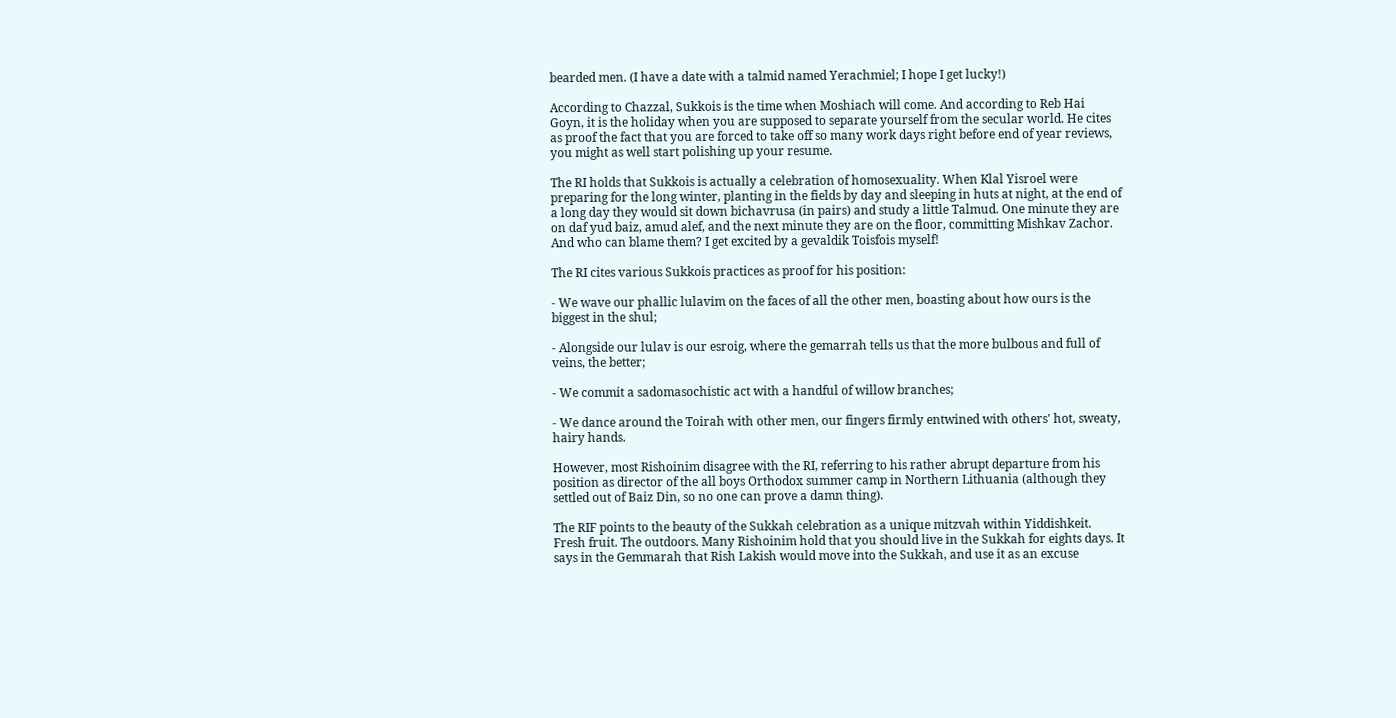bearded men. (I have a date with a talmid named Yerachmiel; I hope I get lucky!)

According to Chazzal, Sukkois is the time when Moshiach will come. And according to Reb Hai Goyn, it is the holiday when you are supposed to separate yourself from the secular world. He cites as proof the fact that you are forced to take off so many work days right before end of year reviews, you might as well start polishing up your resume.

The RI holds that Sukkois is actually a celebration of homosexuality. When Klal Yisroel were preparing for the long winter, planting in the fields by day and sleeping in huts at night, at the end of a long day they would sit down bichavrusa (in pairs) and study a little Talmud. One minute they are on daf yud baiz, amud alef, and the next minute they are on the floor, committing Mishkav Zachor. And who can blame them? I get excited by a gevaldik Toisfois myself!

The RI cites various Sukkois practices as proof for his position:

- We wave our phallic lulavim on the faces of all the other men, boasting about how ours is the biggest in the shul;

- Alongside our lulav is our esroig, where the gemarrah tells us that the more bulbous and full of veins, the better;

- We commit a sadomasochistic act with a handful of willow branches;

- We dance around the Toirah with other men, our fingers firmly entwined with others' hot, sweaty, hairy hands.

However, most Rishoinim disagree with the RI, referring to his rather abrupt departure from his position as director of the all boys Orthodox summer camp in Northern Lithuania (although they settled out of Baiz Din, so no one can prove a damn thing).

The RIF points to the beauty of the Sukkah celebration as a unique mitzvah within Yiddishkeit. Fresh fruit. The outdoors. Many Rishoinim hold that you should live in the Sukkah for eights days. It says in the Gemmarah that Rish Lakish would move into the Sukkah, and use it as an excuse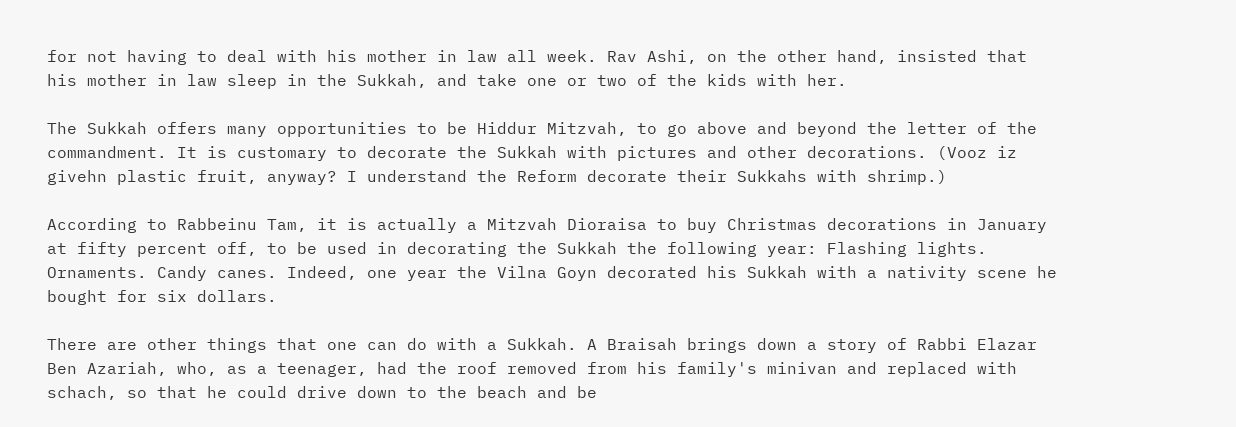for not having to deal with his mother in law all week. Rav Ashi, on the other hand, insisted that his mother in law sleep in the Sukkah, and take one or two of the kids with her.

The Sukkah offers many opportunities to be Hiddur Mitzvah, to go above and beyond the letter of the commandment. It is customary to decorate the Sukkah with pictures and other decorations. (Vooz iz givehn plastic fruit, anyway? I understand the Reform decorate their Sukkahs with shrimp.)

According to Rabbeinu Tam, it is actually a Mitzvah Dioraisa to buy Christmas decorations in January at fifty percent off, to be used in decorating the Sukkah the following year: Flashing lights. Ornaments. Candy canes. Indeed, one year the Vilna Goyn decorated his Sukkah with a nativity scene he bought for six dollars.

There are other things that one can do with a Sukkah. A Braisah brings down a story of Rabbi Elazar Ben Azariah, who, as a teenager, had the roof removed from his family's minivan and replaced with schach, so that he could drive down to the beach and be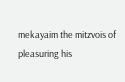mekayaim the mitzvois of pleasuring his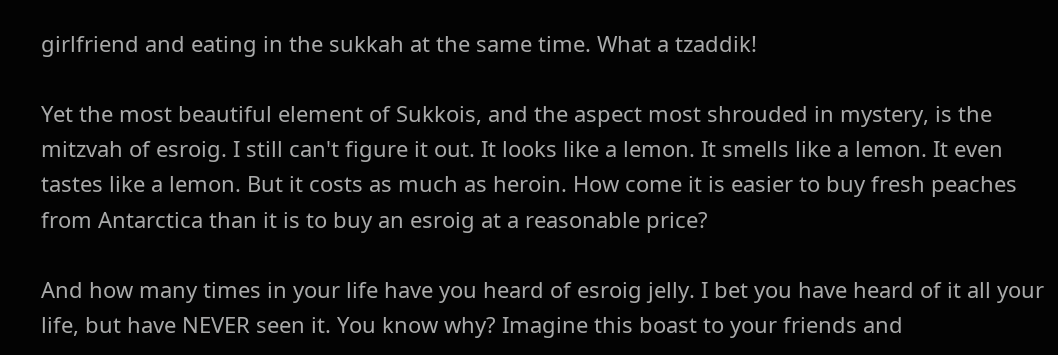girlfriend and eating in the sukkah at the same time. What a tzaddik!

Yet the most beautiful element of Sukkois, and the aspect most shrouded in mystery, is the mitzvah of esroig. I still can't figure it out. It looks like a lemon. It smells like a lemon. It even tastes like a lemon. But it costs as much as heroin. How come it is easier to buy fresh peaches from Antarctica than it is to buy an esroig at a reasonable price?

And how many times in your life have you heard of esroig jelly. I bet you have heard of it all your life, but have NEVER seen it. You know why? Imagine this boast to your friends and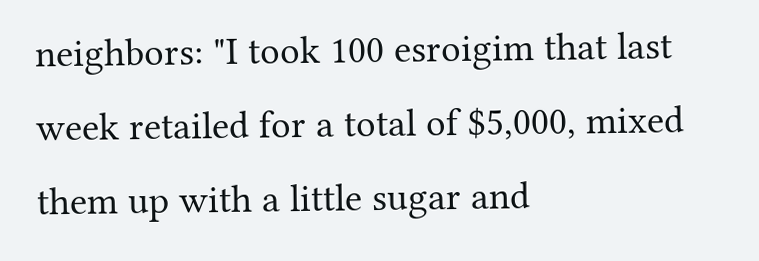neighbors: "I took 100 esroigim that last week retailed for a total of $5,000, mixed them up with a little sugar and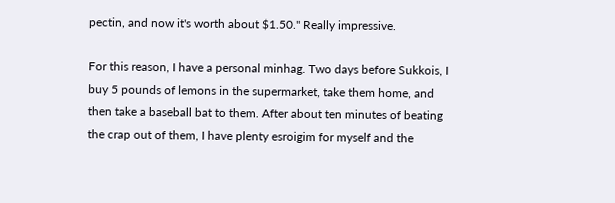pectin, and now it's worth about $1.50." Really impressive.

For this reason, I have a personal minhag. Two days before Sukkois, I buy 5 pounds of lemons in the supermarket, take them home, and then take a baseball bat to them. After about ten minutes of beating the crap out of them, I have plenty esroigim for myself and the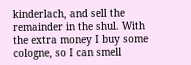kinderlach, and sell the remainder in the shul. With the extra money I buy some cologne, so I can smell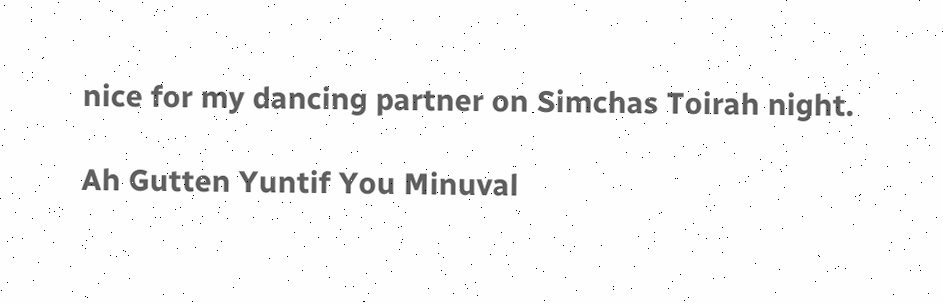nice for my dancing partner on Simchas Toirah night.

Ah Gutten Yuntif You Minuval